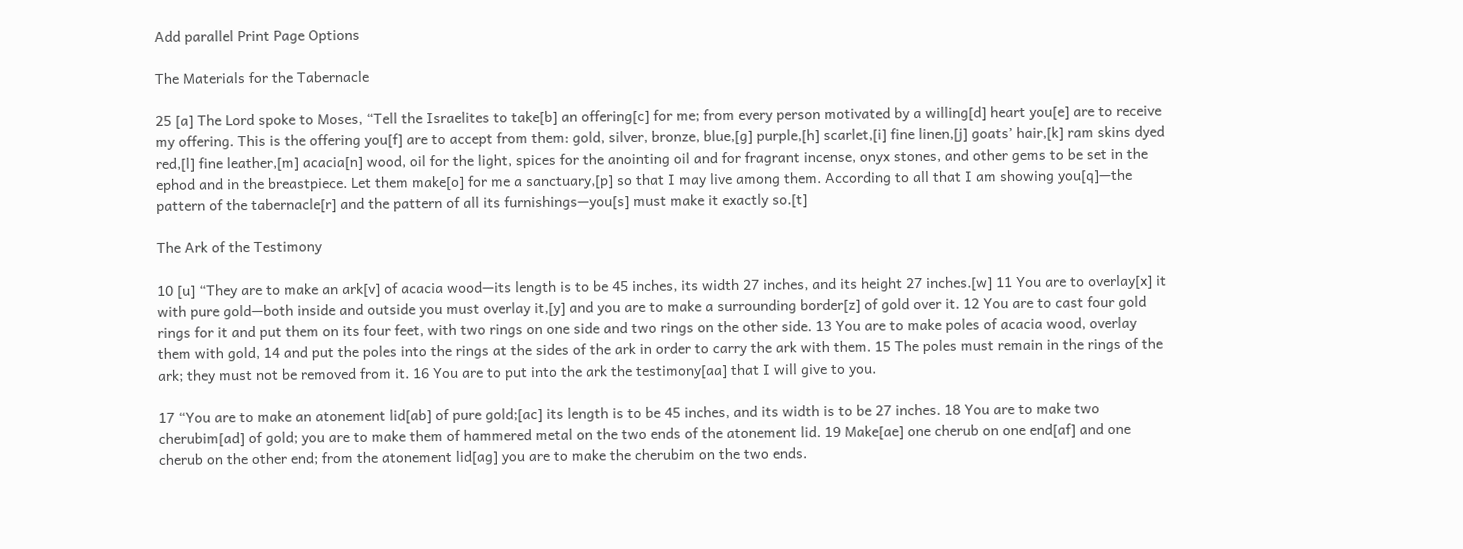Add parallel Print Page Options

The Materials for the Tabernacle

25 [a] The Lord spoke to Moses, “Tell the Israelites to take[b] an offering[c] for me; from every person motivated by a willing[d] heart you[e] are to receive my offering. This is the offering you[f] are to accept from them: gold, silver, bronze, blue,[g] purple,[h] scarlet,[i] fine linen,[j] goats’ hair,[k] ram skins dyed red,[l] fine leather,[m] acacia[n] wood, oil for the light, spices for the anointing oil and for fragrant incense, onyx stones, and other gems to be set in the ephod and in the breastpiece. Let them make[o] for me a sanctuary,[p] so that I may live among them. According to all that I am showing you[q]—the pattern of the tabernacle[r] and the pattern of all its furnishings—you[s] must make it exactly so.[t]

The Ark of the Testimony

10 [u] “They are to make an ark[v] of acacia wood—its length is to be 45 inches, its width 27 inches, and its height 27 inches.[w] 11 You are to overlay[x] it with pure gold—both inside and outside you must overlay it,[y] and you are to make a surrounding border[z] of gold over it. 12 You are to cast four gold rings for it and put them on its four feet, with two rings on one side and two rings on the other side. 13 You are to make poles of acacia wood, overlay them with gold, 14 and put the poles into the rings at the sides of the ark in order to carry the ark with them. 15 The poles must remain in the rings of the ark; they must not be removed from it. 16 You are to put into the ark the testimony[aa] that I will give to you.

17 “You are to make an atonement lid[ab] of pure gold;[ac] its length is to be 45 inches, and its width is to be 27 inches. 18 You are to make two cherubim[ad] of gold; you are to make them of hammered metal on the two ends of the atonement lid. 19 Make[ae] one cherub on one end[af] and one cherub on the other end; from the atonement lid[ag] you are to make the cherubim on the two ends.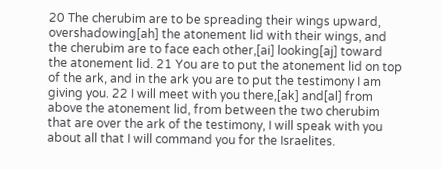20 The cherubim are to be spreading their wings upward, overshadowing[ah] the atonement lid with their wings, and the cherubim are to face each other,[ai] looking[aj] toward the atonement lid. 21 You are to put the atonement lid on top of the ark, and in the ark you are to put the testimony I am giving you. 22 I will meet with you there,[ak] and[al] from above the atonement lid, from between the two cherubim that are over the ark of the testimony, I will speak with you about all that I will command you for the Israelites.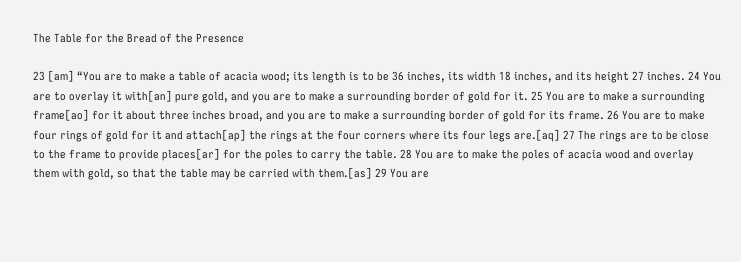The Table for the Bread of the Presence

23 [am] “You are to make a table of acacia wood; its length is to be 36 inches, its width 18 inches, and its height 27 inches. 24 You are to overlay it with[an] pure gold, and you are to make a surrounding border of gold for it. 25 You are to make a surrounding frame[ao] for it about three inches broad, and you are to make a surrounding border of gold for its frame. 26 You are to make four rings of gold for it and attach[ap] the rings at the four corners where its four legs are.[aq] 27 The rings are to be close to the frame to provide places[ar] for the poles to carry the table. 28 You are to make the poles of acacia wood and overlay them with gold, so that the table may be carried with them.[as] 29 You are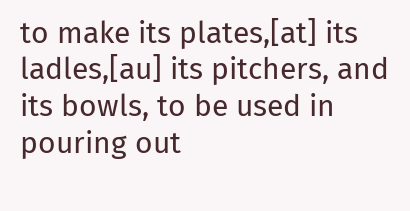to make its plates,[at] its ladles,[au] its pitchers, and its bowls, to be used in pouring out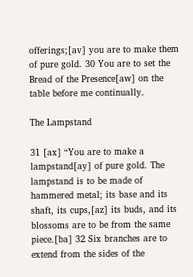offerings;[av] you are to make them of pure gold. 30 You are to set the Bread of the Presence[aw] on the table before me continually.

The Lampstand

31 [ax] “You are to make a lampstand[ay] of pure gold. The lampstand is to be made of hammered metal; its base and its shaft, its cups,[az] its buds, and its blossoms are to be from the same piece.[ba] 32 Six branches are to extend from the sides of the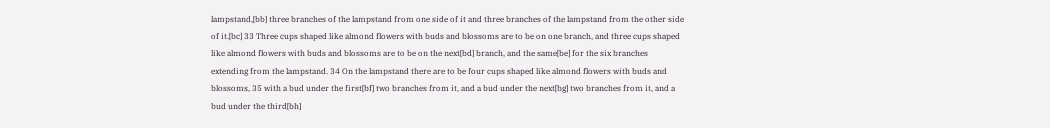lampstand,[bb] three branches of the lampstand from one side of it and three branches of the lampstand from the other side of it.[bc] 33 Three cups shaped like almond flowers with buds and blossoms are to be on one branch, and three cups shaped like almond flowers with buds and blossoms are to be on the next[bd] branch, and the same[be] for the six branches extending from the lampstand. 34 On the lampstand there are to be four cups shaped like almond flowers with buds and blossoms, 35 with a bud under the first[bf] two branches from it, and a bud under the next[bg] two branches from it, and a bud under the third[bh]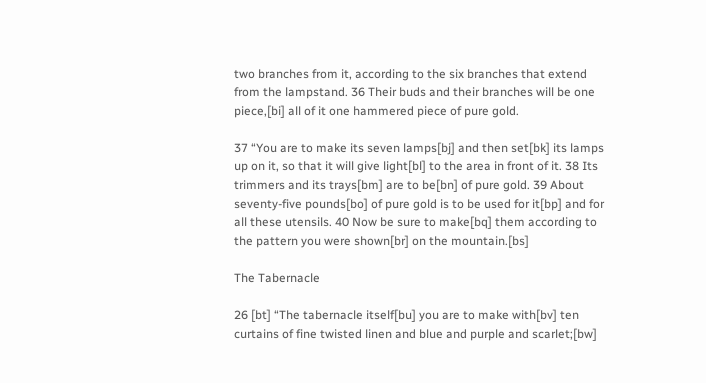two branches from it, according to the six branches that extend from the lampstand. 36 Their buds and their branches will be one piece,[bi] all of it one hammered piece of pure gold.

37 “You are to make its seven lamps[bj] and then set[bk] its lamps up on it, so that it will give light[bl] to the area in front of it. 38 Its trimmers and its trays[bm] are to be[bn] of pure gold. 39 About seventy-five pounds[bo] of pure gold is to be used for it[bp] and for all these utensils. 40 Now be sure to make[bq] them according to the pattern you were shown[br] on the mountain.[bs]

The Tabernacle

26 [bt] “The tabernacle itself[bu] you are to make with[bv] ten curtains of fine twisted linen and blue and purple and scarlet;[bw]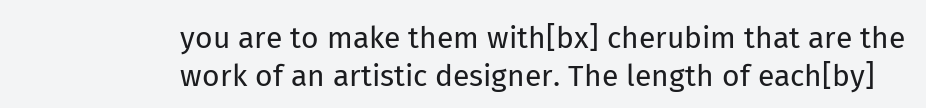you are to make them with[bx] cherubim that are the work of an artistic designer. The length of each[by]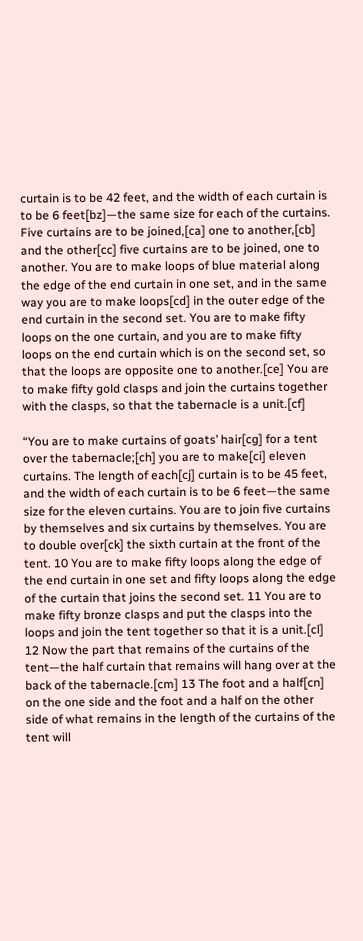curtain is to be 42 feet, and the width of each curtain is to be 6 feet[bz]—the same size for each of the curtains. Five curtains are to be joined,[ca] one to another,[cb] and the other[cc] five curtains are to be joined, one to another. You are to make loops of blue material along the edge of the end curtain in one set, and in the same way you are to make loops[cd] in the outer edge of the end curtain in the second set. You are to make fifty loops on the one curtain, and you are to make fifty loops on the end curtain which is on the second set, so that the loops are opposite one to another.[ce] You are to make fifty gold clasps and join the curtains together with the clasps, so that the tabernacle is a unit.[cf]

“You are to make curtains of goats’ hair[cg] for a tent over the tabernacle;[ch] you are to make[ci] eleven curtains. The length of each[cj] curtain is to be 45 feet, and the width of each curtain is to be 6 feet—the same size for the eleven curtains. You are to join five curtains by themselves and six curtains by themselves. You are to double over[ck] the sixth curtain at the front of the tent. 10 You are to make fifty loops along the edge of the end curtain in one set and fifty loops along the edge of the curtain that joins the second set. 11 You are to make fifty bronze clasps and put the clasps into the loops and join the tent together so that it is a unit.[cl] 12 Now the part that remains of the curtains of the tent—the half curtain that remains will hang over at the back of the tabernacle.[cm] 13 The foot and a half[cn] on the one side and the foot and a half on the other side of what remains in the length of the curtains of the tent will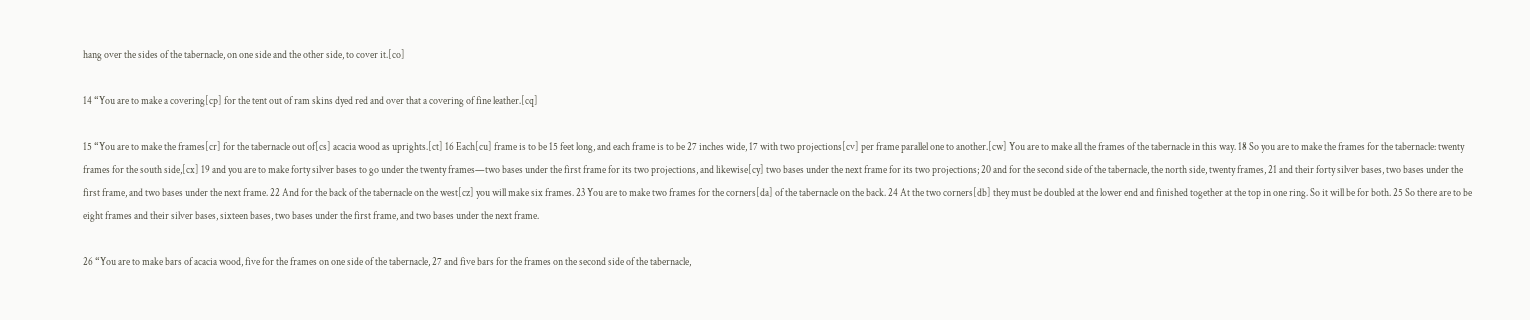hang over the sides of the tabernacle, on one side and the other side, to cover it.[co]

14 “You are to make a covering[cp] for the tent out of ram skins dyed red and over that a covering of fine leather.[cq]

15 “You are to make the frames[cr] for the tabernacle out of[cs] acacia wood as uprights.[ct] 16 Each[cu] frame is to be 15 feet long, and each frame is to be 27 inches wide, 17 with two projections[cv] per frame parallel one to another.[cw] You are to make all the frames of the tabernacle in this way. 18 So you are to make the frames for the tabernacle: twenty frames for the south side,[cx] 19 and you are to make forty silver bases to go under the twenty frames—two bases under the first frame for its two projections, and likewise[cy] two bases under the next frame for its two projections; 20 and for the second side of the tabernacle, the north side, twenty frames, 21 and their forty silver bases, two bases under the first frame, and two bases under the next frame. 22 And for the back of the tabernacle on the west[cz] you will make six frames. 23 You are to make two frames for the corners[da] of the tabernacle on the back. 24 At the two corners[db] they must be doubled at the lower end and finished together at the top in one ring. So it will be for both. 25 So there are to be eight frames and their silver bases, sixteen bases, two bases under the first frame, and two bases under the next frame.

26 “You are to make bars of acacia wood, five for the frames on one side of the tabernacle, 27 and five bars for the frames on the second side of the tabernacle,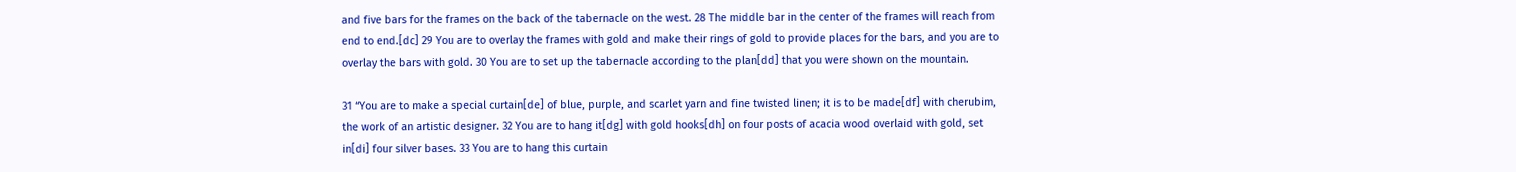and five bars for the frames on the back of the tabernacle on the west. 28 The middle bar in the center of the frames will reach from end to end.[dc] 29 You are to overlay the frames with gold and make their rings of gold to provide places for the bars, and you are to overlay the bars with gold. 30 You are to set up the tabernacle according to the plan[dd] that you were shown on the mountain.

31 “You are to make a special curtain[de] of blue, purple, and scarlet yarn and fine twisted linen; it is to be made[df] with cherubim, the work of an artistic designer. 32 You are to hang it[dg] with gold hooks[dh] on four posts of acacia wood overlaid with gold, set in[di] four silver bases. 33 You are to hang this curtain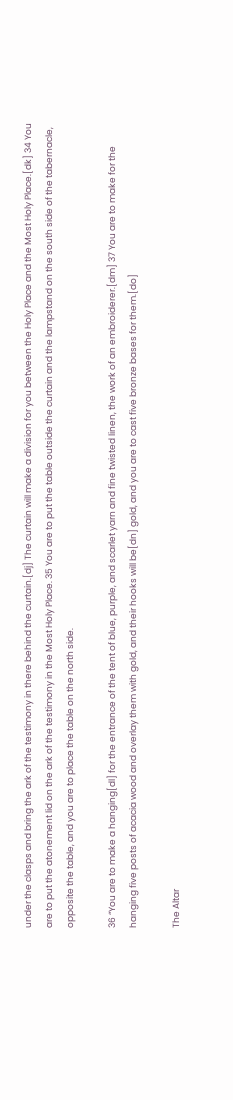under the clasps and bring the ark of the testimony in there behind the curtain.[dj] The curtain will make a division for you between the Holy Place and the Most Holy Place.[dk] 34 You are to put the atonement lid on the ark of the testimony in the Most Holy Place. 35 You are to put the table outside the curtain and the lampstand on the south side of the tabernacle, opposite the table, and you are to place the table on the north side.

36 “You are to make a hanging[dl] for the entrance of the tent of blue, purple, and scarlet yarn and fine twisted linen, the work of an embroiderer.[dm] 37 You are to make for the hanging five posts of acacia wood and overlay them with gold, and their hooks will be[dn] gold, and you are to cast five bronze bases for them.[do]

The Altar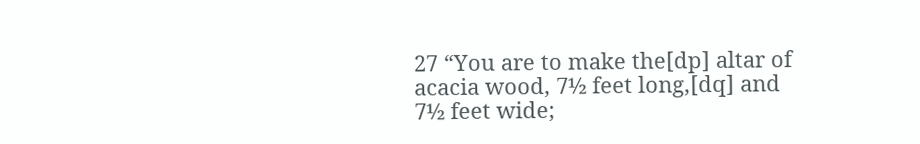27 “You are to make the[dp] altar of acacia wood, 7½ feet long,[dq] and 7½ feet wide;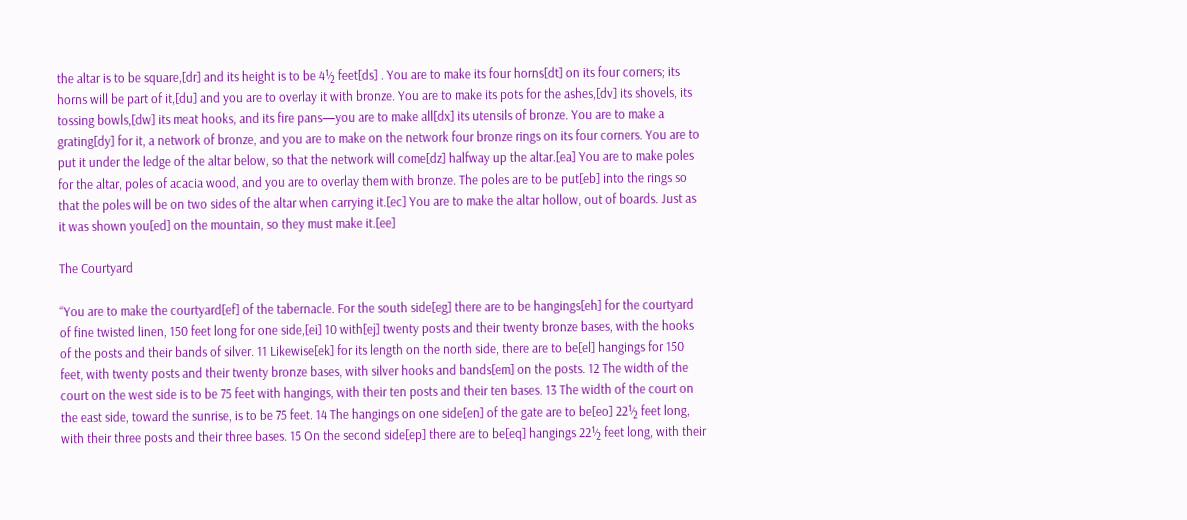the altar is to be square,[dr] and its height is to be 4½ feet[ds] . You are to make its four horns[dt] on its four corners; its horns will be part of it,[du] and you are to overlay it with bronze. You are to make its pots for the ashes,[dv] its shovels, its tossing bowls,[dw] its meat hooks, and its fire pans—you are to make all[dx] its utensils of bronze. You are to make a grating[dy] for it, a network of bronze, and you are to make on the network four bronze rings on its four corners. You are to put it under the ledge of the altar below, so that the network will come[dz] halfway up the altar.[ea] You are to make poles for the altar, poles of acacia wood, and you are to overlay them with bronze. The poles are to be put[eb] into the rings so that the poles will be on two sides of the altar when carrying it.[ec] You are to make the altar hollow, out of boards. Just as it was shown you[ed] on the mountain, so they must make it.[ee]

The Courtyard

“You are to make the courtyard[ef] of the tabernacle. For the south side[eg] there are to be hangings[eh] for the courtyard of fine twisted linen, 150 feet long for one side,[ei] 10 with[ej] twenty posts and their twenty bronze bases, with the hooks of the posts and their bands of silver. 11 Likewise[ek] for its length on the north side, there are to be[el] hangings for 150 feet, with twenty posts and their twenty bronze bases, with silver hooks and bands[em] on the posts. 12 The width of the court on the west side is to be 75 feet with hangings, with their ten posts and their ten bases. 13 The width of the court on the east side, toward the sunrise, is to be 75 feet. 14 The hangings on one side[en] of the gate are to be[eo] 22½ feet long, with their three posts and their three bases. 15 On the second side[ep] there are to be[eq] hangings 22½ feet long, with their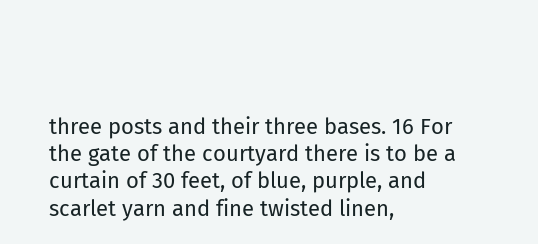three posts and their three bases. 16 For the gate of the courtyard there is to be a curtain of 30 feet, of blue, purple, and scarlet yarn and fine twisted linen,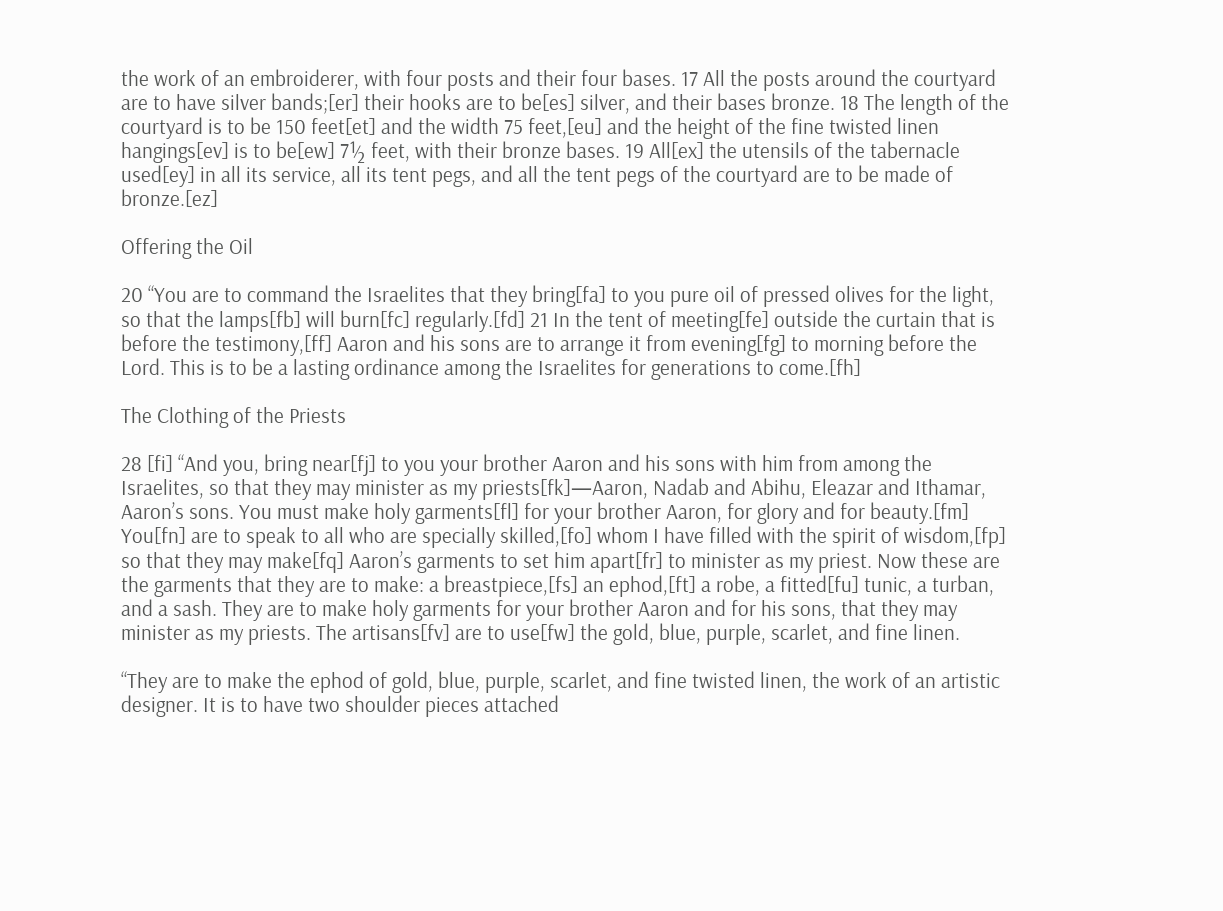the work of an embroiderer, with four posts and their four bases. 17 All the posts around the courtyard are to have silver bands;[er] their hooks are to be[es] silver, and their bases bronze. 18 The length of the courtyard is to be 150 feet[et] and the width 75 feet,[eu] and the height of the fine twisted linen hangings[ev] is to be[ew] 7½ feet, with their bronze bases. 19 All[ex] the utensils of the tabernacle used[ey] in all its service, all its tent pegs, and all the tent pegs of the courtyard are to be made of bronze.[ez]

Offering the Oil

20 “You are to command the Israelites that they bring[fa] to you pure oil of pressed olives for the light, so that the lamps[fb] will burn[fc] regularly.[fd] 21 In the tent of meeting[fe] outside the curtain that is before the testimony,[ff] Aaron and his sons are to arrange it from evening[fg] to morning before the Lord. This is to be a lasting ordinance among the Israelites for generations to come.[fh]

The Clothing of the Priests

28 [fi] “And you, bring near[fj] to you your brother Aaron and his sons with him from among the Israelites, so that they may minister as my priests[fk]—Aaron, Nadab and Abihu, Eleazar and Ithamar, Aaron’s sons. You must make holy garments[fl] for your brother Aaron, for glory and for beauty.[fm] You[fn] are to speak to all who are specially skilled,[fo] whom I have filled with the spirit of wisdom,[fp] so that they may make[fq] Aaron’s garments to set him apart[fr] to minister as my priest. Now these are the garments that they are to make: a breastpiece,[fs] an ephod,[ft] a robe, a fitted[fu] tunic, a turban, and a sash. They are to make holy garments for your brother Aaron and for his sons, that they may minister as my priests. The artisans[fv] are to use[fw] the gold, blue, purple, scarlet, and fine linen.

“They are to make the ephod of gold, blue, purple, scarlet, and fine twisted linen, the work of an artistic designer. It is to have two shoulder pieces attached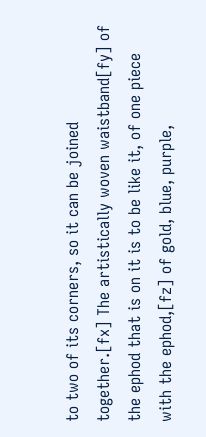to two of its corners, so it can be joined together.[fx] The artistically woven waistband[fy] of the ephod that is on it is to be like it, of one piece with the ephod,[fz] of gold, blue, purple,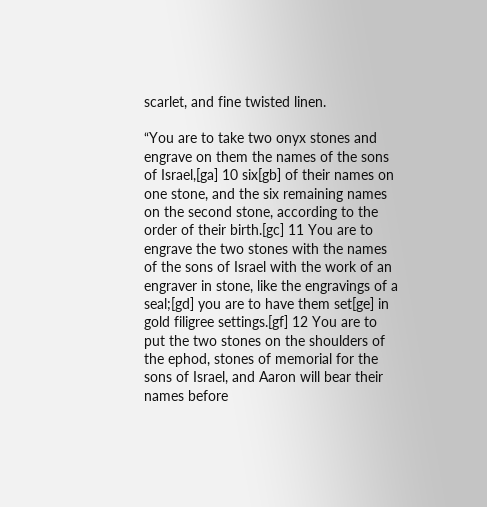scarlet, and fine twisted linen.

“You are to take two onyx stones and engrave on them the names of the sons of Israel,[ga] 10 six[gb] of their names on one stone, and the six remaining names on the second stone, according to the order of their birth.[gc] 11 You are to engrave the two stones with the names of the sons of Israel with the work of an engraver in stone, like the engravings of a seal;[gd] you are to have them set[ge] in gold filigree settings.[gf] 12 You are to put the two stones on the shoulders of the ephod, stones of memorial for the sons of Israel, and Aaron will bear their names before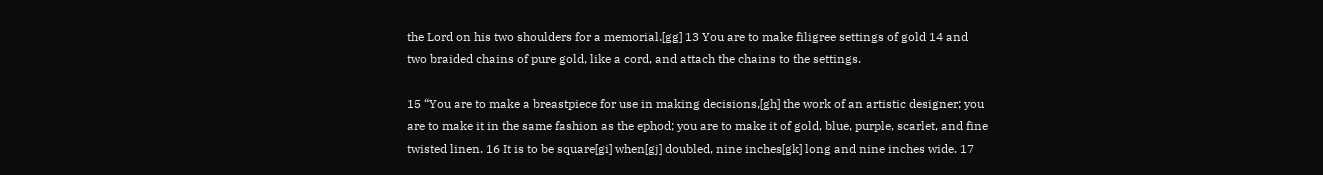the Lord on his two shoulders for a memorial.[gg] 13 You are to make filigree settings of gold 14 and two braided chains of pure gold, like a cord, and attach the chains to the settings.

15 “You are to make a breastpiece for use in making decisions,[gh] the work of an artistic designer; you are to make it in the same fashion as the ephod; you are to make it of gold, blue, purple, scarlet, and fine twisted linen. 16 It is to be square[gi] when[gj] doubled, nine inches[gk] long and nine inches wide. 17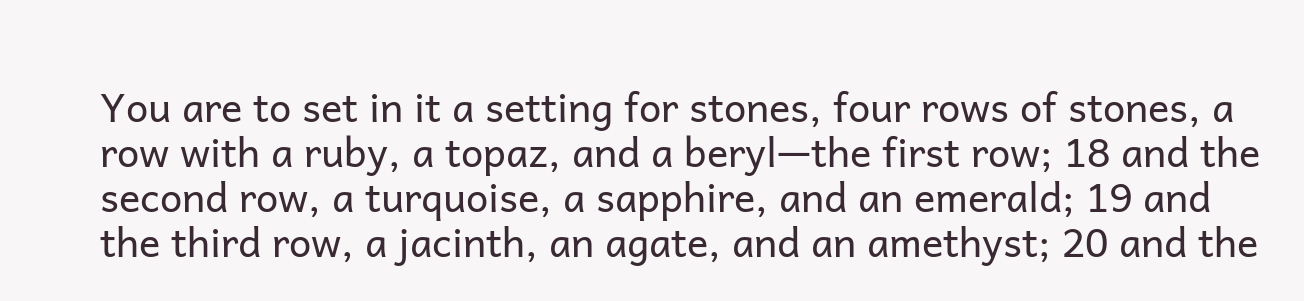You are to set in it a setting for stones, four rows of stones, a row with a ruby, a topaz, and a beryl—the first row; 18 and the second row, a turquoise, a sapphire, and an emerald; 19 and the third row, a jacinth, an agate, and an amethyst; 20 and the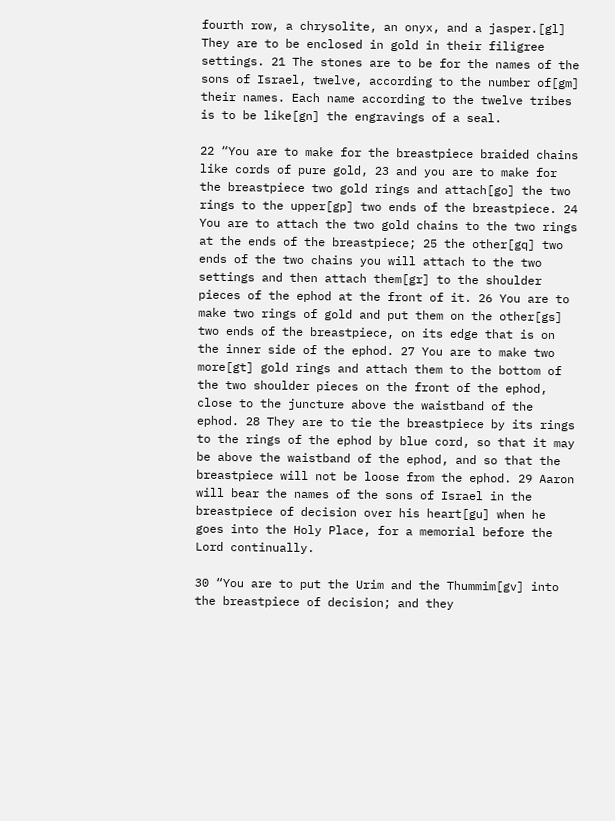fourth row, a chrysolite, an onyx, and a jasper.[gl] They are to be enclosed in gold in their filigree settings. 21 The stones are to be for the names of the sons of Israel, twelve, according to the number of[gm] their names. Each name according to the twelve tribes is to be like[gn] the engravings of a seal.

22 “You are to make for the breastpiece braided chains like cords of pure gold, 23 and you are to make for the breastpiece two gold rings and attach[go] the two rings to the upper[gp] two ends of the breastpiece. 24 You are to attach the two gold chains to the two rings at the ends of the breastpiece; 25 the other[gq] two ends of the two chains you will attach to the two settings and then attach them[gr] to the shoulder pieces of the ephod at the front of it. 26 You are to make two rings of gold and put them on the other[gs] two ends of the breastpiece, on its edge that is on the inner side of the ephod. 27 You are to make two more[gt] gold rings and attach them to the bottom of the two shoulder pieces on the front of the ephod, close to the juncture above the waistband of the ephod. 28 They are to tie the breastpiece by its rings to the rings of the ephod by blue cord, so that it may be above the waistband of the ephod, and so that the breastpiece will not be loose from the ephod. 29 Aaron will bear the names of the sons of Israel in the breastpiece of decision over his heart[gu] when he goes into the Holy Place, for a memorial before the Lord continually.

30 “You are to put the Urim and the Thummim[gv] into the breastpiece of decision; and they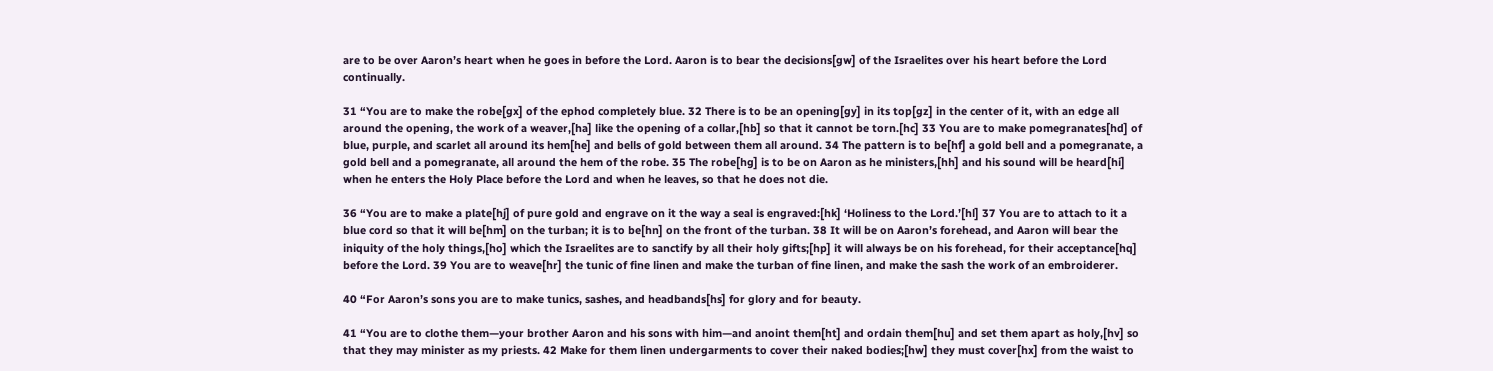are to be over Aaron’s heart when he goes in before the Lord. Aaron is to bear the decisions[gw] of the Israelites over his heart before the Lord continually.

31 “You are to make the robe[gx] of the ephod completely blue. 32 There is to be an opening[gy] in its top[gz] in the center of it, with an edge all around the opening, the work of a weaver,[ha] like the opening of a collar,[hb] so that it cannot be torn.[hc] 33 You are to make pomegranates[hd] of blue, purple, and scarlet all around its hem[he] and bells of gold between them all around. 34 The pattern is to be[hf] a gold bell and a pomegranate, a gold bell and a pomegranate, all around the hem of the robe. 35 The robe[hg] is to be on Aaron as he ministers,[hh] and his sound will be heard[hi] when he enters the Holy Place before the Lord and when he leaves, so that he does not die.

36 “You are to make a plate[hj] of pure gold and engrave on it the way a seal is engraved:[hk] ‘Holiness to the Lord.’[hl] 37 You are to attach to it a blue cord so that it will be[hm] on the turban; it is to be[hn] on the front of the turban. 38 It will be on Aaron’s forehead, and Aaron will bear the iniquity of the holy things,[ho] which the Israelites are to sanctify by all their holy gifts;[hp] it will always be on his forehead, for their acceptance[hq] before the Lord. 39 You are to weave[hr] the tunic of fine linen and make the turban of fine linen, and make the sash the work of an embroiderer.

40 “For Aaron’s sons you are to make tunics, sashes, and headbands[hs] for glory and for beauty.

41 “You are to clothe them—your brother Aaron and his sons with him—and anoint them[ht] and ordain them[hu] and set them apart as holy,[hv] so that they may minister as my priests. 42 Make for them linen undergarments to cover their naked bodies;[hw] they must cover[hx] from the waist to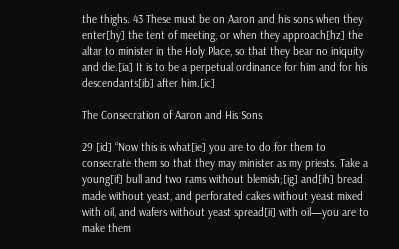the thighs. 43 These must be on Aaron and his sons when they enter[hy] the tent of meeting, or when they approach[hz] the altar to minister in the Holy Place, so that they bear no iniquity and die.[ia] It is to be a perpetual ordinance for him and for his descendants[ib] after him.[ic]

The Consecration of Aaron and His Sons

29 [id] “Now this is what[ie] you are to do for them to consecrate them so that they may minister as my priests. Take a young[if] bull and two rams without blemish;[ig] and[ih] bread made without yeast, and perforated cakes without yeast mixed with oil, and wafers without yeast spread[ii] with oil—you are to make them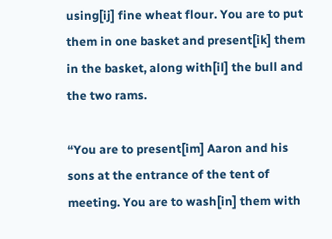using[ij] fine wheat flour. You are to put them in one basket and present[ik] them in the basket, along with[il] the bull and the two rams.

“You are to present[im] Aaron and his sons at the entrance of the tent of meeting. You are to wash[in] them with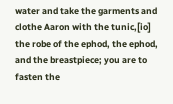water and take the garments and clothe Aaron with the tunic,[io] the robe of the ephod, the ephod, and the breastpiece; you are to fasten the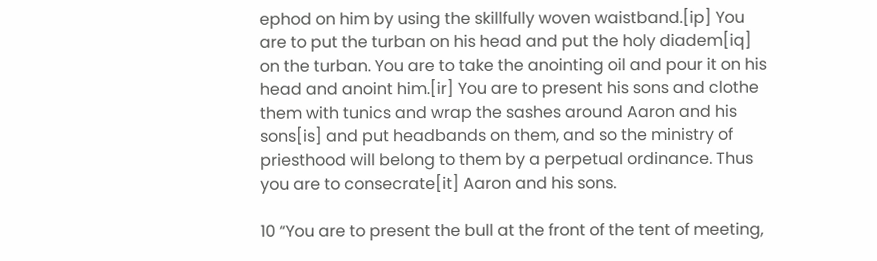ephod on him by using the skillfully woven waistband.[ip] You are to put the turban on his head and put the holy diadem[iq] on the turban. You are to take the anointing oil and pour it on his head and anoint him.[ir] You are to present his sons and clothe them with tunics and wrap the sashes around Aaron and his sons[is] and put headbands on them, and so the ministry of priesthood will belong to them by a perpetual ordinance. Thus you are to consecrate[it] Aaron and his sons.

10 “You are to present the bull at the front of the tent of meeting,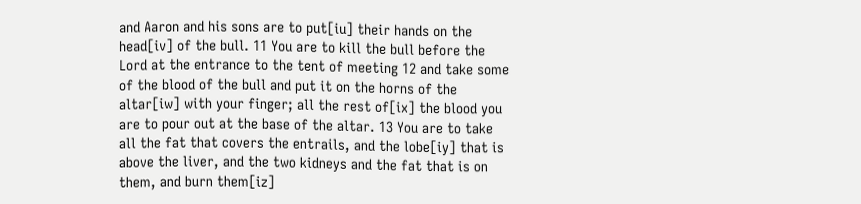and Aaron and his sons are to put[iu] their hands on the head[iv] of the bull. 11 You are to kill the bull before the Lord at the entrance to the tent of meeting 12 and take some of the blood of the bull and put it on the horns of the altar[iw] with your finger; all the rest of[ix] the blood you are to pour out at the base of the altar. 13 You are to take all the fat that covers the entrails, and the lobe[iy] that is above the liver, and the two kidneys and the fat that is on them, and burn them[iz]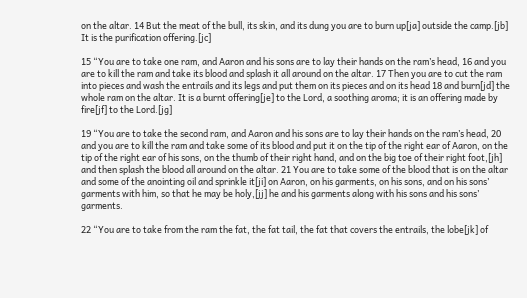on the altar. 14 But the meat of the bull, its skin, and its dung you are to burn up[ja] outside the camp.[jb] It is the purification offering.[jc]

15 “You are to take one ram, and Aaron and his sons are to lay their hands on the ram’s head, 16 and you are to kill the ram and take its blood and splash it all around on the altar. 17 Then you are to cut the ram into pieces and wash the entrails and its legs and put them on its pieces and on its head 18 and burn[jd] the whole ram on the altar. It is a burnt offering[je] to the Lord, a soothing aroma; it is an offering made by fire[jf] to the Lord.[jg]

19 “You are to take the second ram, and Aaron and his sons are to lay their hands on the ram’s head, 20 and you are to kill the ram and take some of its blood and put it on the tip of the right ear of Aaron, on the tip of the right ear of his sons, on the thumb of their right hand, and on the big toe of their right foot,[jh] and then splash the blood all around on the altar. 21 You are to take some of the blood that is on the altar and some of the anointing oil and sprinkle it[ji] on Aaron, on his garments, on his sons, and on his sons’ garments with him, so that he may be holy,[jj] he and his garments along with his sons and his sons’ garments.

22 “You are to take from the ram the fat, the fat tail, the fat that covers the entrails, the lobe[jk] of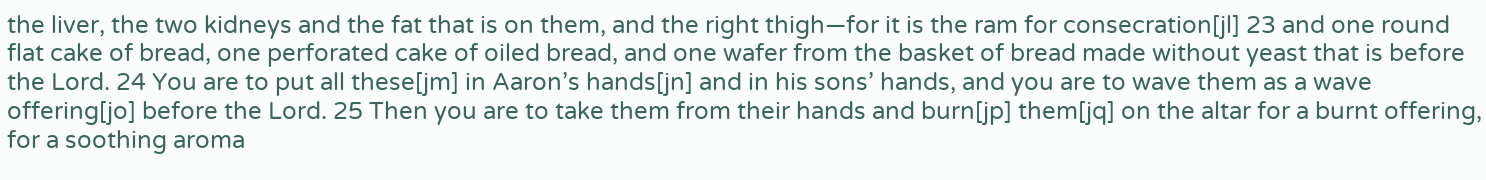the liver, the two kidneys and the fat that is on them, and the right thigh—for it is the ram for consecration[jl] 23 and one round flat cake of bread, one perforated cake of oiled bread, and one wafer from the basket of bread made without yeast that is before the Lord. 24 You are to put all these[jm] in Aaron’s hands[jn] and in his sons’ hands, and you are to wave them as a wave offering[jo] before the Lord. 25 Then you are to take them from their hands and burn[jp] them[jq] on the altar for a burnt offering, for a soothing aroma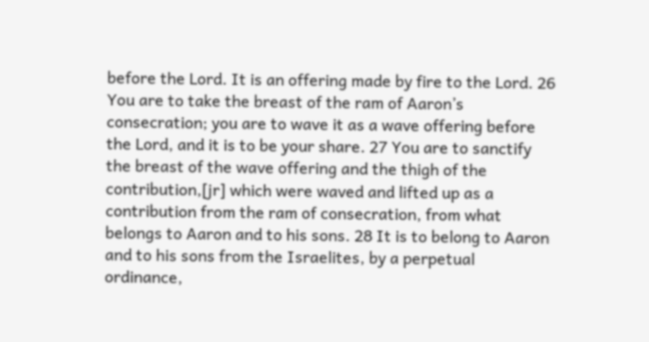before the Lord. It is an offering made by fire to the Lord. 26 You are to take the breast of the ram of Aaron’s consecration; you are to wave it as a wave offering before the Lord, and it is to be your share. 27 You are to sanctify the breast of the wave offering and the thigh of the contribution,[jr] which were waved and lifted up as a contribution from the ram of consecration, from what belongs to Aaron and to his sons. 28 It is to belong to Aaron and to his sons from the Israelites, by a perpetual ordinance,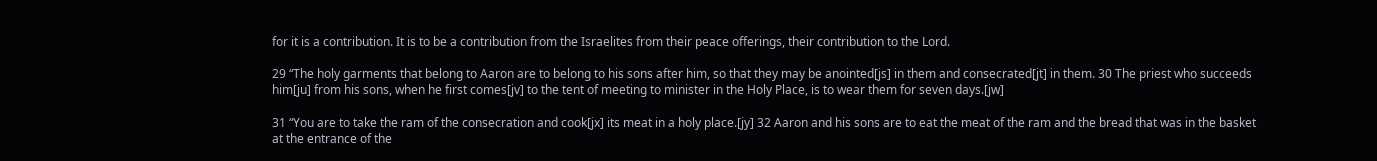for it is a contribution. It is to be a contribution from the Israelites from their peace offerings, their contribution to the Lord.

29 “The holy garments that belong to Aaron are to belong to his sons after him, so that they may be anointed[js] in them and consecrated[jt] in them. 30 The priest who succeeds him[ju] from his sons, when he first comes[jv] to the tent of meeting to minister in the Holy Place, is to wear them for seven days.[jw]

31 “You are to take the ram of the consecration and cook[jx] its meat in a holy place.[jy] 32 Aaron and his sons are to eat the meat of the ram and the bread that was in the basket at the entrance of the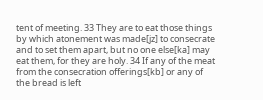tent of meeting. 33 They are to eat those things by which atonement was made[jz] to consecrate and to set them apart, but no one else[ka] may eat them, for they are holy. 34 If any of the meat from the consecration offerings[kb] or any of the bread is left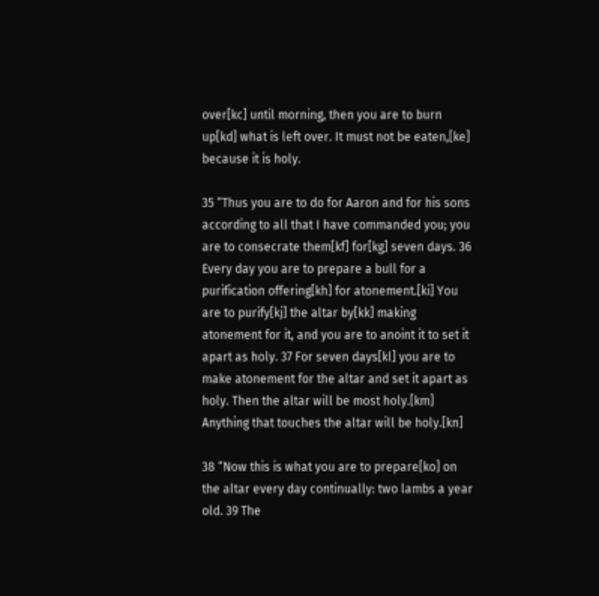over[kc] until morning, then you are to burn up[kd] what is left over. It must not be eaten,[ke] because it is holy.

35 “Thus you are to do for Aaron and for his sons according to all that I have commanded you; you are to consecrate them[kf] for[kg] seven days. 36 Every day you are to prepare a bull for a purification offering[kh] for atonement.[ki] You are to purify[kj] the altar by[kk] making atonement for it, and you are to anoint it to set it apart as holy. 37 For seven days[kl] you are to make atonement for the altar and set it apart as holy. Then the altar will be most holy.[km] Anything that touches the altar will be holy.[kn]

38 “Now this is what you are to prepare[ko] on the altar every day continually: two lambs a year old. 39 The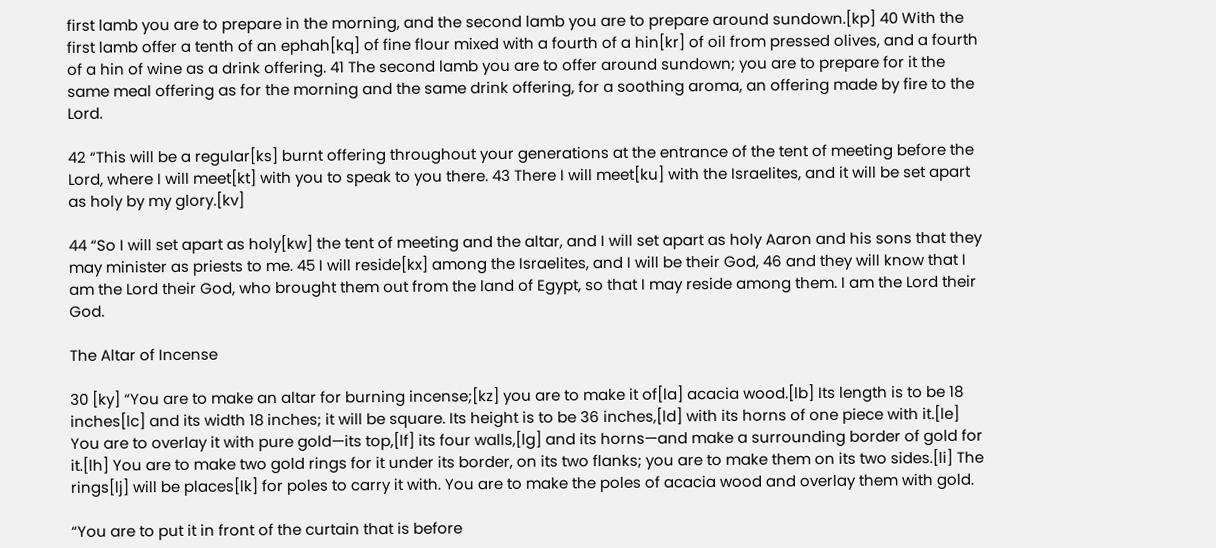first lamb you are to prepare in the morning, and the second lamb you are to prepare around sundown.[kp] 40 With the first lamb offer a tenth of an ephah[kq] of fine flour mixed with a fourth of a hin[kr] of oil from pressed olives, and a fourth of a hin of wine as a drink offering. 41 The second lamb you are to offer around sundown; you are to prepare for it the same meal offering as for the morning and the same drink offering, for a soothing aroma, an offering made by fire to the Lord.

42 “This will be a regular[ks] burnt offering throughout your generations at the entrance of the tent of meeting before the Lord, where I will meet[kt] with you to speak to you there. 43 There I will meet[ku] with the Israelites, and it will be set apart as holy by my glory.[kv]

44 “So I will set apart as holy[kw] the tent of meeting and the altar, and I will set apart as holy Aaron and his sons that they may minister as priests to me. 45 I will reside[kx] among the Israelites, and I will be their God, 46 and they will know that I am the Lord their God, who brought them out from the land of Egypt, so that I may reside among them. I am the Lord their God.

The Altar of Incense

30 [ky] “You are to make an altar for burning incense;[kz] you are to make it of[la] acacia wood.[lb] Its length is to be 18 inches[lc] and its width 18 inches; it will be square. Its height is to be 36 inches,[ld] with its horns of one piece with it.[le] You are to overlay it with pure gold—its top,[lf] its four walls,[lg] and its horns—and make a surrounding border of gold for it.[lh] You are to make two gold rings for it under its border, on its two flanks; you are to make them on its two sides.[li] The rings[lj] will be places[lk] for poles to carry it with. You are to make the poles of acacia wood and overlay them with gold.

“You are to put it in front of the curtain that is before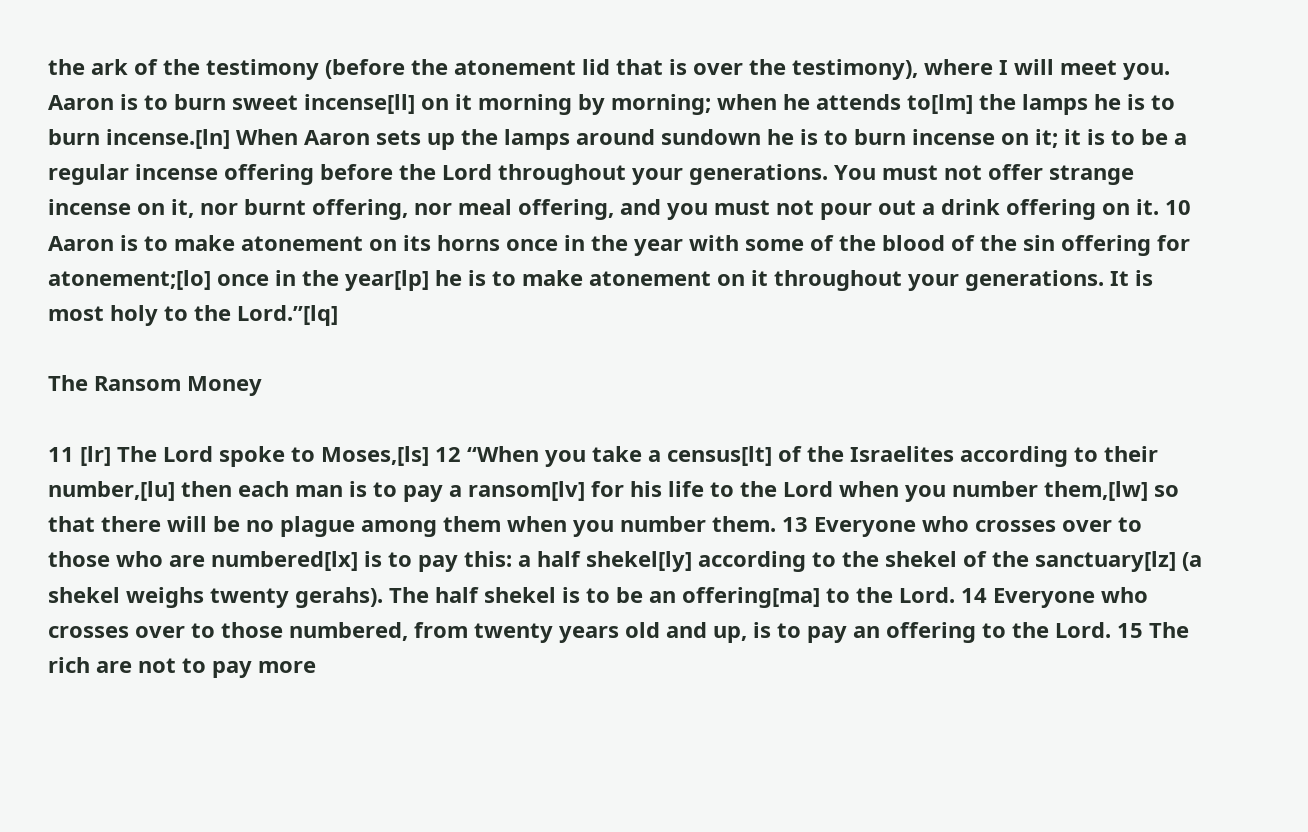the ark of the testimony (before the atonement lid that is over the testimony), where I will meet you. Aaron is to burn sweet incense[ll] on it morning by morning; when he attends to[lm] the lamps he is to burn incense.[ln] When Aaron sets up the lamps around sundown he is to burn incense on it; it is to be a regular incense offering before the Lord throughout your generations. You must not offer strange incense on it, nor burnt offering, nor meal offering, and you must not pour out a drink offering on it. 10 Aaron is to make atonement on its horns once in the year with some of the blood of the sin offering for atonement;[lo] once in the year[lp] he is to make atonement on it throughout your generations. It is most holy to the Lord.”[lq]

The Ransom Money

11 [lr] The Lord spoke to Moses,[ls] 12 “When you take a census[lt] of the Israelites according to their number,[lu] then each man is to pay a ransom[lv] for his life to the Lord when you number them,[lw] so that there will be no plague among them when you number them. 13 Everyone who crosses over to those who are numbered[lx] is to pay this: a half shekel[ly] according to the shekel of the sanctuary[lz] (a shekel weighs twenty gerahs). The half shekel is to be an offering[ma] to the Lord. 14 Everyone who crosses over to those numbered, from twenty years old and up, is to pay an offering to the Lord. 15 The rich are not to pay more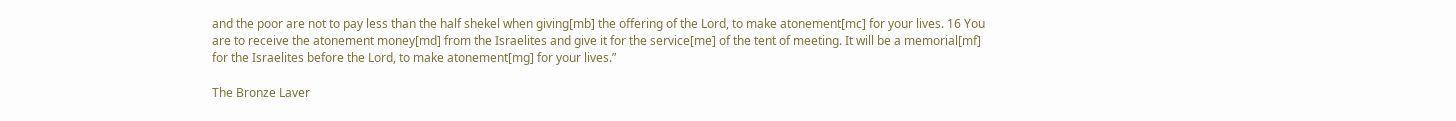and the poor are not to pay less than the half shekel when giving[mb] the offering of the Lord, to make atonement[mc] for your lives. 16 You are to receive the atonement money[md] from the Israelites and give it for the service[me] of the tent of meeting. It will be a memorial[mf] for the Israelites before the Lord, to make atonement[mg] for your lives.”

The Bronze Laver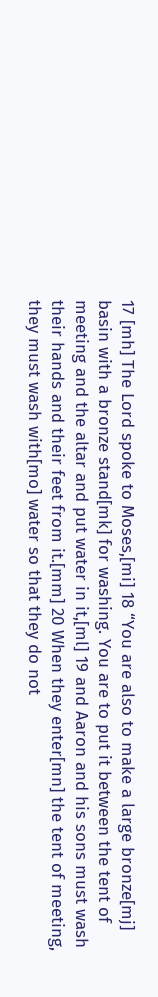17 [mh] The Lord spoke to Moses,[mi] 18 “You are also to make a large bronze[mj] basin with a bronze stand[mk] for washing. You are to put it between the tent of meeting and the altar and put water in it,[ml] 19 and Aaron and his sons must wash their hands and their feet from it.[mm] 20 When they enter[mn] the tent of meeting, they must wash with[mo] water so that they do not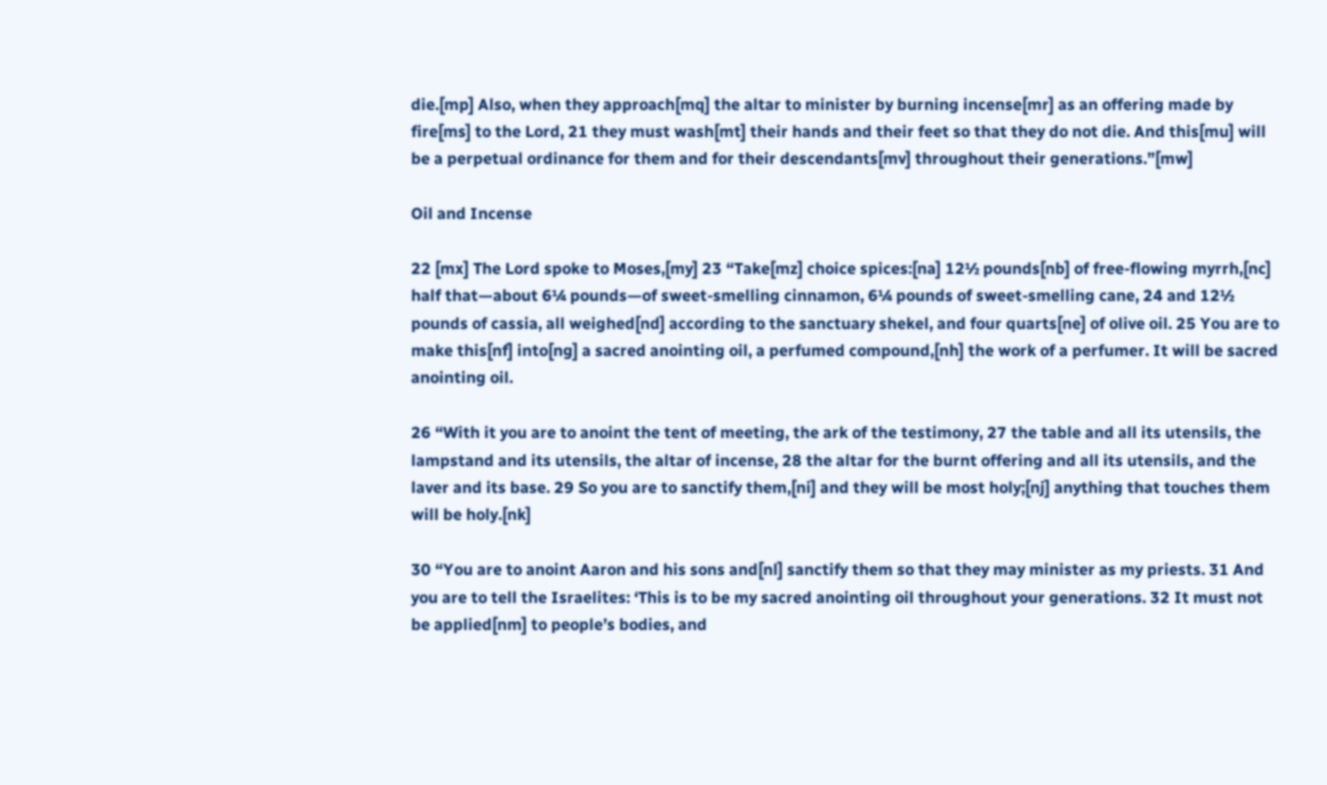die.[mp] Also, when they approach[mq] the altar to minister by burning incense[mr] as an offering made by fire[ms] to the Lord, 21 they must wash[mt] their hands and their feet so that they do not die. And this[mu] will be a perpetual ordinance for them and for their descendants[mv] throughout their generations.”[mw]

Oil and Incense

22 [mx] The Lord spoke to Moses,[my] 23 “Take[mz] choice spices:[na] 12½ pounds[nb] of free-flowing myrrh,[nc] half that—about 6¼ pounds—of sweet-smelling cinnamon, 6¼ pounds of sweet-smelling cane, 24 and 12½ pounds of cassia, all weighed[nd] according to the sanctuary shekel, and four quarts[ne] of olive oil. 25 You are to make this[nf] into[ng] a sacred anointing oil, a perfumed compound,[nh] the work of a perfumer. It will be sacred anointing oil.

26 “With it you are to anoint the tent of meeting, the ark of the testimony, 27 the table and all its utensils, the lampstand and its utensils, the altar of incense, 28 the altar for the burnt offering and all its utensils, and the laver and its base. 29 So you are to sanctify them,[ni] and they will be most holy;[nj] anything that touches them will be holy.[nk]

30 “You are to anoint Aaron and his sons and[nl] sanctify them so that they may minister as my priests. 31 And you are to tell the Israelites: ‘This is to be my sacred anointing oil throughout your generations. 32 It must not be applied[nm] to people’s bodies, and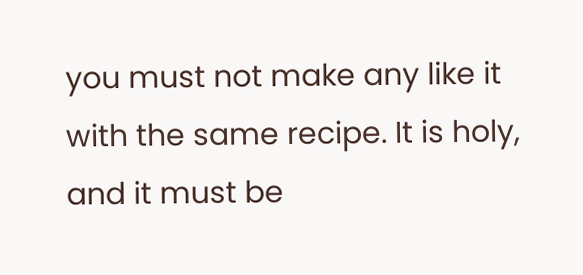you must not make any like it with the same recipe. It is holy, and it must be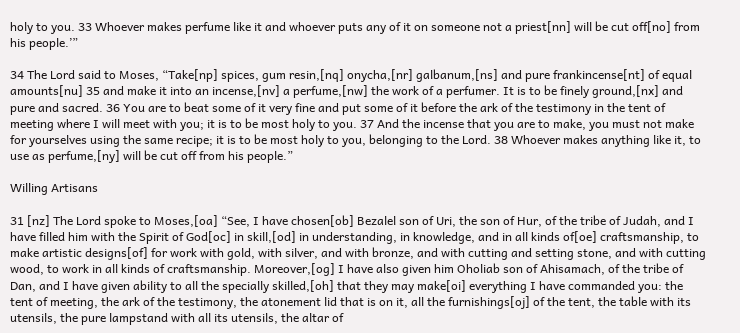holy to you. 33 Whoever makes perfume like it and whoever puts any of it on someone not a priest[nn] will be cut off[no] from his people.’”

34 The Lord said to Moses, “Take[np] spices, gum resin,[nq] onycha,[nr] galbanum,[ns] and pure frankincense[nt] of equal amounts[nu] 35 and make it into an incense,[nv] a perfume,[nw] the work of a perfumer. It is to be finely ground,[nx] and pure and sacred. 36 You are to beat some of it very fine and put some of it before the ark of the testimony in the tent of meeting where I will meet with you; it is to be most holy to you. 37 And the incense that you are to make, you must not make for yourselves using the same recipe; it is to be most holy to you, belonging to the Lord. 38 Whoever makes anything like it, to use as perfume,[ny] will be cut off from his people.”

Willing Artisans

31 [nz] The Lord spoke to Moses,[oa] “See, I have chosen[ob] Bezalel son of Uri, the son of Hur, of the tribe of Judah, and I have filled him with the Spirit of God[oc] in skill,[od] in understanding, in knowledge, and in all kinds of[oe] craftsmanship, to make artistic designs[of] for work with gold, with silver, and with bronze, and with cutting and setting stone, and with cutting wood, to work in all kinds of craftsmanship. Moreover,[og] I have also given him Oholiab son of Ahisamach, of the tribe of Dan, and I have given ability to all the specially skilled,[oh] that they may make[oi] everything I have commanded you: the tent of meeting, the ark of the testimony, the atonement lid that is on it, all the furnishings[oj] of the tent, the table with its utensils, the pure lampstand with all its utensils, the altar of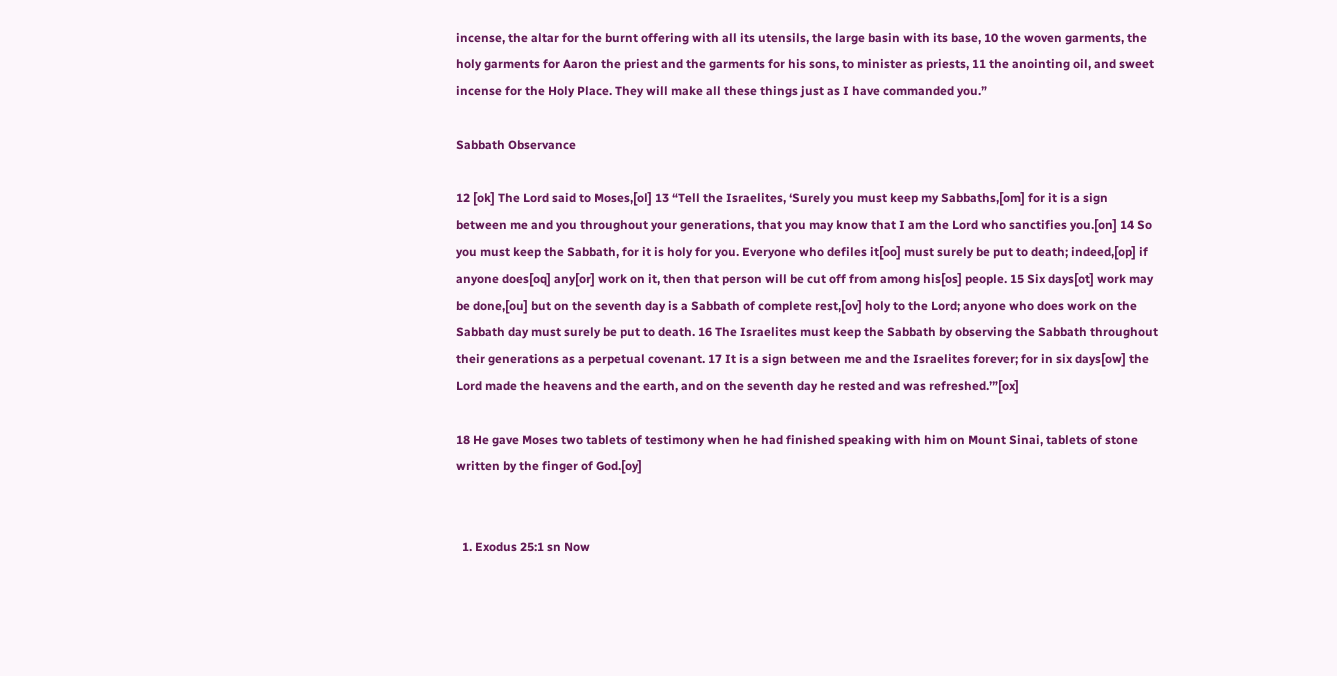incense, the altar for the burnt offering with all its utensils, the large basin with its base, 10 the woven garments, the holy garments for Aaron the priest and the garments for his sons, to minister as priests, 11 the anointing oil, and sweet incense for the Holy Place. They will make all these things just as I have commanded you.”

Sabbath Observance

12 [ok] The Lord said to Moses,[ol] 13 “Tell the Israelites, ‘Surely you must keep my Sabbaths,[om] for it is a sign between me and you throughout your generations, that you may know that I am the Lord who sanctifies you.[on] 14 So you must keep the Sabbath, for it is holy for you. Everyone who defiles it[oo] must surely be put to death; indeed,[op] if anyone does[oq] any[or] work on it, then that person will be cut off from among his[os] people. 15 Six days[ot] work may be done,[ou] but on the seventh day is a Sabbath of complete rest,[ov] holy to the Lord; anyone who does work on the Sabbath day must surely be put to death. 16 The Israelites must keep the Sabbath by observing the Sabbath throughout their generations as a perpetual covenant. 17 It is a sign between me and the Israelites forever; for in six days[ow] the Lord made the heavens and the earth, and on the seventh day he rested and was refreshed.’”[ox]

18 He gave Moses two tablets of testimony when he had finished speaking with him on Mount Sinai, tablets of stone written by the finger of God.[oy]


  1. Exodus 25:1 sn Now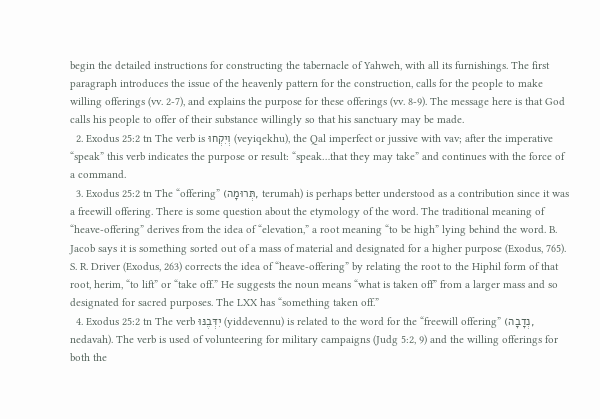begin the detailed instructions for constructing the tabernacle of Yahweh, with all its furnishings. The first paragraph introduces the issue of the heavenly pattern for the construction, calls for the people to make willing offerings (vv. 2-7), and explains the purpose for these offerings (vv. 8-9). The message here is that God calls his people to offer of their substance willingly so that his sanctuary may be made.
  2. Exodus 25:2 tn The verb is וְיִקְחוּ (veyiqekhu), the Qal imperfect or jussive with vav; after the imperative “speak” this verb indicates the purpose or result: “speak…that they may take” and continues with the force of a command.
  3. Exodus 25:2 tn The “offering” (תְּרוּמָה, terumah) is perhaps better understood as a contribution since it was a freewill offering. There is some question about the etymology of the word. The traditional meaning of “heave-offering” derives from the idea of “elevation,” a root meaning “to be high” lying behind the word. B. Jacob says it is something sorted out of a mass of material and designated for a higher purpose (Exodus, 765). S. R. Driver (Exodus, 263) corrects the idea of “heave-offering” by relating the root to the Hiphil form of that root, herim, “to lift” or “take off.” He suggests the noun means “what is taken off” from a larger mass and so designated for sacred purposes. The LXX has “something taken off.”
  4. Exodus 25:2 tn The verb יִדְּבֶנּוּ (yiddevennu) is related to the word for the “freewill offering” (נְדָבָה, nedavah). The verb is used of volunteering for military campaigns (Judg 5:2, 9) and the willing offerings for both the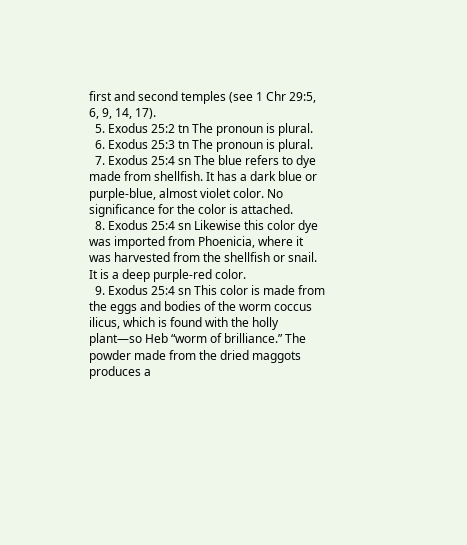first and second temples (see 1 Chr 29:5, 6, 9, 14, 17).
  5. Exodus 25:2 tn The pronoun is plural.
  6. Exodus 25:3 tn The pronoun is plural.
  7. Exodus 25:4 sn The blue refers to dye made from shellfish. It has a dark blue or purple-blue, almost violet color. No significance for the color is attached.
  8. Exodus 25:4 sn Likewise this color dye was imported from Phoenicia, where it was harvested from the shellfish or snail. It is a deep purple-red color.
  9. Exodus 25:4 sn This color is made from the eggs and bodies of the worm coccus ilicus, which is found with the holly plant—so Heb “worm of brilliance.” The powder made from the dried maggots produces a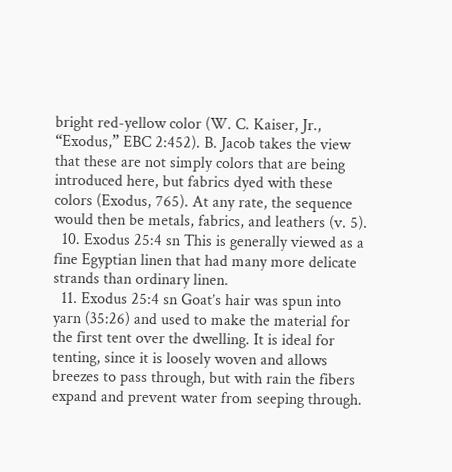bright red-yellow color (W. C. Kaiser, Jr., “Exodus,” EBC 2:452). B. Jacob takes the view that these are not simply colors that are being introduced here, but fabrics dyed with these colors (Exodus, 765). At any rate, the sequence would then be metals, fabrics, and leathers (v. 5).
  10. Exodus 25:4 sn This is generally viewed as a fine Egyptian linen that had many more delicate strands than ordinary linen.
  11. Exodus 25:4 sn Goat’s hair was spun into yarn (35:26) and used to make the material for the first tent over the dwelling. It is ideal for tenting, since it is loosely woven and allows breezes to pass through, but with rain the fibers expand and prevent water from seeping through.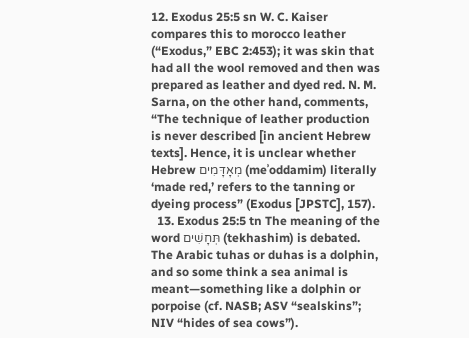12. Exodus 25:5 sn W. C. Kaiser compares this to morocco leather (“Exodus,” EBC 2:453); it was skin that had all the wool removed and then was prepared as leather and dyed red. N. M. Sarna, on the other hand, comments, “The technique of leather production is never described [in ancient Hebrew texts]. Hence, it is unclear whether Hebrew מְאָדָּמִים (meʾoddamim) literally ‘made red,’ refers to the tanning or dyeing process” (Exodus [JPSTC], 157).
  13. Exodus 25:5 tn The meaning of the word תְּחָשִׁים (tekhashim) is debated. The Arabic tuhas or duhas is a dolphin, and so some think a sea animal is meant—something like a dolphin or porpoise (cf. NASB; ASV “sealskins”; NIV “hides of sea cows”).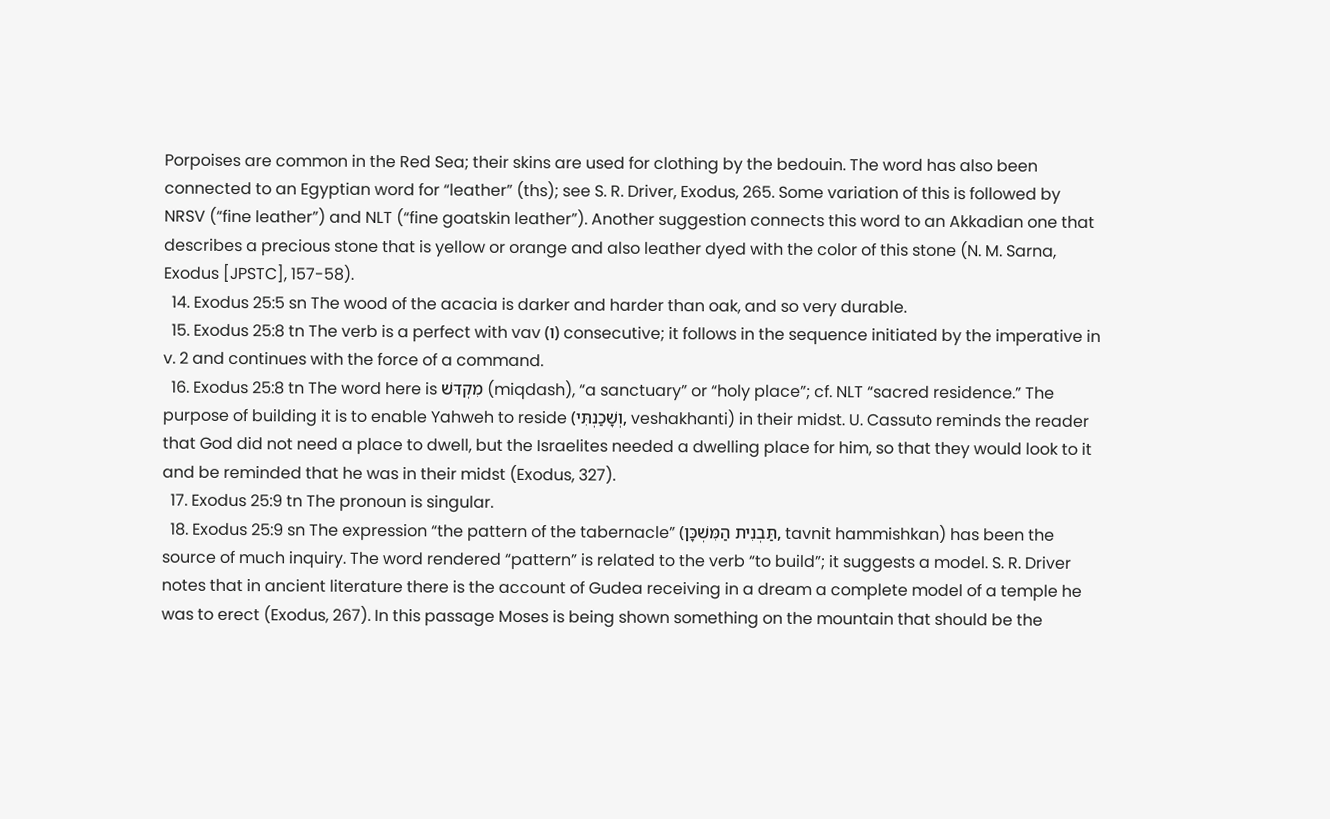Porpoises are common in the Red Sea; their skins are used for clothing by the bedouin. The word has also been connected to an Egyptian word for “leather” (ths); see S. R. Driver, Exodus, 265. Some variation of this is followed by NRSV (“fine leather”) and NLT (“fine goatskin leather”). Another suggestion connects this word to an Akkadian one that describes a precious stone that is yellow or orange and also leather dyed with the color of this stone (N. M. Sarna, Exodus [JPSTC], 157-58).
  14. Exodus 25:5 sn The wood of the acacia is darker and harder than oak, and so very durable.
  15. Exodus 25:8 tn The verb is a perfect with vav (ו) consecutive; it follows in the sequence initiated by the imperative in v. 2 and continues with the force of a command.
  16. Exodus 25:8 tn The word here is מִקְדּשׁ (miqdash), “a sanctuary” or “holy place”; cf. NLT “sacred residence.” The purpose of building it is to enable Yahweh to reside (וְשָׁכַנְתִּי, veshakhanti) in their midst. U. Cassuto reminds the reader that God did not need a place to dwell, but the Israelites needed a dwelling place for him, so that they would look to it and be reminded that he was in their midst (Exodus, 327).
  17. Exodus 25:9 tn The pronoun is singular.
  18. Exodus 25:9 sn The expression “the pattern of the tabernacle” (תַּבְנִית הַמִּשְׁכָּן, tavnit hammishkan) has been the source of much inquiry. The word rendered “pattern” is related to the verb “to build”; it suggests a model. S. R. Driver notes that in ancient literature there is the account of Gudea receiving in a dream a complete model of a temple he was to erect (Exodus, 267). In this passage Moses is being shown something on the mountain that should be the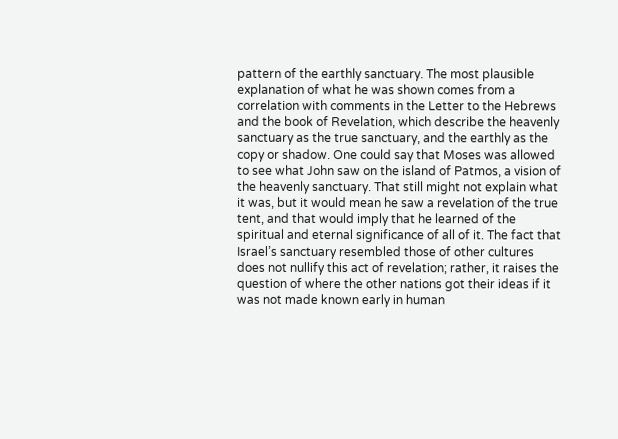pattern of the earthly sanctuary. The most plausible explanation of what he was shown comes from a correlation with comments in the Letter to the Hebrews and the book of Revelation, which describe the heavenly sanctuary as the true sanctuary, and the earthly as the copy or shadow. One could say that Moses was allowed to see what John saw on the island of Patmos, a vision of the heavenly sanctuary. That still might not explain what it was, but it would mean he saw a revelation of the true tent, and that would imply that he learned of the spiritual and eternal significance of all of it. The fact that Israel’s sanctuary resembled those of other cultures does not nullify this act of revelation; rather, it raises the question of where the other nations got their ideas if it was not made known early in human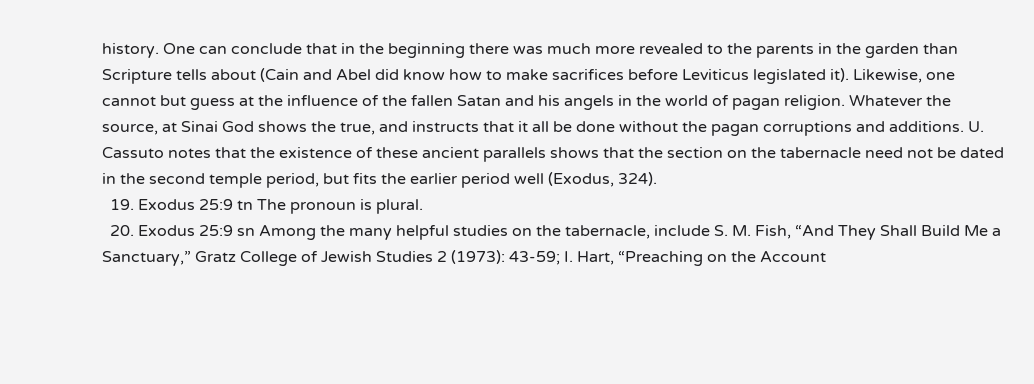history. One can conclude that in the beginning there was much more revealed to the parents in the garden than Scripture tells about (Cain and Abel did know how to make sacrifices before Leviticus legislated it). Likewise, one cannot but guess at the influence of the fallen Satan and his angels in the world of pagan religion. Whatever the source, at Sinai God shows the true, and instructs that it all be done without the pagan corruptions and additions. U. Cassuto notes that the existence of these ancient parallels shows that the section on the tabernacle need not be dated in the second temple period, but fits the earlier period well (Exodus, 324).
  19. Exodus 25:9 tn The pronoun is plural.
  20. Exodus 25:9 sn Among the many helpful studies on the tabernacle, include S. M. Fish, “And They Shall Build Me a Sanctuary,” Gratz College of Jewish Studies 2 (1973): 43-59; I. Hart, “Preaching on the Account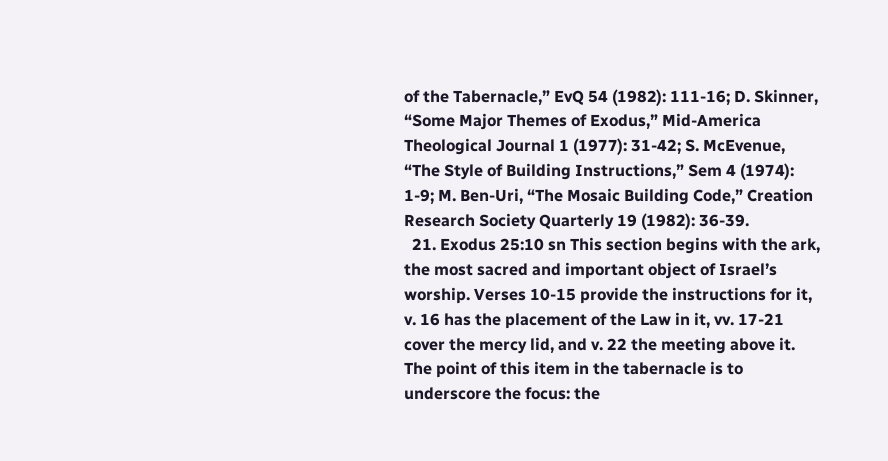of the Tabernacle,” EvQ 54 (1982): 111-16; D. Skinner, “Some Major Themes of Exodus,” Mid-America Theological Journal 1 (1977): 31-42; S. McEvenue, “The Style of Building Instructions,” Sem 4 (1974): 1-9; M. Ben-Uri, “The Mosaic Building Code,” Creation Research Society Quarterly 19 (1982): 36-39.
  21. Exodus 25:10 sn This section begins with the ark, the most sacred and important object of Israel’s worship. Verses 10-15 provide the instructions for it, v. 16 has the placement of the Law in it, vv. 17-21 cover the mercy lid, and v. 22 the meeting above it. The point of this item in the tabernacle is to underscore the focus: the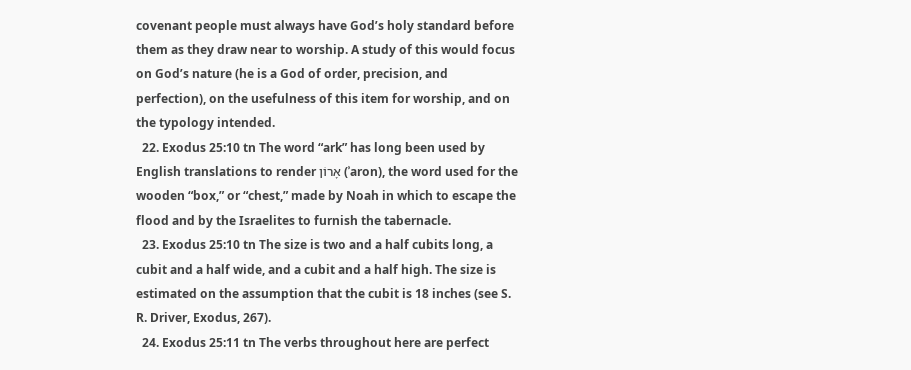covenant people must always have God’s holy standard before them as they draw near to worship. A study of this would focus on God’s nature (he is a God of order, precision, and perfection), on the usefulness of this item for worship, and on the typology intended.
  22. Exodus 25:10 tn The word “ark” has long been used by English translations to render אָרוֹן (ʾaron), the word used for the wooden “box,” or “chest,” made by Noah in which to escape the flood and by the Israelites to furnish the tabernacle.
  23. Exodus 25:10 tn The size is two and a half cubits long, a cubit and a half wide, and a cubit and a half high. The size is estimated on the assumption that the cubit is 18 inches (see S. R. Driver, Exodus, 267).
  24. Exodus 25:11 tn The verbs throughout here are perfect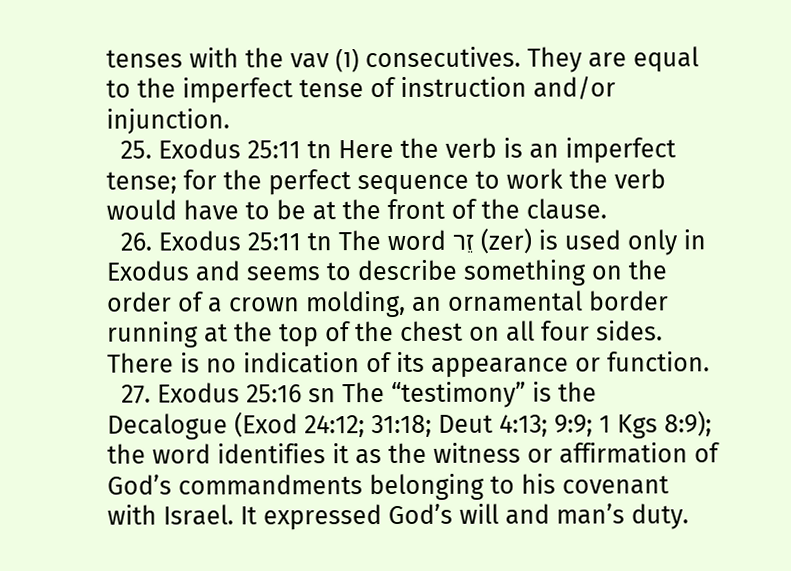tenses with the vav (ו) consecutives. They are equal to the imperfect tense of instruction and/or injunction.
  25. Exodus 25:11 tn Here the verb is an imperfect tense; for the perfect sequence to work the verb would have to be at the front of the clause.
  26. Exodus 25:11 tn The word זֵר (zer) is used only in Exodus and seems to describe something on the order of a crown molding, an ornamental border running at the top of the chest on all four sides. There is no indication of its appearance or function.
  27. Exodus 25:16 sn The “testimony” is the Decalogue (Exod 24:12; 31:18; Deut 4:13; 9:9; 1 Kgs 8:9); the word identifies it as the witness or affirmation of God’s commandments belonging to his covenant with Israel. It expressed God’s will and man’s duty.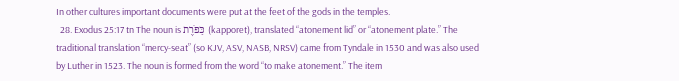In other cultures important documents were put at the feet of the gods in the temples.
  28. Exodus 25:17 tn The noun is כַּפֹּרֶת (kapporet), translated “atonement lid” or “atonement plate.” The traditional translation “mercy-seat” (so KJV, ASV, NASB, NRSV) came from Tyndale in 1530 and was also used by Luther in 1523. The noun is formed from the word “to make atonement.” The item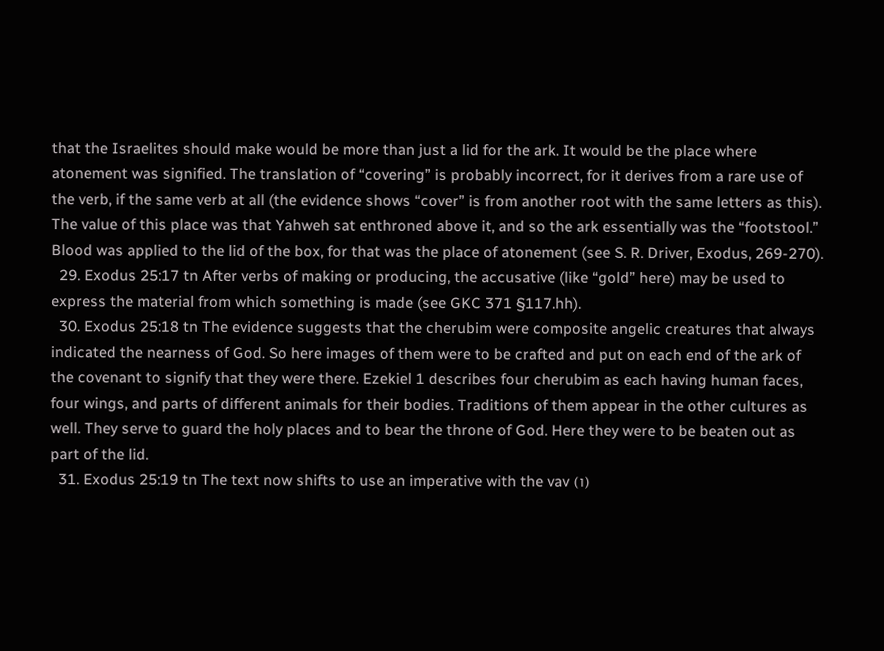that the Israelites should make would be more than just a lid for the ark. It would be the place where atonement was signified. The translation of “covering” is probably incorrect, for it derives from a rare use of the verb, if the same verb at all (the evidence shows “cover” is from another root with the same letters as this). The value of this place was that Yahweh sat enthroned above it, and so the ark essentially was the “footstool.” Blood was applied to the lid of the box, for that was the place of atonement (see S. R. Driver, Exodus, 269-270).
  29. Exodus 25:17 tn After verbs of making or producing, the accusative (like “gold” here) may be used to express the material from which something is made (see GKC 371 §117.hh).
  30. Exodus 25:18 tn The evidence suggests that the cherubim were composite angelic creatures that always indicated the nearness of God. So here images of them were to be crafted and put on each end of the ark of the covenant to signify that they were there. Ezekiel 1 describes four cherubim as each having human faces, four wings, and parts of different animals for their bodies. Traditions of them appear in the other cultures as well. They serve to guard the holy places and to bear the throne of God. Here they were to be beaten out as part of the lid.
  31. Exodus 25:19 tn The text now shifts to use an imperative with the vav (ו)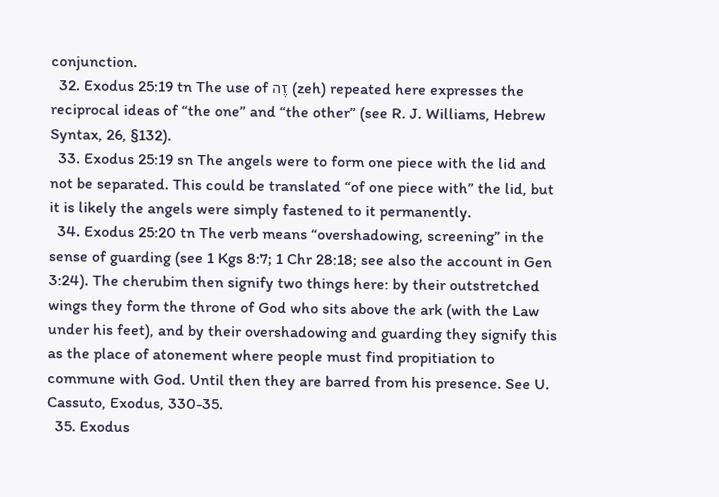conjunction.
  32. Exodus 25:19 tn The use of זֶה (zeh) repeated here expresses the reciprocal ideas of “the one” and “the other” (see R. J. Williams, Hebrew Syntax, 26, §132).
  33. Exodus 25:19 sn The angels were to form one piece with the lid and not be separated. This could be translated “of one piece with” the lid, but it is likely the angels were simply fastened to it permanently.
  34. Exodus 25:20 tn The verb means “overshadowing, screening” in the sense of guarding (see 1 Kgs 8:7; 1 Chr 28:18; see also the account in Gen 3:24). The cherubim then signify two things here: by their outstretched wings they form the throne of God who sits above the ark (with the Law under his feet), and by their overshadowing and guarding they signify this as the place of atonement where people must find propitiation to commune with God. Until then they are barred from his presence. See U. Cassuto, Exodus, 330-35.
  35. Exodus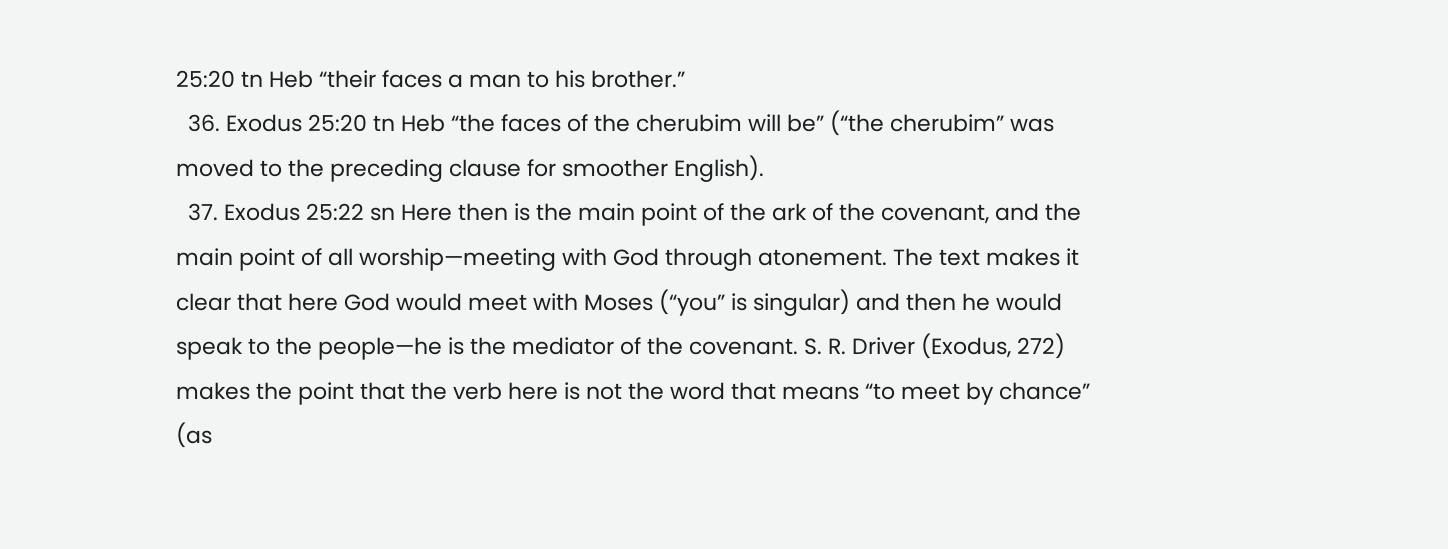25:20 tn Heb “their faces a man to his brother.”
  36. Exodus 25:20 tn Heb “the faces of the cherubim will be” (“the cherubim” was moved to the preceding clause for smoother English).
  37. Exodus 25:22 sn Here then is the main point of the ark of the covenant, and the main point of all worship—meeting with God through atonement. The text makes it clear that here God would meet with Moses (“you” is singular) and then he would speak to the people—he is the mediator of the covenant. S. R. Driver (Exodus, 272) makes the point that the verb here is not the word that means “to meet by chance” (as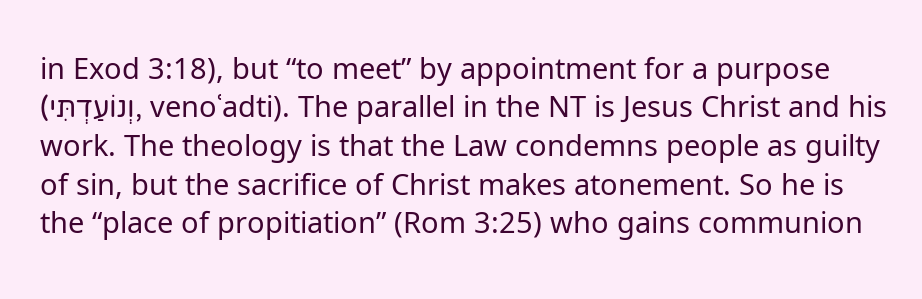in Exod 3:18), but “to meet” by appointment for a purpose (וְנוֹעַדְתִּי, venoʿadti). The parallel in the NT is Jesus Christ and his work. The theology is that the Law condemns people as guilty of sin, but the sacrifice of Christ makes atonement. So he is the “place of propitiation” (Rom 3:25) who gains communion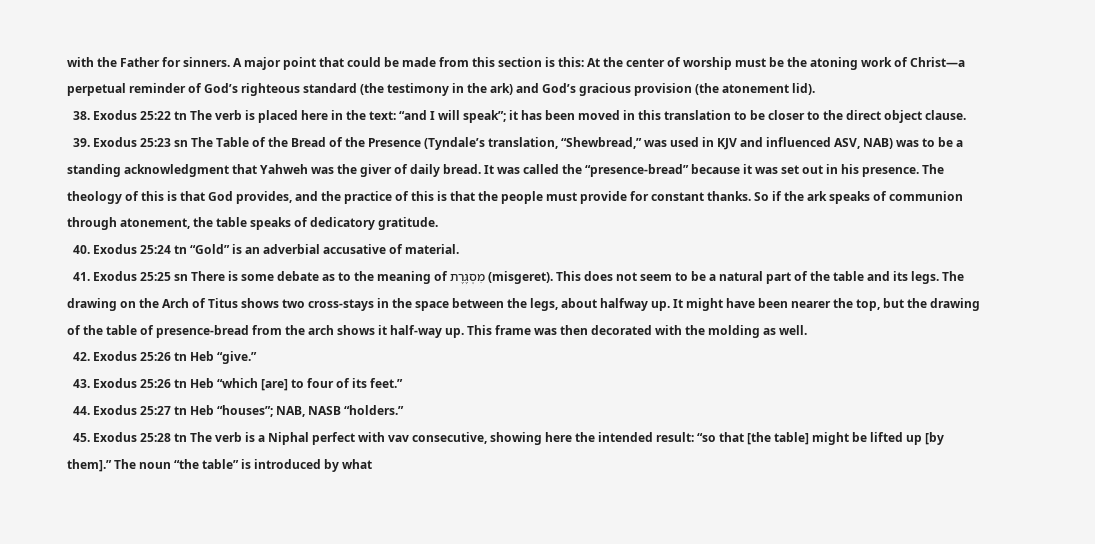with the Father for sinners. A major point that could be made from this section is this: At the center of worship must be the atoning work of Christ—a perpetual reminder of God’s righteous standard (the testimony in the ark) and God’s gracious provision (the atonement lid).
  38. Exodus 25:22 tn The verb is placed here in the text: “and I will speak”; it has been moved in this translation to be closer to the direct object clause.
  39. Exodus 25:23 sn The Table of the Bread of the Presence (Tyndale’s translation, “Shewbread,” was used in KJV and influenced ASV, NAB) was to be a standing acknowledgment that Yahweh was the giver of daily bread. It was called the “presence-bread” because it was set out in his presence. The theology of this is that God provides, and the practice of this is that the people must provide for constant thanks. So if the ark speaks of communion through atonement, the table speaks of dedicatory gratitude.
  40. Exodus 25:24 tn “Gold” is an adverbial accusative of material.
  41. Exodus 25:25 sn There is some debate as to the meaning of מִסְגֶּרֶת (misgeret). This does not seem to be a natural part of the table and its legs. The drawing on the Arch of Titus shows two cross-stays in the space between the legs, about halfway up. It might have been nearer the top, but the drawing of the table of presence-bread from the arch shows it half-way up. This frame was then decorated with the molding as well.
  42. Exodus 25:26 tn Heb “give.”
  43. Exodus 25:26 tn Heb “which [are] to four of its feet.”
  44. Exodus 25:27 tn Heb “houses”; NAB, NASB “holders.”
  45. Exodus 25:28 tn The verb is a Niphal perfect with vav consecutive, showing here the intended result: “so that [the table] might be lifted up [by them].” The noun “the table” is introduced by what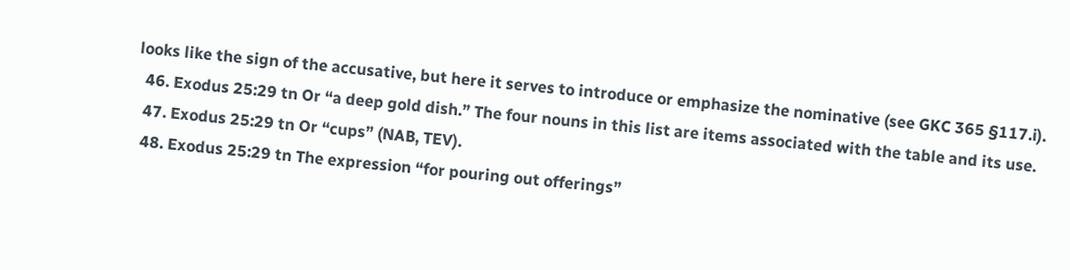looks like the sign of the accusative, but here it serves to introduce or emphasize the nominative (see GKC 365 §117.i).
  46. Exodus 25:29 tn Or “a deep gold dish.” The four nouns in this list are items associated with the table and its use.
  47. Exodus 25:29 tn Or “cups” (NAB, TEV).
  48. Exodus 25:29 tn The expression “for pouring out offerings”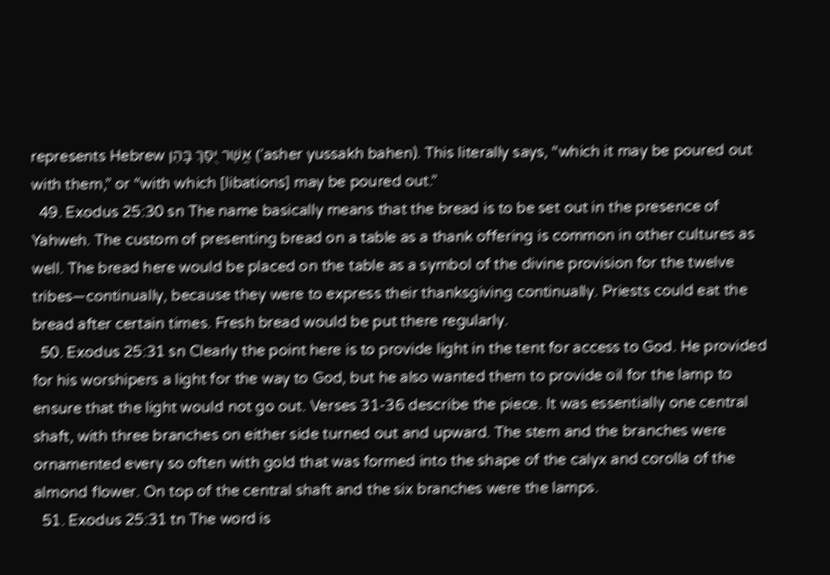represents Hebrew אֲשֶׁר יֻסַּךְ בָּהֵן (ʾasher yussakh bahen). This literally says, “which it may be poured out with them,” or “with which [libations] may be poured out.”
  49. Exodus 25:30 sn The name basically means that the bread is to be set out in the presence of Yahweh. The custom of presenting bread on a table as a thank offering is common in other cultures as well. The bread here would be placed on the table as a symbol of the divine provision for the twelve tribes—continually, because they were to express their thanksgiving continually. Priests could eat the bread after certain times. Fresh bread would be put there regularly.
  50. Exodus 25:31 sn Clearly the point here is to provide light in the tent for access to God. He provided for his worshipers a light for the way to God, but he also wanted them to provide oil for the lamp to ensure that the light would not go out. Verses 31-36 describe the piece. It was essentially one central shaft, with three branches on either side turned out and upward. The stem and the branches were ornamented every so often with gold that was formed into the shape of the calyx and corolla of the almond flower. On top of the central shaft and the six branches were the lamps.
  51. Exodus 25:31 tn The word is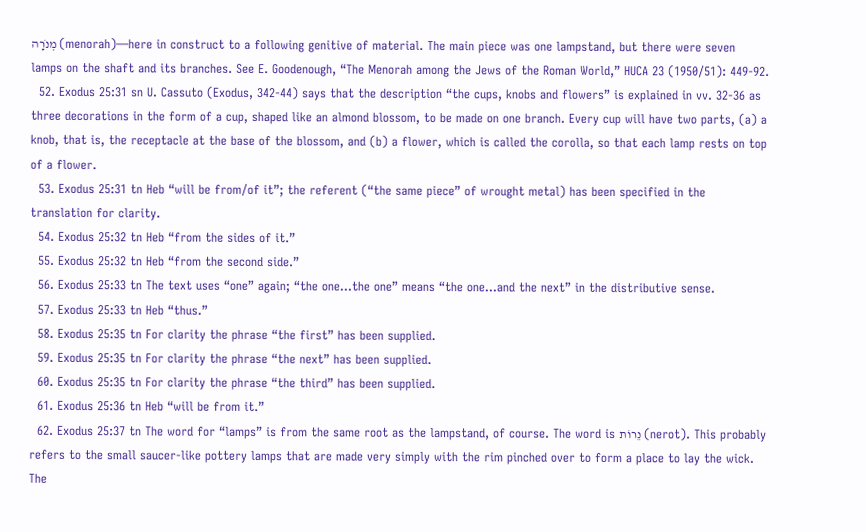מְנֹרָה (menorah)—here in construct to a following genitive of material. The main piece was one lampstand, but there were seven lamps on the shaft and its branches. See E. Goodenough, “The Menorah among the Jews of the Roman World,” HUCA 23 (1950/51): 449-92.
  52. Exodus 25:31 sn U. Cassuto (Exodus, 342-44) says that the description “the cups, knobs and flowers” is explained in vv. 32-36 as three decorations in the form of a cup, shaped like an almond blossom, to be made on one branch. Every cup will have two parts, (a) a knob, that is, the receptacle at the base of the blossom, and (b) a flower, which is called the corolla, so that each lamp rests on top of a flower.
  53. Exodus 25:31 tn Heb “will be from/of it”; the referent (“the same piece” of wrought metal) has been specified in the translation for clarity.
  54. Exodus 25:32 tn Heb “from the sides of it.”
  55. Exodus 25:32 tn Heb “from the second side.”
  56. Exodus 25:33 tn The text uses “one” again; “the one…the one” means “the one…and the next” in the distributive sense.
  57. Exodus 25:33 tn Heb “thus.”
  58. Exodus 25:35 tn For clarity the phrase “the first” has been supplied.
  59. Exodus 25:35 tn For clarity the phrase “the next” has been supplied.
  60. Exodus 25:35 tn For clarity the phrase “the third” has been supplied.
  61. Exodus 25:36 tn Heb “will be from it.”
  62. Exodus 25:37 tn The word for “lamps” is from the same root as the lampstand, of course. The word is נֵרוֹת (nerot). This probably refers to the small saucer-like pottery lamps that are made very simply with the rim pinched over to form a place to lay the wick. The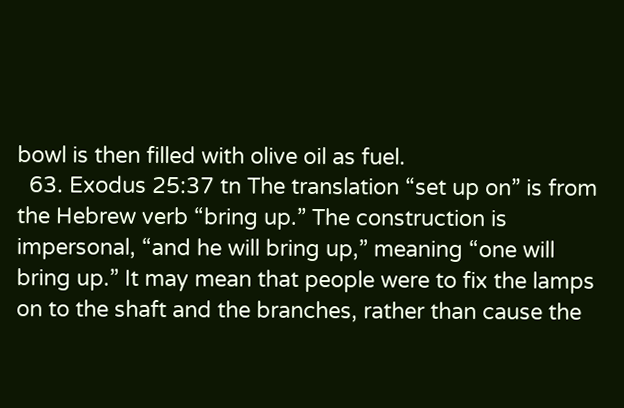bowl is then filled with olive oil as fuel.
  63. Exodus 25:37 tn The translation “set up on” is from the Hebrew verb “bring up.” The construction is impersonal, “and he will bring up,” meaning “one will bring up.” It may mean that people were to fix the lamps on to the shaft and the branches, rather than cause the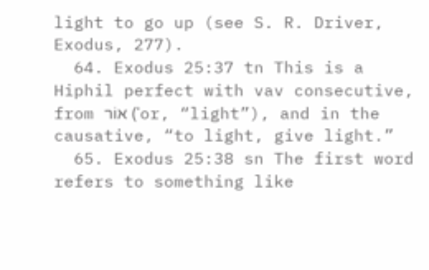light to go up (see S. R. Driver, Exodus, 277).
  64. Exodus 25:37 tn This is a Hiphil perfect with vav consecutive, from אוֹר (ʾor, “light”), and in the causative, “to light, give light.”
  65. Exodus 25:38 sn The first word refers to something like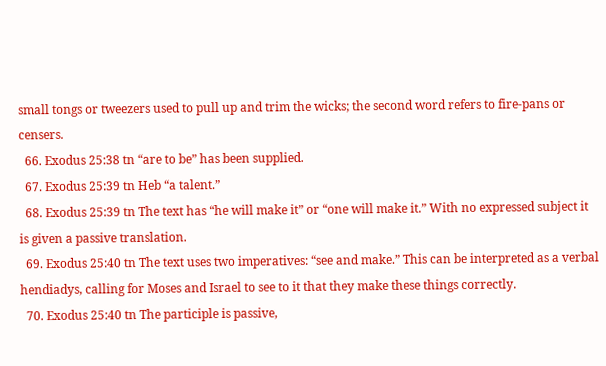small tongs or tweezers used to pull up and trim the wicks; the second word refers to fire-pans or censers.
  66. Exodus 25:38 tn “are to be” has been supplied.
  67. Exodus 25:39 tn Heb “a talent.”
  68. Exodus 25:39 tn The text has “he will make it” or “one will make it.” With no expressed subject it is given a passive translation.
  69. Exodus 25:40 tn The text uses two imperatives: “see and make.” This can be interpreted as a verbal hendiadys, calling for Moses and Israel to see to it that they make these things correctly.
  70. Exodus 25:40 tn The participle is passive,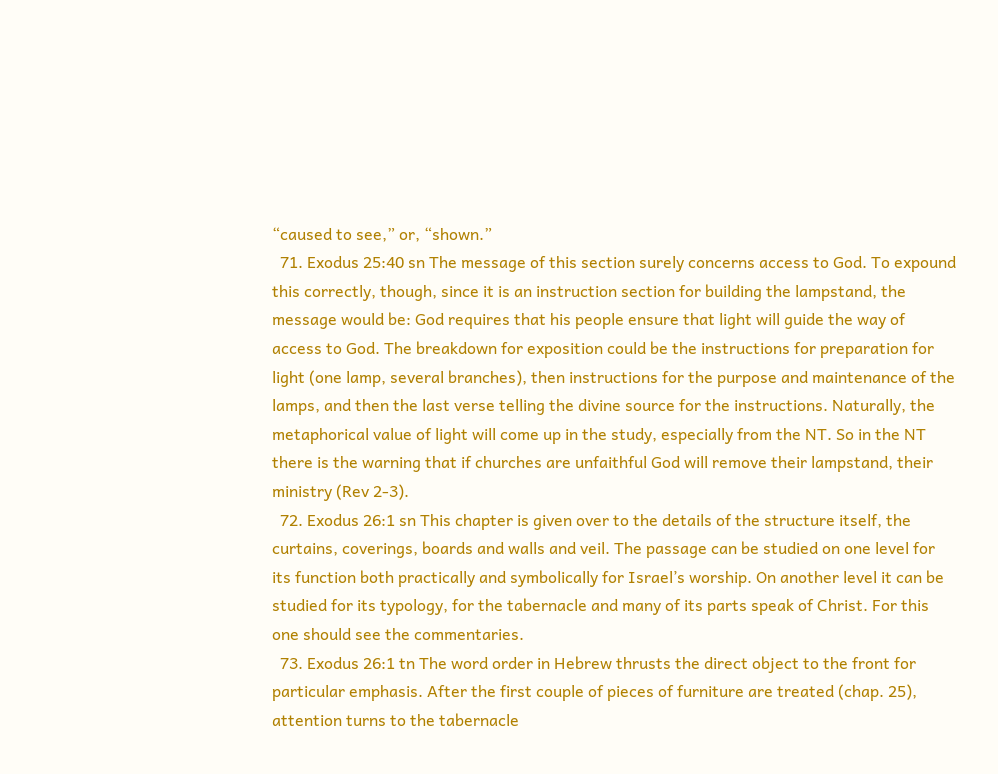“caused to see,” or, “shown.”
  71. Exodus 25:40 sn The message of this section surely concerns access to God. To expound this correctly, though, since it is an instruction section for building the lampstand, the message would be: God requires that his people ensure that light will guide the way of access to God. The breakdown for exposition could be the instructions for preparation for light (one lamp, several branches), then instructions for the purpose and maintenance of the lamps, and then the last verse telling the divine source for the instructions. Naturally, the metaphorical value of light will come up in the study, especially from the NT. So in the NT there is the warning that if churches are unfaithful God will remove their lampstand, their ministry (Rev 2-3).
  72. Exodus 26:1 sn This chapter is given over to the details of the structure itself, the curtains, coverings, boards and walls and veil. The passage can be studied on one level for its function both practically and symbolically for Israel’s worship. On another level it can be studied for its typology, for the tabernacle and many of its parts speak of Christ. For this one should see the commentaries.
  73. Exodus 26:1 tn The word order in Hebrew thrusts the direct object to the front for particular emphasis. After the first couple of pieces of furniture are treated (chap. 25), attention turns to the tabernacle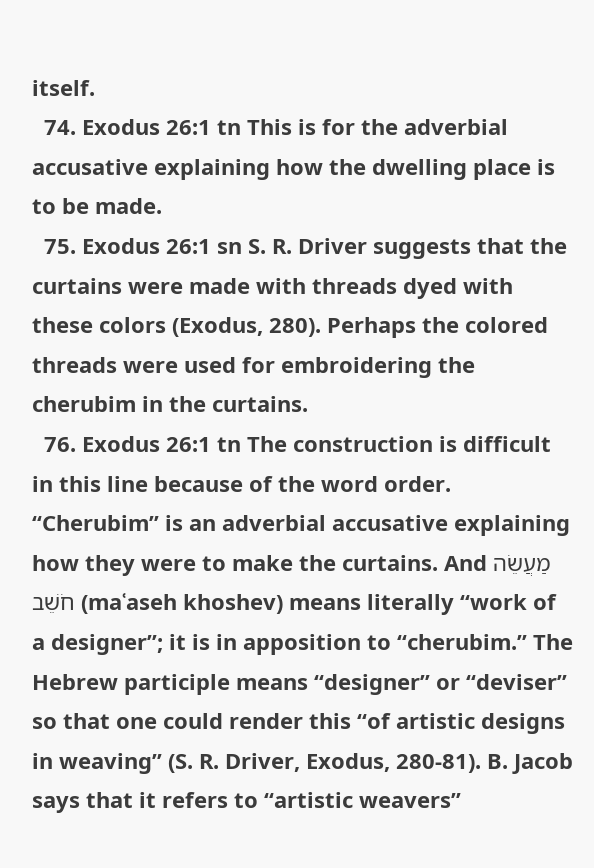itself.
  74. Exodus 26:1 tn This is for the adverbial accusative explaining how the dwelling place is to be made.
  75. Exodus 26:1 sn S. R. Driver suggests that the curtains were made with threads dyed with these colors (Exodus, 280). Perhaps the colored threads were used for embroidering the cherubim in the curtains.
  76. Exodus 26:1 tn The construction is difficult in this line because of the word order. “Cherubim” is an adverbial accusative explaining how they were to make the curtains. And מַעֲשֵׂה חֹשֵׁב (maʿaseh khoshev) means literally “work of a designer”; it is in apposition to “cherubim.” The Hebrew participle means “designer” or “deviser” so that one could render this “of artistic designs in weaving” (S. R. Driver, Exodus, 280-81). B. Jacob says that it refers to “artistic weavers”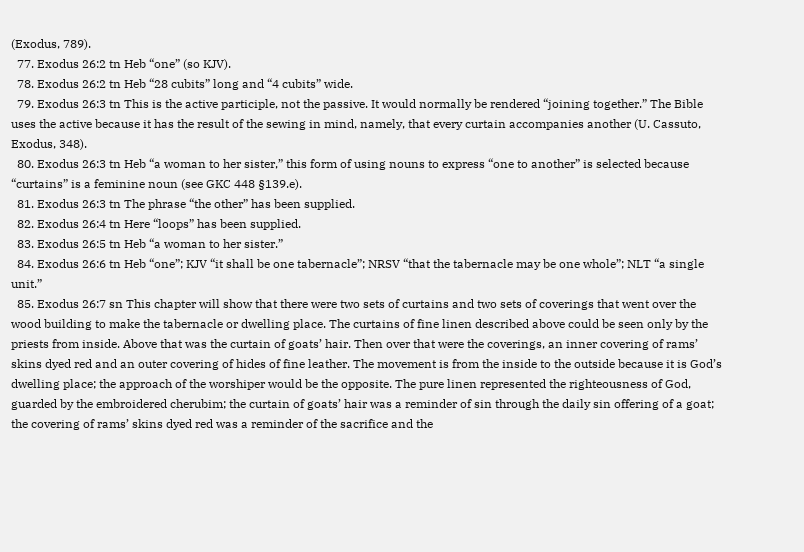(Exodus, 789).
  77. Exodus 26:2 tn Heb “one” (so KJV).
  78. Exodus 26:2 tn Heb “28 cubits” long and “4 cubits” wide.
  79. Exodus 26:3 tn This is the active participle, not the passive. It would normally be rendered “joining together.” The Bible uses the active because it has the result of the sewing in mind, namely, that every curtain accompanies another (U. Cassuto, Exodus, 348).
  80. Exodus 26:3 tn Heb “a woman to her sister,” this form of using nouns to express “one to another” is selected because “curtains” is a feminine noun (see GKC 448 §139.e).
  81. Exodus 26:3 tn The phrase “the other” has been supplied.
  82. Exodus 26:4 tn Here “loops” has been supplied.
  83. Exodus 26:5 tn Heb “a woman to her sister.”
  84. Exodus 26:6 tn Heb “one”; KJV “it shall be one tabernacle”; NRSV “that the tabernacle may be one whole”; NLT “a single unit.”
  85. Exodus 26:7 sn This chapter will show that there were two sets of curtains and two sets of coverings that went over the wood building to make the tabernacle or dwelling place. The curtains of fine linen described above could be seen only by the priests from inside. Above that was the curtain of goats’ hair. Then over that were the coverings, an inner covering of rams’ skins dyed red and an outer covering of hides of fine leather. The movement is from the inside to the outside because it is God’s dwelling place; the approach of the worshiper would be the opposite. The pure linen represented the righteousness of God, guarded by the embroidered cherubim; the curtain of goats’ hair was a reminder of sin through the daily sin offering of a goat; the covering of rams’ skins dyed red was a reminder of the sacrifice and the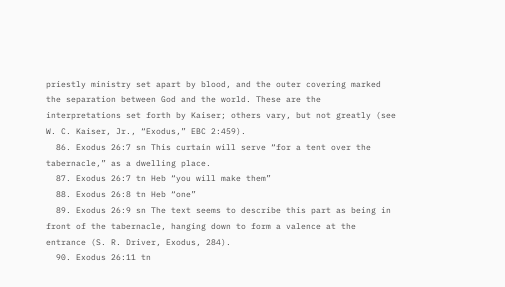priestly ministry set apart by blood, and the outer covering marked the separation between God and the world. These are the interpretations set forth by Kaiser; others vary, but not greatly (see W. C. Kaiser, Jr., “Exodus,” EBC 2:459).
  86. Exodus 26:7 sn This curtain will serve “for a tent over the tabernacle,” as a dwelling place.
  87. Exodus 26:7 tn Heb “you will make them”
  88. Exodus 26:8 tn Heb “one”
  89. Exodus 26:9 sn The text seems to describe this part as being in front of the tabernacle, hanging down to form a valence at the entrance (S. R. Driver, Exodus, 284).
  90. Exodus 26:11 tn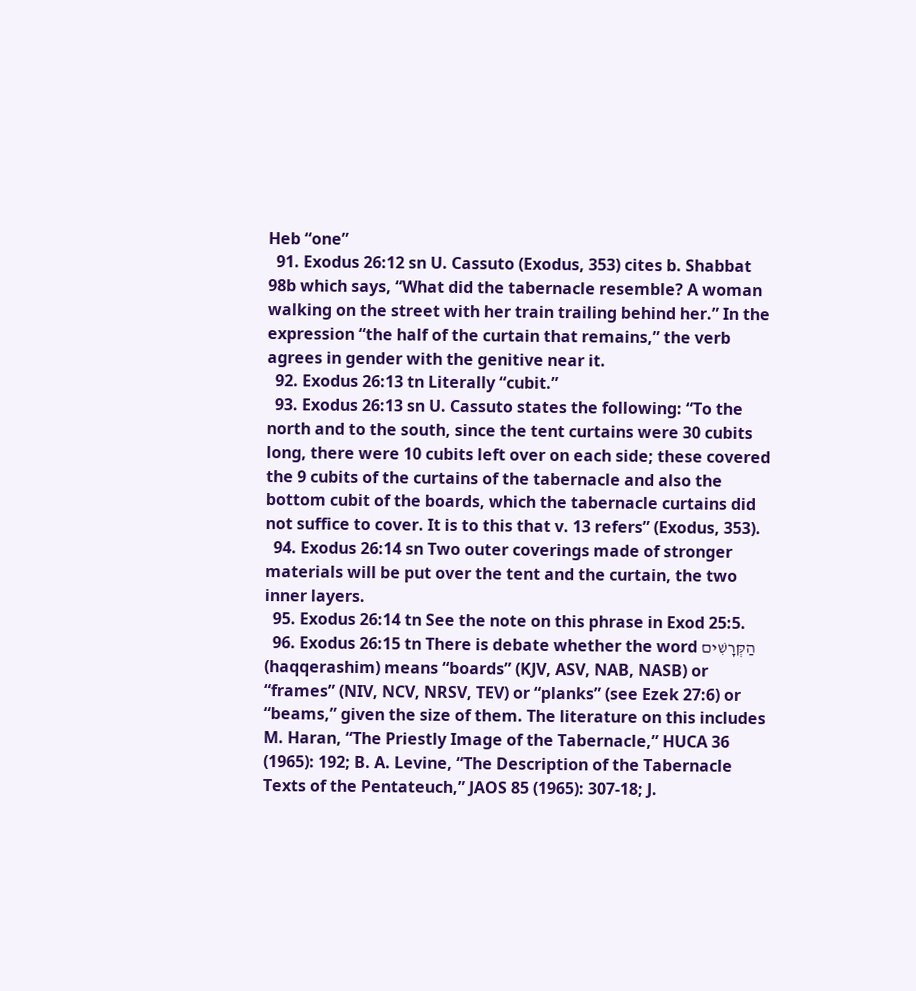Heb “one”
  91. Exodus 26:12 sn U. Cassuto (Exodus, 353) cites b. Shabbat 98b which says, “What did the tabernacle resemble? A woman walking on the street with her train trailing behind her.” In the expression “the half of the curtain that remains,” the verb agrees in gender with the genitive near it.
  92. Exodus 26:13 tn Literally “cubit.”
  93. Exodus 26:13 sn U. Cassuto states the following: “To the north and to the south, since the tent curtains were 30 cubits long, there were 10 cubits left over on each side; these covered the 9 cubits of the curtains of the tabernacle and also the bottom cubit of the boards, which the tabernacle curtains did not suffice to cover. It is to this that v. 13 refers” (Exodus, 353).
  94. Exodus 26:14 sn Two outer coverings made of stronger materials will be put over the tent and the curtain, the two inner layers.
  95. Exodus 26:14 tn See the note on this phrase in Exod 25:5.
  96. Exodus 26:15 tn There is debate whether the word הַקְּרָשִׁים (haqqerashim) means “boards” (KJV, ASV, NAB, NASB) or “frames” (NIV, NCV, NRSV, TEV) or “planks” (see Ezek 27:6) or “beams,” given the size of them. The literature on this includes M. Haran, “The Priestly Image of the Tabernacle,” HUCA 36 (1965): 192; B. A. Levine, “The Description of the Tabernacle Texts of the Pentateuch,” JAOS 85 (1965): 307-18; J.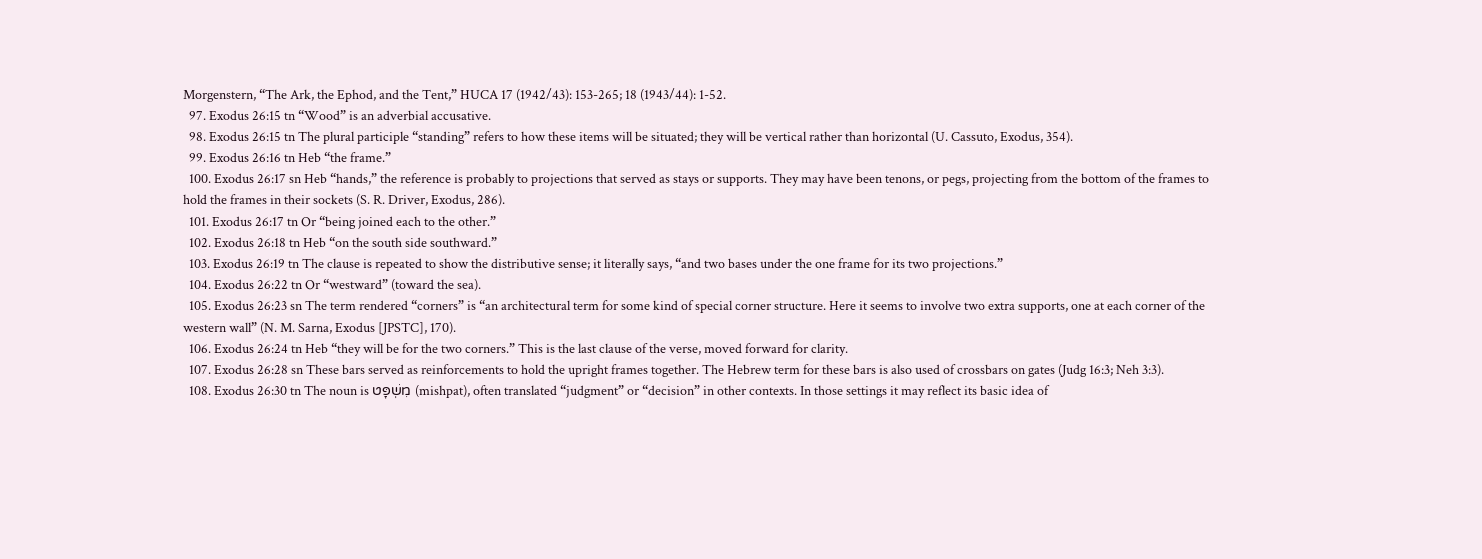Morgenstern, “The Ark, the Ephod, and the Tent,” HUCA 17 (1942/43): 153-265; 18 (1943/44): 1-52.
  97. Exodus 26:15 tn “Wood” is an adverbial accusative.
  98. Exodus 26:15 tn The plural participle “standing” refers to how these items will be situated; they will be vertical rather than horizontal (U. Cassuto, Exodus, 354).
  99. Exodus 26:16 tn Heb “the frame.”
  100. Exodus 26:17 sn Heb “hands,” the reference is probably to projections that served as stays or supports. They may have been tenons, or pegs, projecting from the bottom of the frames to hold the frames in their sockets (S. R. Driver, Exodus, 286).
  101. Exodus 26:17 tn Or “being joined each to the other.”
  102. Exodus 26:18 tn Heb “on the south side southward.”
  103. Exodus 26:19 tn The clause is repeated to show the distributive sense; it literally says, “and two bases under the one frame for its two projections.”
  104. Exodus 26:22 tn Or “westward” (toward the sea).
  105. Exodus 26:23 sn The term rendered “corners” is “an architectural term for some kind of special corner structure. Here it seems to involve two extra supports, one at each corner of the western wall” (N. M. Sarna, Exodus [JPSTC], 170).
  106. Exodus 26:24 tn Heb “they will be for the two corners.” This is the last clause of the verse, moved forward for clarity.
  107. Exodus 26:28 sn These bars served as reinforcements to hold the upright frames together. The Hebrew term for these bars is also used of crossbars on gates (Judg 16:3; Neh 3:3).
  108. Exodus 26:30 tn The noun is מִשְׁפָּט (mishpat), often translated “judgment” or “decision” in other contexts. In those settings it may reflect its basic idea of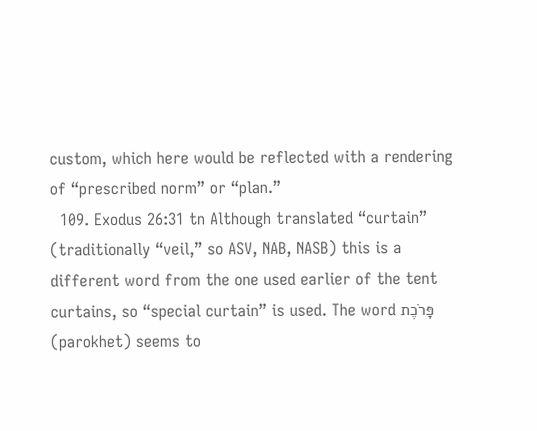custom, which here would be reflected with a rendering of “prescribed norm” or “plan.”
  109. Exodus 26:31 tn Although translated “curtain” (traditionally “veil,” so ASV, NAB, NASB) this is a different word from the one used earlier of the tent curtains, so “special curtain” is used. The word פָּרֹכֶת (parokhet) seems to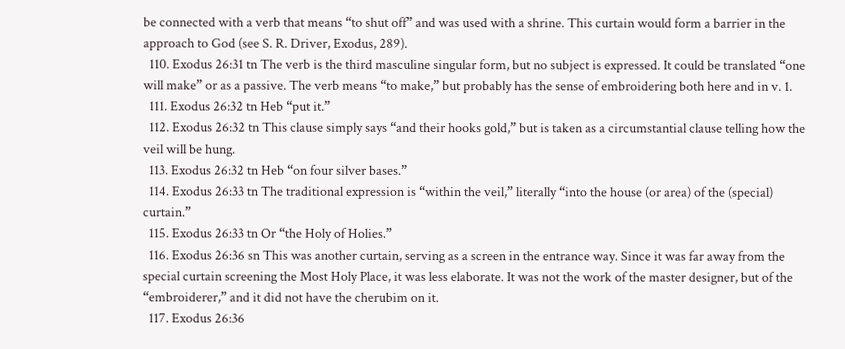be connected with a verb that means “to shut off” and was used with a shrine. This curtain would form a barrier in the approach to God (see S. R. Driver, Exodus, 289).
  110. Exodus 26:31 tn The verb is the third masculine singular form, but no subject is expressed. It could be translated “one will make” or as a passive. The verb means “to make,” but probably has the sense of embroidering both here and in v. 1.
  111. Exodus 26:32 tn Heb “put it.”
  112. Exodus 26:32 tn This clause simply says “and their hooks gold,” but is taken as a circumstantial clause telling how the veil will be hung.
  113. Exodus 26:32 tn Heb “on four silver bases.”
  114. Exodus 26:33 tn The traditional expression is “within the veil,” literally “into the house (or area) of the (special) curtain.”
  115. Exodus 26:33 tn Or “the Holy of Holies.”
  116. Exodus 26:36 sn This was another curtain, serving as a screen in the entrance way. Since it was far away from the special curtain screening the Most Holy Place, it was less elaborate. It was not the work of the master designer, but of the “embroiderer,” and it did not have the cherubim on it.
  117. Exodus 26:36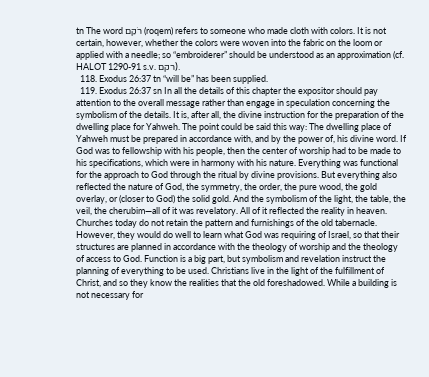tn The word רֹקֵם (roqem) refers to someone who made cloth with colors. It is not certain, however, whether the colors were woven into the fabric on the loom or applied with a needle; so “embroiderer” should be understood as an approximation (cf. HALOT 1290-91 s.v. רקם).
  118. Exodus 26:37 tn “will be” has been supplied.
  119. Exodus 26:37 sn In all the details of this chapter the expositor should pay attention to the overall message rather than engage in speculation concerning the symbolism of the details. It is, after all, the divine instruction for the preparation of the dwelling place for Yahweh. The point could be said this way: The dwelling place of Yahweh must be prepared in accordance with, and by the power of, his divine word. If God was to fellowship with his people, then the center of worship had to be made to his specifications, which were in harmony with his nature. Everything was functional for the approach to God through the ritual by divine provisions. But everything also reflected the nature of God, the symmetry, the order, the pure wood, the gold overlay, or (closer to God) the solid gold. And the symbolism of the light, the table, the veil, the cherubim—all of it was revelatory. All of it reflected the reality in heaven. Churches today do not retain the pattern and furnishings of the old tabernacle. However, they would do well to learn what God was requiring of Israel, so that their structures are planned in accordance with the theology of worship and the theology of access to God. Function is a big part, but symbolism and revelation instruct the planning of everything to be used. Christians live in the light of the fulfillment of Christ, and so they know the realities that the old foreshadowed. While a building is not necessary for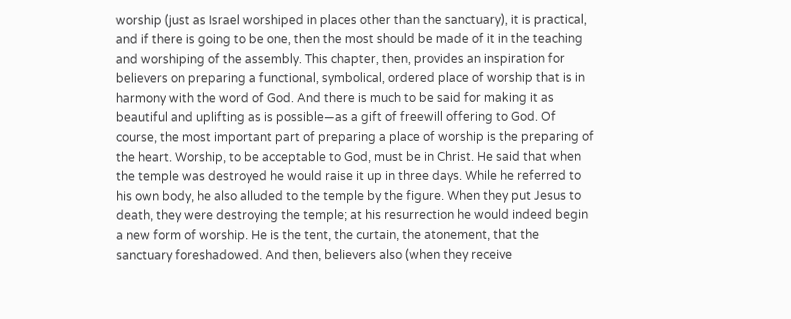worship (just as Israel worshiped in places other than the sanctuary), it is practical, and if there is going to be one, then the most should be made of it in the teaching and worshiping of the assembly. This chapter, then, provides an inspiration for believers on preparing a functional, symbolical, ordered place of worship that is in harmony with the word of God. And there is much to be said for making it as beautiful and uplifting as is possible—as a gift of freewill offering to God. Of course, the most important part of preparing a place of worship is the preparing of the heart. Worship, to be acceptable to God, must be in Christ. He said that when the temple was destroyed he would raise it up in three days. While he referred to his own body, he also alluded to the temple by the figure. When they put Jesus to death, they were destroying the temple; at his resurrection he would indeed begin a new form of worship. He is the tent, the curtain, the atonement, that the sanctuary foreshadowed. And then, believers also (when they receive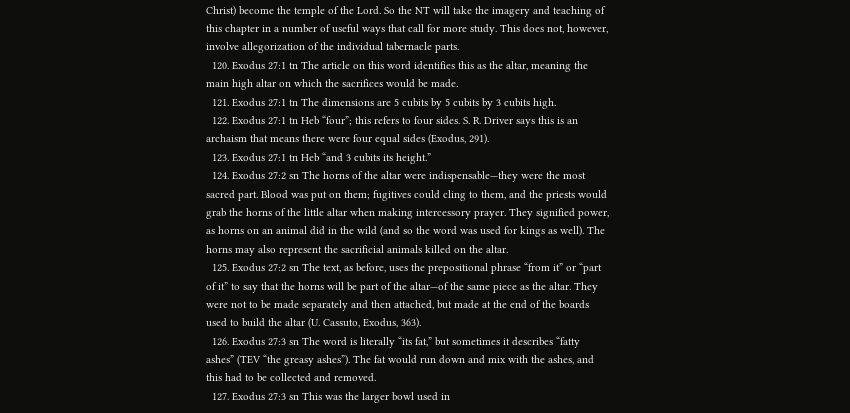Christ) become the temple of the Lord. So the NT will take the imagery and teaching of this chapter in a number of useful ways that call for more study. This does not, however, involve allegorization of the individual tabernacle parts.
  120. Exodus 27:1 tn The article on this word identifies this as the altar, meaning the main high altar on which the sacrifices would be made.
  121. Exodus 27:1 tn The dimensions are 5 cubits by 5 cubits by 3 cubits high.
  122. Exodus 27:1 tn Heb “four”; this refers to four sides. S. R. Driver says this is an archaism that means there were four equal sides (Exodus, 291).
  123. Exodus 27:1 tn Heb “and 3 cubits its height.”
  124. Exodus 27:2 sn The horns of the altar were indispensable—they were the most sacred part. Blood was put on them; fugitives could cling to them, and the priests would grab the horns of the little altar when making intercessory prayer. They signified power, as horns on an animal did in the wild (and so the word was used for kings as well). The horns may also represent the sacrificial animals killed on the altar.
  125. Exodus 27:2 sn The text, as before, uses the prepositional phrase “from it” or “part of it” to say that the horns will be part of the altar—of the same piece as the altar. They were not to be made separately and then attached, but made at the end of the boards used to build the altar (U. Cassuto, Exodus, 363).
  126. Exodus 27:3 sn The word is literally “its fat,” but sometimes it describes “fatty ashes” (TEV “the greasy ashes”). The fat would run down and mix with the ashes, and this had to be collected and removed.
  127. Exodus 27:3 sn This was the larger bowl used in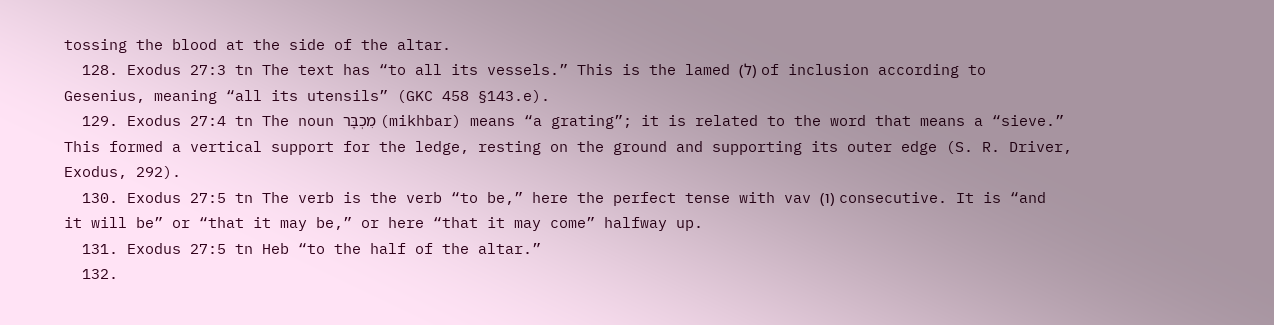tossing the blood at the side of the altar.
  128. Exodus 27:3 tn The text has “to all its vessels.” This is the lamed (ל) of inclusion according to Gesenius, meaning “all its utensils” (GKC 458 §143.e).
  129. Exodus 27:4 tn The noun מִכְבָּר (mikhbar) means “a grating”; it is related to the word that means a “sieve.” This formed a vertical support for the ledge, resting on the ground and supporting its outer edge (S. R. Driver, Exodus, 292).
  130. Exodus 27:5 tn The verb is the verb “to be,” here the perfect tense with vav (ו) consecutive. It is “and it will be” or “that it may be,” or here “that it may come” halfway up.
  131. Exodus 27:5 tn Heb “to the half of the altar.”
  132.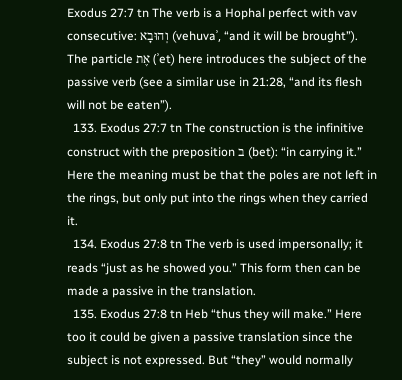Exodus 27:7 tn The verb is a Hophal perfect with vav consecutive: וְהוּבָא (vehuvaʾ, “and it will be brought”). The particle אֶת (ʾet) here introduces the subject of the passive verb (see a similar use in 21:28, “and its flesh will not be eaten”).
  133. Exodus 27:7 tn The construction is the infinitive construct with the preposition ב (bet): “in carrying it.” Here the meaning must be that the poles are not left in the rings, but only put into the rings when they carried it.
  134. Exodus 27:8 tn The verb is used impersonally; it reads “just as he showed you.” This form then can be made a passive in the translation.
  135. Exodus 27:8 tn Heb “thus they will make.” Here too it could be given a passive translation since the subject is not expressed. But “they” would normally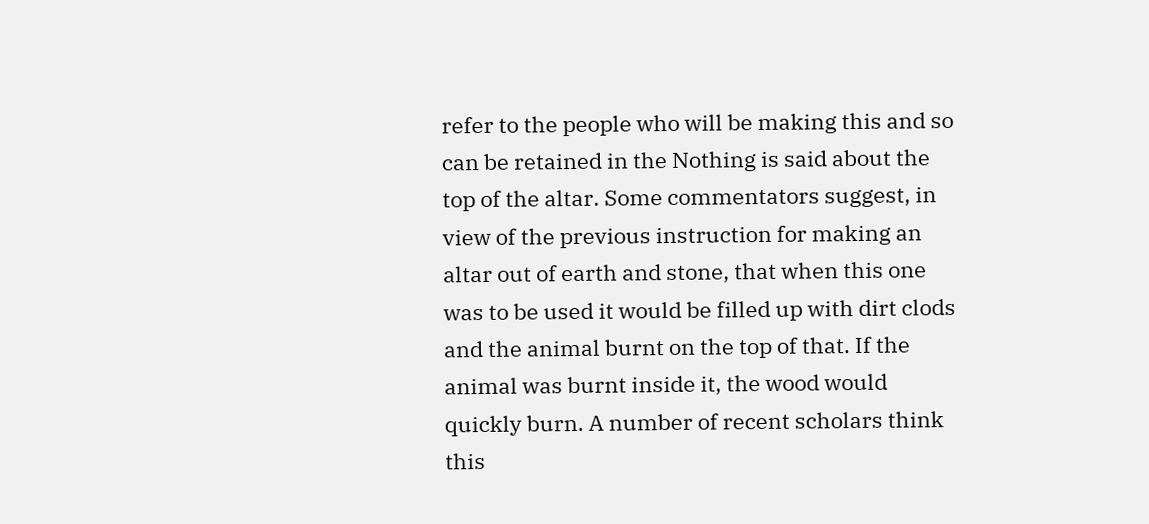refer to the people who will be making this and so can be retained in the Nothing is said about the top of the altar. Some commentators suggest, in view of the previous instruction for making an altar out of earth and stone, that when this one was to be used it would be filled up with dirt clods and the animal burnt on the top of that. If the animal was burnt inside it, the wood would quickly burn. A number of recent scholars think this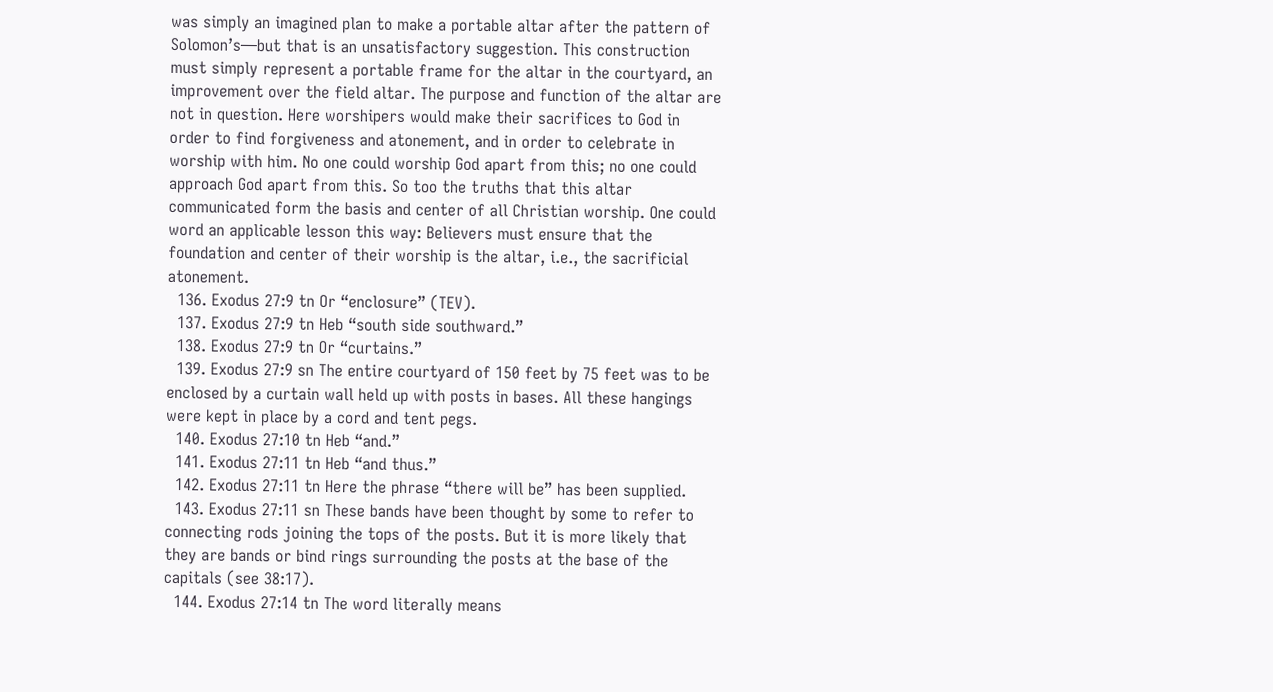was simply an imagined plan to make a portable altar after the pattern of Solomon’s—but that is an unsatisfactory suggestion. This construction must simply represent a portable frame for the altar in the courtyard, an improvement over the field altar. The purpose and function of the altar are not in question. Here worshipers would make their sacrifices to God in order to find forgiveness and atonement, and in order to celebrate in worship with him. No one could worship God apart from this; no one could approach God apart from this. So too the truths that this altar communicated form the basis and center of all Christian worship. One could word an applicable lesson this way: Believers must ensure that the foundation and center of their worship is the altar, i.e., the sacrificial atonement.
  136. Exodus 27:9 tn Or “enclosure” (TEV).
  137. Exodus 27:9 tn Heb “south side southward.”
  138. Exodus 27:9 tn Or “curtains.”
  139. Exodus 27:9 sn The entire courtyard of 150 feet by 75 feet was to be enclosed by a curtain wall held up with posts in bases. All these hangings were kept in place by a cord and tent pegs.
  140. Exodus 27:10 tn Heb “and.”
  141. Exodus 27:11 tn Heb “and thus.”
  142. Exodus 27:11 tn Here the phrase “there will be” has been supplied.
  143. Exodus 27:11 sn These bands have been thought by some to refer to connecting rods joining the tops of the posts. But it is more likely that they are bands or bind rings surrounding the posts at the base of the capitals (see 38:17).
  144. Exodus 27:14 tn The word literally means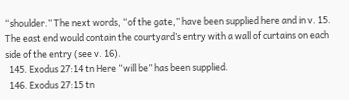“shoulder.” The next words, “of the gate,” have been supplied here and in v. 15. The east end would contain the courtyard’s entry with a wall of curtains on each side of the entry (see v. 16).
  145. Exodus 27:14 tn Here “will be” has been supplied.
  146. Exodus 27:15 tn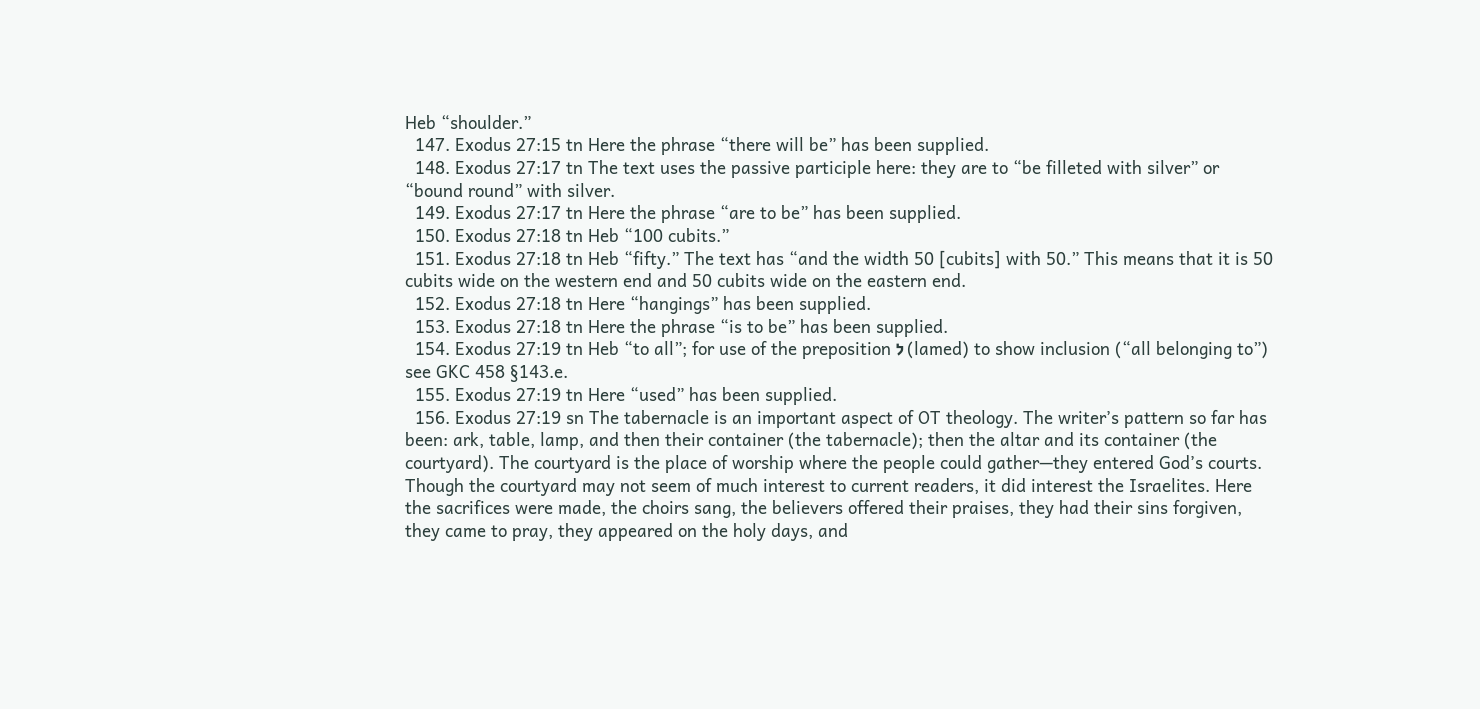Heb “shoulder.”
  147. Exodus 27:15 tn Here the phrase “there will be” has been supplied.
  148. Exodus 27:17 tn The text uses the passive participle here: they are to “be filleted with silver” or “bound round” with silver.
  149. Exodus 27:17 tn Here the phrase “are to be” has been supplied.
  150. Exodus 27:18 tn Heb “100 cubits.”
  151. Exodus 27:18 tn Heb “fifty.” The text has “and the width 50 [cubits] with 50.” This means that it is 50 cubits wide on the western end and 50 cubits wide on the eastern end.
  152. Exodus 27:18 tn Here “hangings” has been supplied.
  153. Exodus 27:18 tn Here the phrase “is to be” has been supplied.
  154. Exodus 27:19 tn Heb “to all”; for use of the preposition ל (lamed) to show inclusion (“all belonging to”) see GKC 458 §143.e.
  155. Exodus 27:19 tn Here “used” has been supplied.
  156. Exodus 27:19 sn The tabernacle is an important aspect of OT theology. The writer’s pattern so far has been: ark, table, lamp, and then their container (the tabernacle); then the altar and its container (the courtyard). The courtyard is the place of worship where the people could gather—they entered God’s courts. Though the courtyard may not seem of much interest to current readers, it did interest the Israelites. Here the sacrifices were made, the choirs sang, the believers offered their praises, they had their sins forgiven, they came to pray, they appeared on the holy days, and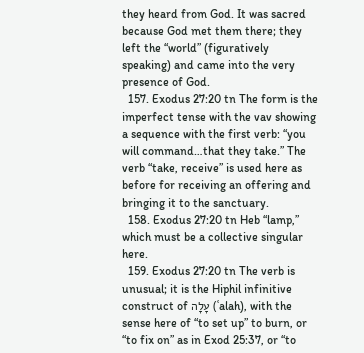they heard from God. It was sacred because God met them there; they left the “world” (figuratively speaking) and came into the very presence of God.
  157. Exodus 27:20 tn The form is the imperfect tense with the vav showing a sequence with the first verb: “you will command…that they take.” The verb “take, receive” is used here as before for receiving an offering and bringing it to the sanctuary.
  158. Exodus 27:20 tn Heb “lamp,” which must be a collective singular here.
  159. Exodus 27:20 tn The verb is unusual; it is the Hiphil infinitive construct of עָלָה (ʿalah), with the sense here of “to set up” to burn, or “to fix on” as in Exod 25:37, or “to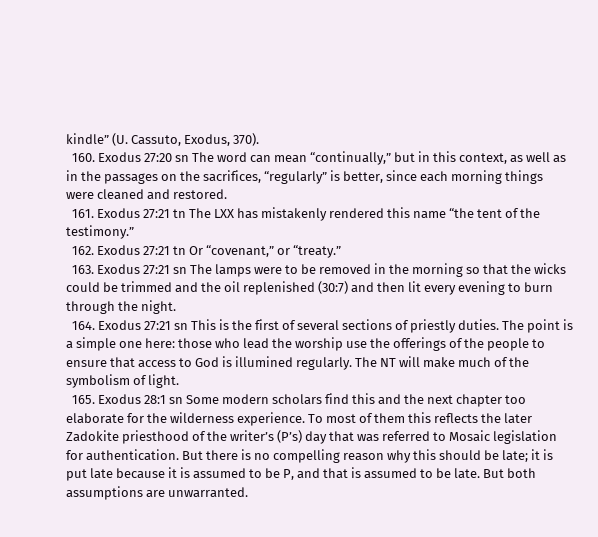kindle” (U. Cassuto, Exodus, 370).
  160. Exodus 27:20 sn The word can mean “continually,” but in this context, as well as in the passages on the sacrifices, “regularly” is better, since each morning things were cleaned and restored.
  161. Exodus 27:21 tn The LXX has mistakenly rendered this name “the tent of the testimony.”
  162. Exodus 27:21 tn Or “covenant,” or “treaty.”
  163. Exodus 27:21 sn The lamps were to be removed in the morning so that the wicks could be trimmed and the oil replenished (30:7) and then lit every evening to burn through the night.
  164. Exodus 27:21 sn This is the first of several sections of priestly duties. The point is a simple one here: those who lead the worship use the offerings of the people to ensure that access to God is illumined regularly. The NT will make much of the symbolism of light.
  165. Exodus 28:1 sn Some modern scholars find this and the next chapter too elaborate for the wilderness experience. To most of them this reflects the later Zadokite priesthood of the writer’s (P’s) day that was referred to Mosaic legislation for authentication. But there is no compelling reason why this should be late; it is put late because it is assumed to be P, and that is assumed to be late. But both assumptions are unwarranted.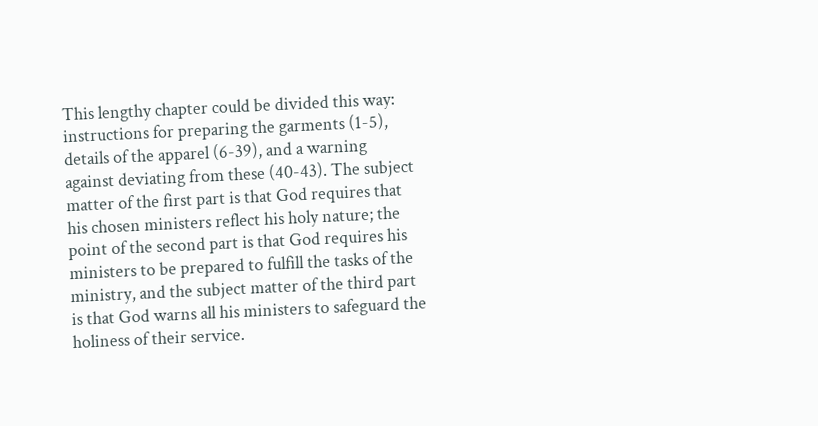This lengthy chapter could be divided this way: instructions for preparing the garments (1-5), details of the apparel (6-39), and a warning against deviating from these (40-43). The subject matter of the first part is that God requires that his chosen ministers reflect his holy nature; the point of the second part is that God requires his ministers to be prepared to fulfill the tasks of the ministry, and the subject matter of the third part is that God warns all his ministers to safeguard the holiness of their service.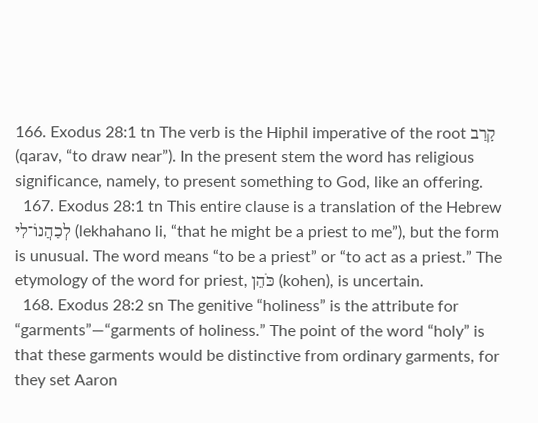166. Exodus 28:1 tn The verb is the Hiphil imperative of the root קָרַב (qarav, “to draw near”). In the present stem the word has religious significance, namely, to present something to God, like an offering.
  167. Exodus 28:1 tn This entire clause is a translation of the Hebrew לְכַהֲנוֹ־לִי (lekhahano li, “that he might be a priest to me”), but the form is unusual. The word means “to be a priest” or “to act as a priest.” The etymology of the word for priest, כֹּהֵן (kohen), is uncertain.
  168. Exodus 28:2 sn The genitive “holiness” is the attribute for “garments”—“garments of holiness.” The point of the word “holy” is that these garments would be distinctive from ordinary garments, for they set Aaron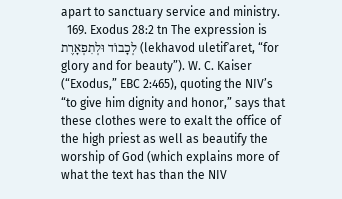apart to sanctuary service and ministry.
  169. Exodus 28:2 tn The expression is לְכָבוֹד וּלְתִפְאָרֶת (lekhavod uletifʾaret, “for glory and for beauty”). W. C. Kaiser (“Exodus,” EBC 2:465), quoting the NIV’s “to give him dignity and honor,” says that these clothes were to exalt the office of the high priest as well as beautify the worship of God (which explains more of what the text has than the NIV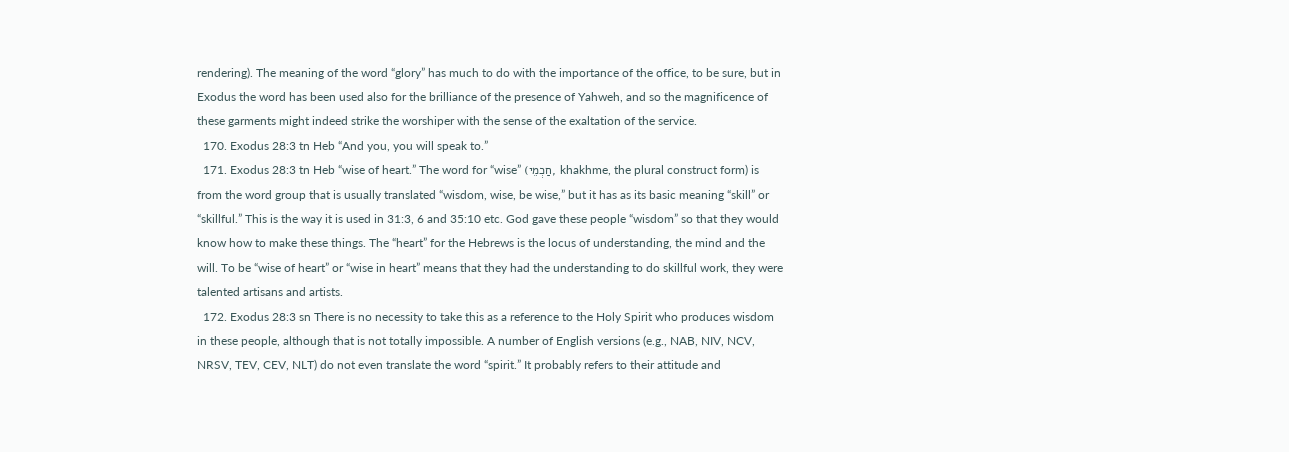rendering). The meaning of the word “glory” has much to do with the importance of the office, to be sure, but in Exodus the word has been used also for the brilliance of the presence of Yahweh, and so the magnificence of these garments might indeed strike the worshiper with the sense of the exaltation of the service.
  170. Exodus 28:3 tn Heb “And you, you will speak to.”
  171. Exodus 28:3 tn Heb “wise of heart.” The word for “wise” (חַכְמֵי, khakhme, the plural construct form) is from the word group that is usually translated “wisdom, wise, be wise,” but it has as its basic meaning “skill” or “skillful.” This is the way it is used in 31:3, 6 and 35:10 etc. God gave these people “wisdom” so that they would know how to make these things. The “heart” for the Hebrews is the locus of understanding, the mind and the will. To be “wise of heart” or “wise in heart” means that they had the understanding to do skillful work, they were talented artisans and artists.
  172. Exodus 28:3 sn There is no necessity to take this as a reference to the Holy Spirit who produces wisdom in these people, although that is not totally impossible. A number of English versions (e.g., NAB, NIV, NCV, NRSV, TEV, CEV, NLT) do not even translate the word “spirit.” It probably refers to their attitude and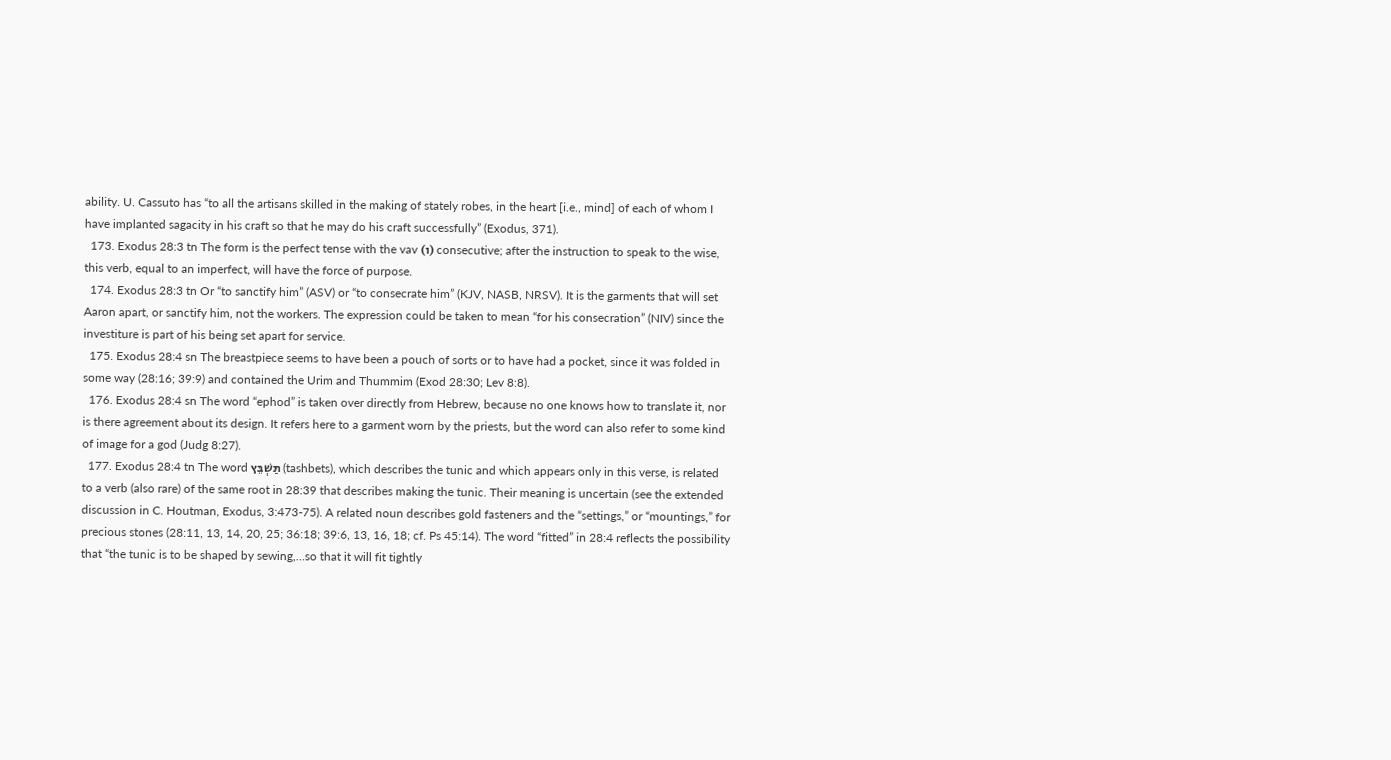ability. U. Cassuto has “to all the artisans skilled in the making of stately robes, in the heart [i.e., mind] of each of whom I have implanted sagacity in his craft so that he may do his craft successfully” (Exodus, 371).
  173. Exodus 28:3 tn The form is the perfect tense with the vav (ו) consecutive; after the instruction to speak to the wise, this verb, equal to an imperfect, will have the force of purpose.
  174. Exodus 28:3 tn Or “to sanctify him” (ASV) or “to consecrate him” (KJV, NASB, NRSV). It is the garments that will set Aaron apart, or sanctify him, not the workers. The expression could be taken to mean “for his consecration” (NIV) since the investiture is part of his being set apart for service.
  175. Exodus 28:4 sn The breastpiece seems to have been a pouch of sorts or to have had a pocket, since it was folded in some way (28:16; 39:9) and contained the Urim and Thummim (Exod 28:30; Lev 8:8).
  176. Exodus 28:4 sn The word “ephod” is taken over directly from Hebrew, because no one knows how to translate it, nor is there agreement about its design. It refers here to a garment worn by the priests, but the word can also refer to some kind of image for a god (Judg 8:27).
  177. Exodus 28:4 tn The word תַּשְׁבֵּץ (tashbets), which describes the tunic and which appears only in this verse, is related to a verb (also rare) of the same root in 28:39 that describes making the tunic. Their meaning is uncertain (see the extended discussion in C. Houtman, Exodus, 3:473-75). A related noun describes gold fasteners and the “settings,” or “mountings,” for precious stones (28:11, 13, 14, 20, 25; 36:18; 39:6, 13, 16, 18; cf. Ps 45:14). The word “fitted” in 28:4 reflects the possibility that “the tunic is to be shaped by sewing,…so that it will fit tightly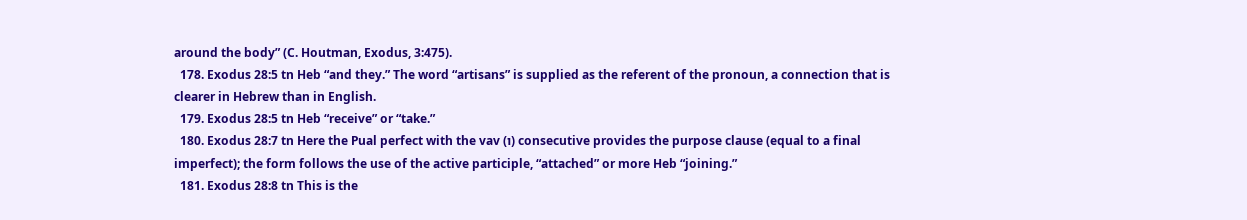around the body” (C. Houtman, Exodus, 3:475).
  178. Exodus 28:5 tn Heb “and they.” The word “artisans” is supplied as the referent of the pronoun, a connection that is clearer in Hebrew than in English.
  179. Exodus 28:5 tn Heb “receive” or “take.”
  180. Exodus 28:7 tn Here the Pual perfect with the vav (ו) consecutive provides the purpose clause (equal to a final imperfect); the form follows the use of the active participle, “attached” or more Heb “joining.”
  181. Exodus 28:8 tn This is the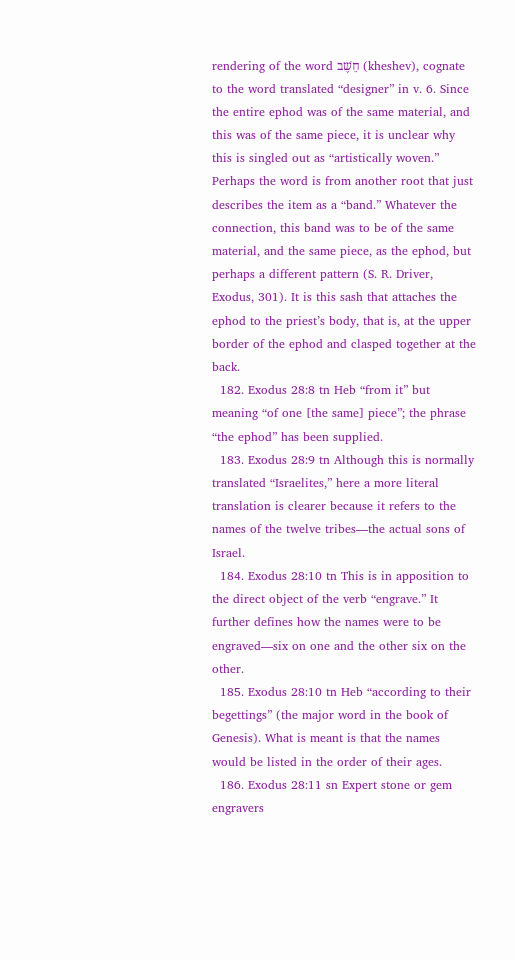rendering of the word חֵשֶׁב (kheshev), cognate to the word translated “designer” in v. 6. Since the entire ephod was of the same material, and this was of the same piece, it is unclear why this is singled out as “artistically woven.” Perhaps the word is from another root that just describes the item as a “band.” Whatever the connection, this band was to be of the same material, and the same piece, as the ephod, but perhaps a different pattern (S. R. Driver, Exodus, 301). It is this sash that attaches the ephod to the priest’s body, that is, at the upper border of the ephod and clasped together at the back.
  182. Exodus 28:8 tn Heb “from it” but meaning “of one [the same] piece”; the phrase “the ephod” has been supplied.
  183. Exodus 28:9 tn Although this is normally translated “Israelites,” here a more literal translation is clearer because it refers to the names of the twelve tribes—the actual sons of Israel.
  184. Exodus 28:10 tn This is in apposition to the direct object of the verb “engrave.” It further defines how the names were to be engraved—six on one and the other six on the other.
  185. Exodus 28:10 tn Heb “according to their begettings” (the major word in the book of Genesis). What is meant is that the names would be listed in the order of their ages.
  186. Exodus 28:11 sn Expert stone or gem engravers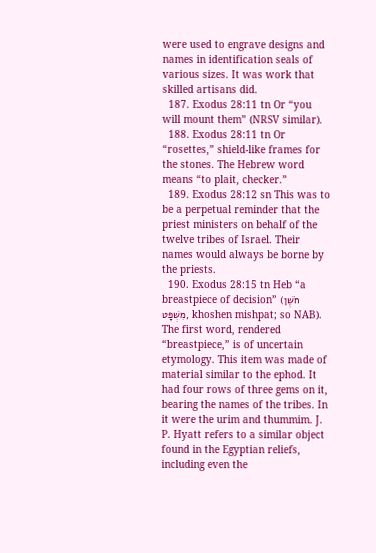were used to engrave designs and names in identification seals of various sizes. It was work that skilled artisans did.
  187. Exodus 28:11 tn Or “you will mount them” (NRSV similar).
  188. Exodus 28:11 tn Or “rosettes,” shield-like frames for the stones. The Hebrew word means “to plait, checker.”
  189. Exodus 28:12 sn This was to be a perpetual reminder that the priest ministers on behalf of the twelve tribes of Israel. Their names would always be borne by the priests.
  190. Exodus 28:15 tn Heb “a breastpiece of decision” (חֹשֶׁן מִשְׁפָּט, khoshen mishpat; so NAB). The first word, rendered “breastpiece,” is of uncertain etymology. This item was made of material similar to the ephod. It had four rows of three gems on it, bearing the names of the tribes. In it were the urim and thummim. J. P. Hyatt refers to a similar object found in the Egyptian reliefs, including even the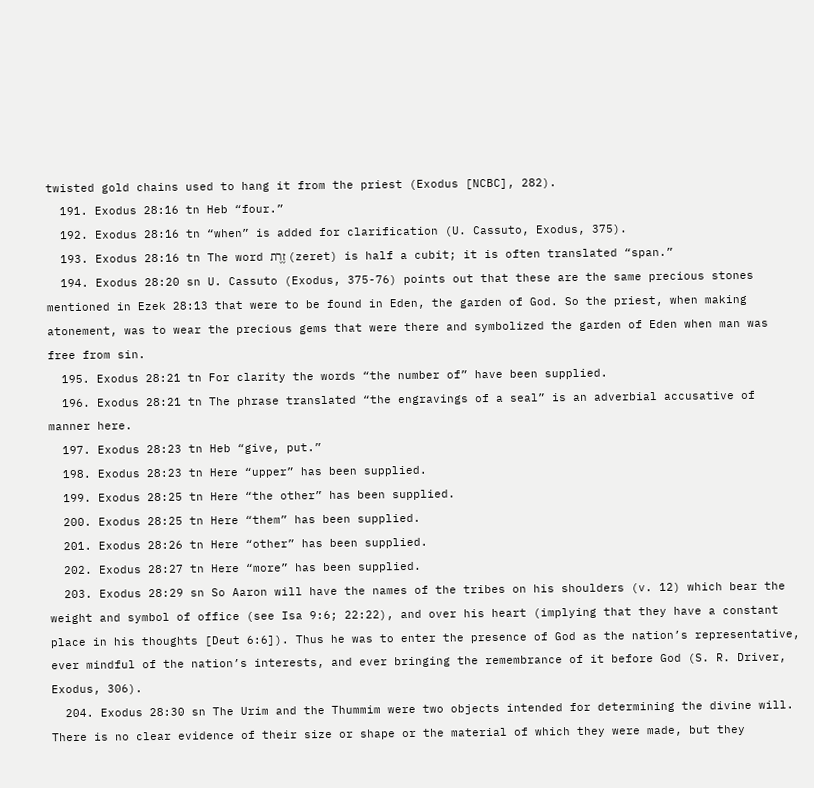twisted gold chains used to hang it from the priest (Exodus [NCBC], 282).
  191. Exodus 28:16 tn Heb “four.”
  192. Exodus 28:16 tn “when” is added for clarification (U. Cassuto, Exodus, 375).
  193. Exodus 28:16 tn The word זֶרֶת (zeret) is half a cubit; it is often translated “span.”
  194. Exodus 28:20 sn U. Cassuto (Exodus, 375-76) points out that these are the same precious stones mentioned in Ezek 28:13 that were to be found in Eden, the garden of God. So the priest, when making atonement, was to wear the precious gems that were there and symbolized the garden of Eden when man was free from sin.
  195. Exodus 28:21 tn For clarity the words “the number of” have been supplied.
  196. Exodus 28:21 tn The phrase translated “the engravings of a seal” is an adverbial accusative of manner here.
  197. Exodus 28:23 tn Heb “give, put.”
  198. Exodus 28:23 tn Here “upper” has been supplied.
  199. Exodus 28:25 tn Here “the other” has been supplied.
  200. Exodus 28:25 tn Here “them” has been supplied.
  201. Exodus 28:26 tn Here “other” has been supplied.
  202. Exodus 28:27 tn Here “more” has been supplied.
  203. Exodus 28:29 sn So Aaron will have the names of the tribes on his shoulders (v. 12) which bear the weight and symbol of office (see Isa 9:6; 22:22), and over his heart (implying that they have a constant place in his thoughts [Deut 6:6]). Thus he was to enter the presence of God as the nation’s representative, ever mindful of the nation’s interests, and ever bringing the remembrance of it before God (S. R. Driver, Exodus, 306).
  204. Exodus 28:30 sn The Urim and the Thummim were two objects intended for determining the divine will. There is no clear evidence of their size or shape or the material of which they were made, but they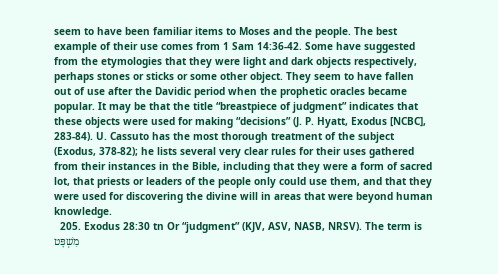seem to have been familiar items to Moses and the people. The best example of their use comes from 1 Sam 14:36-42. Some have suggested from the etymologies that they were light and dark objects respectively, perhaps stones or sticks or some other object. They seem to have fallen out of use after the Davidic period when the prophetic oracles became popular. It may be that the title “breastpiece of judgment” indicates that these objects were used for making “decisions” (J. P. Hyatt, Exodus [NCBC], 283-84). U. Cassuto has the most thorough treatment of the subject (Exodus, 378-82); he lists several very clear rules for their uses gathered from their instances in the Bible, including that they were a form of sacred lot, that priests or leaders of the people only could use them, and that they were used for discovering the divine will in areas that were beyond human knowledge.
  205. Exodus 28:30 tn Or “judgment” (KJV, ASV, NASB, NRSV). The term is מִשְׁפָּט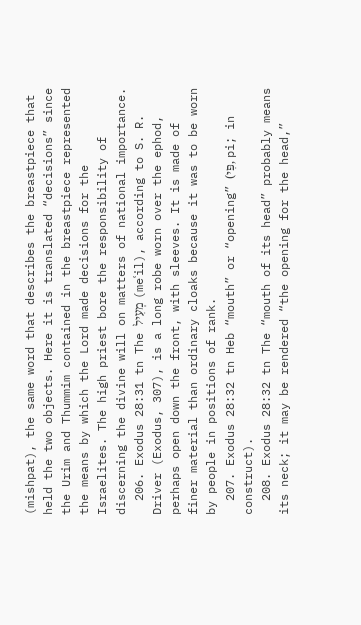(mishpat), the same word that describes the breastpiece that held the two objects. Here it is translated “decisions” since the Urim and Thummim contained in the breastpiece represented the means by which the Lord made decisions for the Israelites. The high priest bore the responsibility of discerning the divine will on matters of national importance.
  206. Exodus 28:31 tn The מְעִיל (meʿil), according to S. R. Driver (Exodus, 307), is a long robe worn over the ephod, perhaps open down the front, with sleeves. It is made of finer material than ordinary cloaks because it was to be worn by people in positions of rank.
  207. Exodus 28:32 tn Heb “mouth” or “opening” (פִּי, pi; in construct).
  208. Exodus 28:32 tn The “mouth of its head” probably means its neck; it may be rendered “the opening for the head,”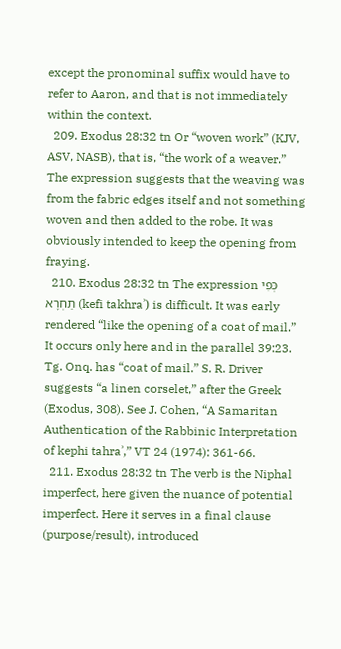except the pronominal suffix would have to refer to Aaron, and that is not immediately within the context.
  209. Exodus 28:32 tn Or “woven work” (KJV, ASV, NASB), that is, “the work of a weaver.” The expression suggests that the weaving was from the fabric edges itself and not something woven and then added to the robe. It was obviously intended to keep the opening from fraying.
  210. Exodus 28:32 tn The expression כְּפִי תַחְרָא (kefi takhraʾ) is difficult. It was early rendered “like the opening of a coat of mail.” It occurs only here and in the parallel 39:23. Tg. Onq. has “coat of mail.” S. R. Driver suggests “a linen corselet,” after the Greek (Exodus, 308). See J. Cohen, “A Samaritan Authentication of the Rabbinic Interpretation of kephi tahraʾ,” VT 24 (1974): 361-66.
  211. Exodus 28:32 tn The verb is the Niphal imperfect, here given the nuance of potential imperfect. Here it serves in a final clause (purpose/result), introduced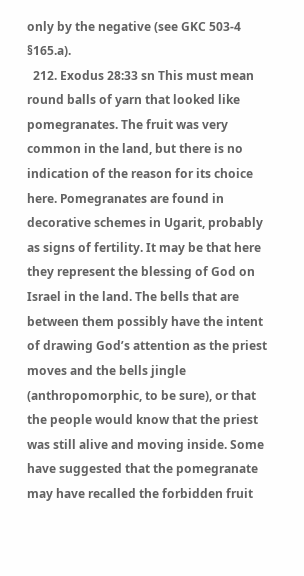only by the negative (see GKC 503-4 §165.a).
  212. Exodus 28:33 sn This must mean round balls of yarn that looked like pomegranates. The fruit was very common in the land, but there is no indication of the reason for its choice here. Pomegranates are found in decorative schemes in Ugarit, probably as signs of fertility. It may be that here they represent the blessing of God on Israel in the land. The bells that are between them possibly have the intent of drawing God’s attention as the priest moves and the bells jingle (anthropomorphic, to be sure), or that the people would know that the priest was still alive and moving inside. Some have suggested that the pomegranate may have recalled the forbidden fruit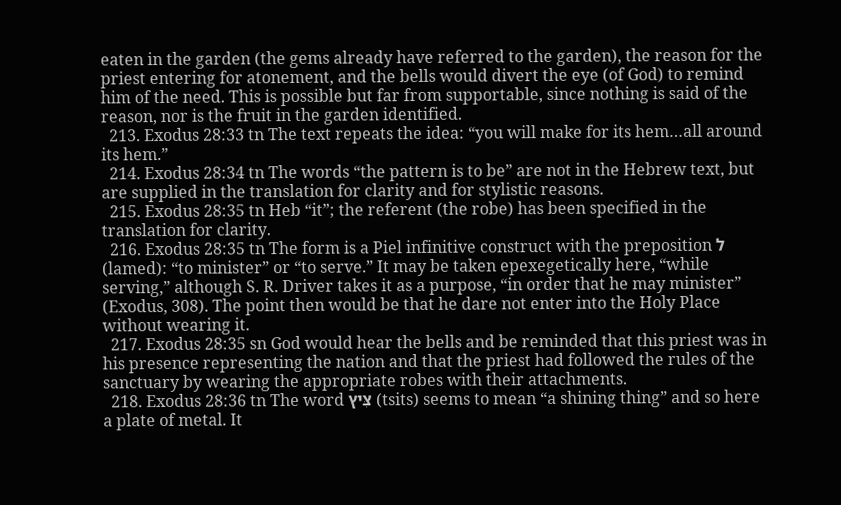eaten in the garden (the gems already have referred to the garden), the reason for the priest entering for atonement, and the bells would divert the eye (of God) to remind him of the need. This is possible but far from supportable, since nothing is said of the reason, nor is the fruit in the garden identified.
  213. Exodus 28:33 tn The text repeats the idea: “you will make for its hem…all around its hem.”
  214. Exodus 28:34 tn The words “the pattern is to be” are not in the Hebrew text, but are supplied in the translation for clarity and for stylistic reasons.
  215. Exodus 28:35 tn Heb “it”; the referent (the robe) has been specified in the translation for clarity.
  216. Exodus 28:35 tn The form is a Piel infinitive construct with the preposition ל (lamed): “to minister” or “to serve.” It may be taken epexegetically here, “while serving,” although S. R. Driver takes it as a purpose, “in order that he may minister” (Exodus, 308). The point then would be that he dare not enter into the Holy Place without wearing it.
  217. Exodus 28:35 sn God would hear the bells and be reminded that this priest was in his presence representing the nation and that the priest had followed the rules of the sanctuary by wearing the appropriate robes with their attachments.
  218. Exodus 28:36 tn The word צִּיץ (tsits) seems to mean “a shining thing” and so here a plate of metal. It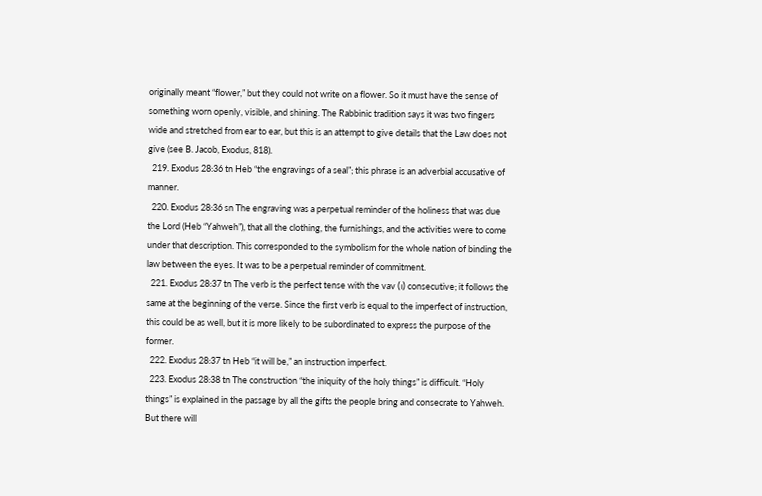originally meant “flower,” but they could not write on a flower. So it must have the sense of something worn openly, visible, and shining. The Rabbinic tradition says it was two fingers wide and stretched from ear to ear, but this is an attempt to give details that the Law does not give (see B. Jacob, Exodus, 818).
  219. Exodus 28:36 tn Heb “the engravings of a seal”; this phrase is an adverbial accusative of manner.
  220. Exodus 28:36 sn The engraving was a perpetual reminder of the holiness that was due the Lord (Heb “Yahweh”), that all the clothing, the furnishings, and the activities were to come under that description. This corresponded to the symbolism for the whole nation of binding the law between the eyes. It was to be a perpetual reminder of commitment.
  221. Exodus 28:37 tn The verb is the perfect tense with the vav (ו) consecutive; it follows the same at the beginning of the verse. Since the first verb is equal to the imperfect of instruction, this could be as well, but it is more likely to be subordinated to express the purpose of the former.
  222. Exodus 28:37 tn Heb “it will be,” an instruction imperfect.
  223. Exodus 28:38 tn The construction “the iniquity of the holy things” is difficult. “Holy things” is explained in the passage by all the gifts the people bring and consecrate to Yahweh. But there will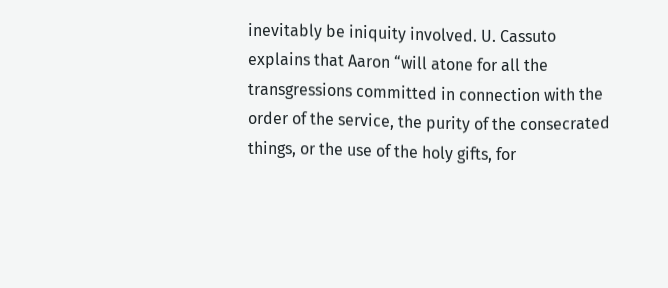inevitably be iniquity involved. U. Cassuto explains that Aaron “will atone for all the transgressions committed in connection with the order of the service, the purity of the consecrated things, or the use of the holy gifts, for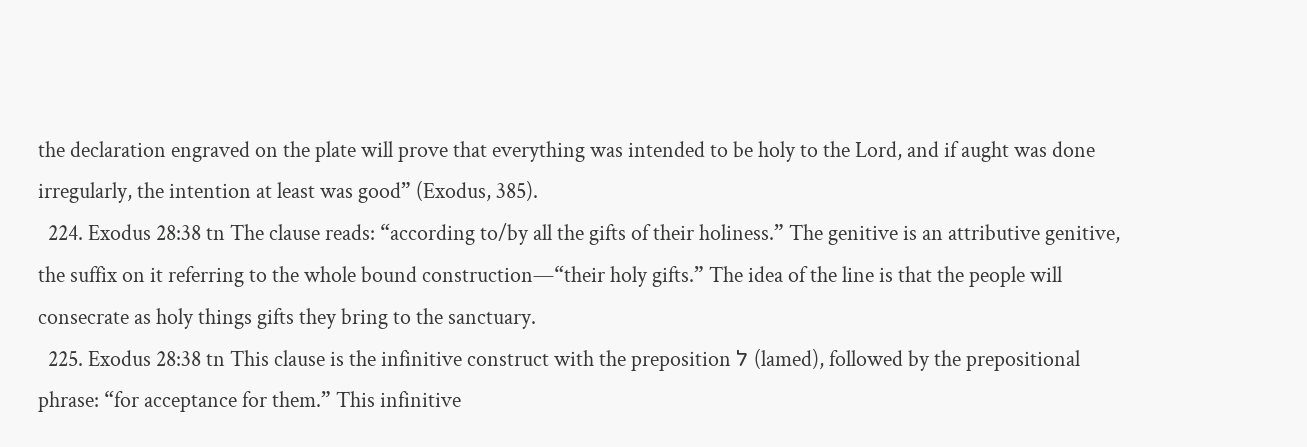the declaration engraved on the plate will prove that everything was intended to be holy to the Lord, and if aught was done irregularly, the intention at least was good” (Exodus, 385).
  224. Exodus 28:38 tn The clause reads: “according to/by all the gifts of their holiness.” The genitive is an attributive genitive, the suffix on it referring to the whole bound construction—“their holy gifts.” The idea of the line is that the people will consecrate as holy things gifts they bring to the sanctuary.
  225. Exodus 28:38 tn This clause is the infinitive construct with the preposition ל (lamed), followed by the prepositional phrase: “for acceptance for them.” This infinitive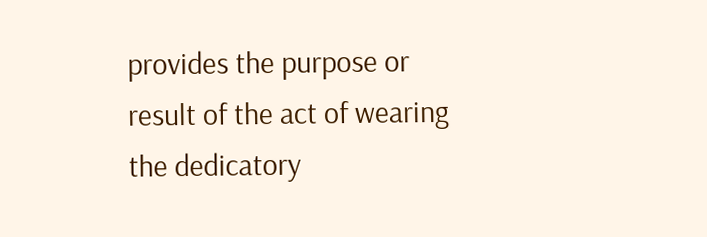provides the purpose or result of the act of wearing the dedicatory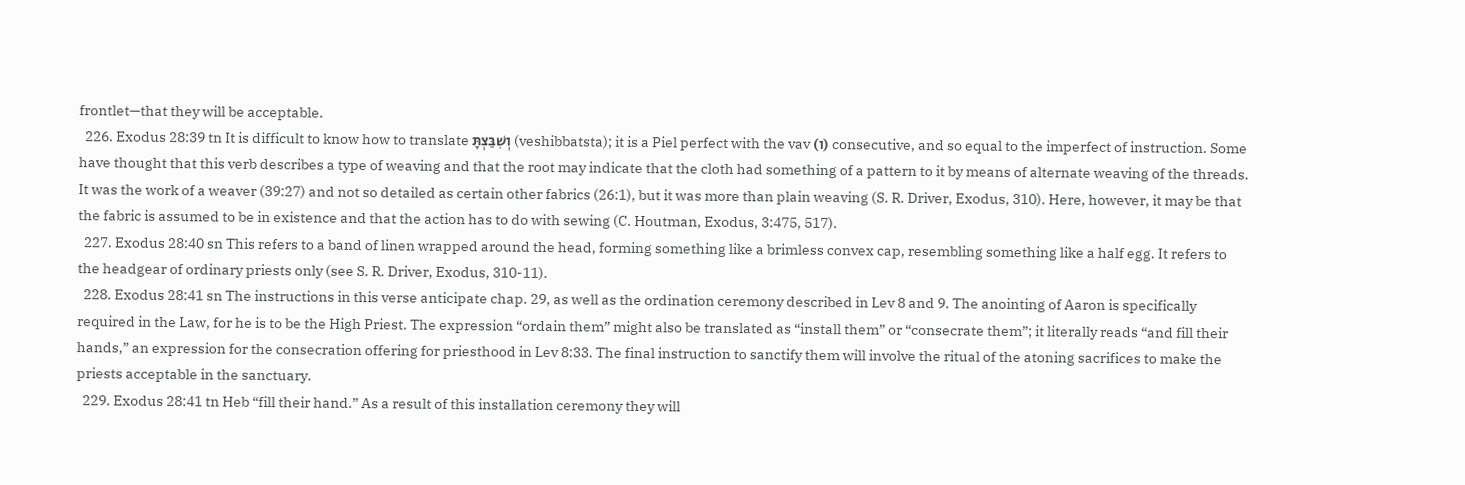frontlet—that they will be acceptable.
  226. Exodus 28:39 tn It is difficult to know how to translate וְשִׁבַּצְתָּ (veshibbatsta); it is a Piel perfect with the vav (ו) consecutive, and so equal to the imperfect of instruction. Some have thought that this verb describes a type of weaving and that the root may indicate that the cloth had something of a pattern to it by means of alternate weaving of the threads. It was the work of a weaver (39:27) and not so detailed as certain other fabrics (26:1), but it was more than plain weaving (S. R. Driver, Exodus, 310). Here, however, it may be that the fabric is assumed to be in existence and that the action has to do with sewing (C. Houtman, Exodus, 3:475, 517).
  227. Exodus 28:40 sn This refers to a band of linen wrapped around the head, forming something like a brimless convex cap, resembling something like a half egg. It refers to the headgear of ordinary priests only (see S. R. Driver, Exodus, 310-11).
  228. Exodus 28:41 sn The instructions in this verse anticipate chap. 29, as well as the ordination ceremony described in Lev 8 and 9. The anointing of Aaron is specifically required in the Law, for he is to be the High Priest. The expression “ordain them” might also be translated as “install them” or “consecrate them”; it literally reads “and fill their hands,” an expression for the consecration offering for priesthood in Lev 8:33. The final instruction to sanctify them will involve the ritual of the atoning sacrifices to make the priests acceptable in the sanctuary.
  229. Exodus 28:41 tn Heb “fill their hand.” As a result of this installation ceremony they will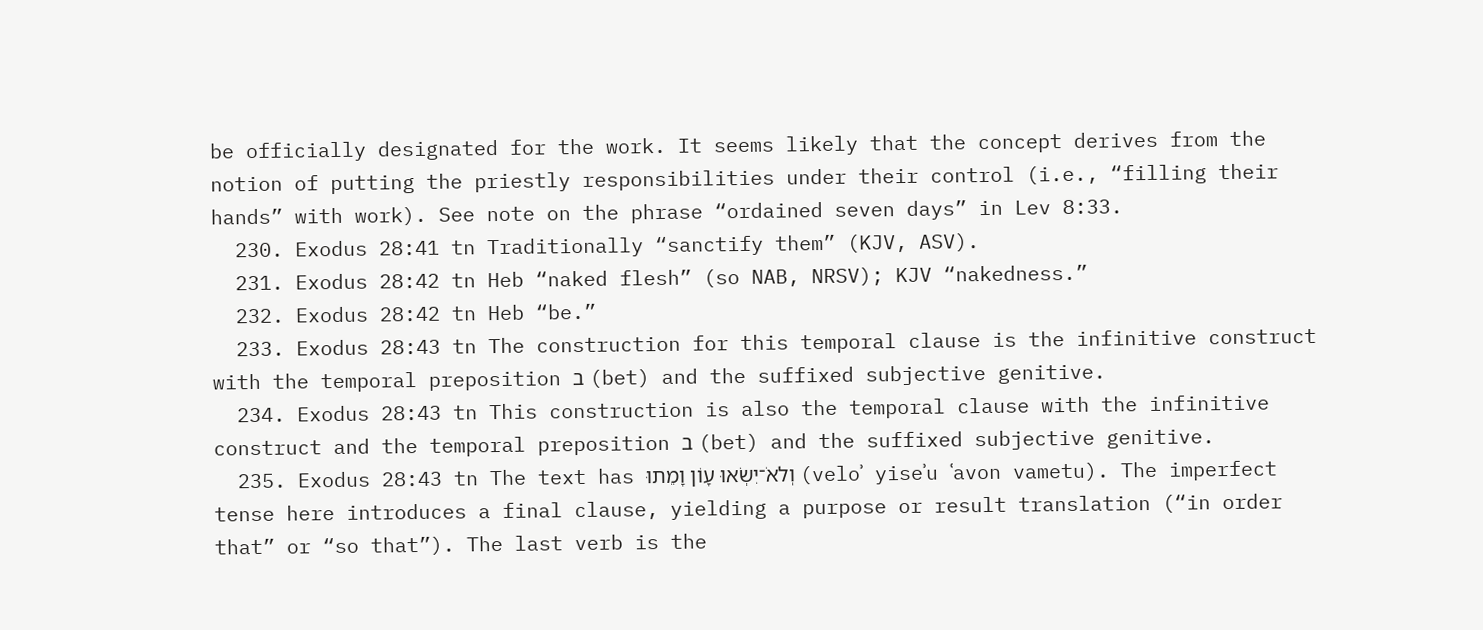be officially designated for the work. It seems likely that the concept derives from the notion of putting the priestly responsibilities under their control (i.e., “filling their hands” with work). See note on the phrase “ordained seven days” in Lev 8:33.
  230. Exodus 28:41 tn Traditionally “sanctify them” (KJV, ASV).
  231. Exodus 28:42 tn Heb “naked flesh” (so NAB, NRSV); KJV “nakedness.”
  232. Exodus 28:42 tn Heb “be.”
  233. Exodus 28:43 tn The construction for this temporal clause is the infinitive construct with the temporal preposition ב (bet) and the suffixed subjective genitive.
  234. Exodus 28:43 tn This construction is also the temporal clause with the infinitive construct and the temporal preposition ב (bet) and the suffixed subjective genitive.
  235. Exodus 28:43 tn The text has וְלאֹ־יִשְׂאוּ עָוֹן וָמֵתוּ (veloʾ yiseʾu ʿavon vametu). The imperfect tense here introduces a final clause, yielding a purpose or result translation (“in order that” or “so that”). The last verb is the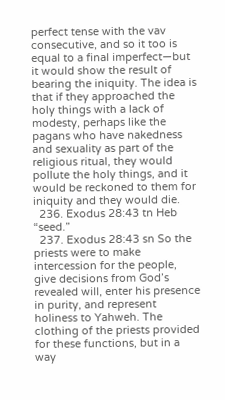perfect tense with the vav consecutive, and so it too is equal to a final imperfect—but it would show the result of bearing the iniquity. The idea is that if they approached the holy things with a lack of modesty, perhaps like the pagans who have nakedness and sexuality as part of the religious ritual, they would pollute the holy things, and it would be reckoned to them for iniquity and they would die.
  236. Exodus 28:43 tn Heb “seed.”
  237. Exodus 28:43 sn So the priests were to make intercession for the people, give decisions from God’s revealed will, enter his presence in purity, and represent holiness to Yahweh. The clothing of the priests provided for these functions, but in a way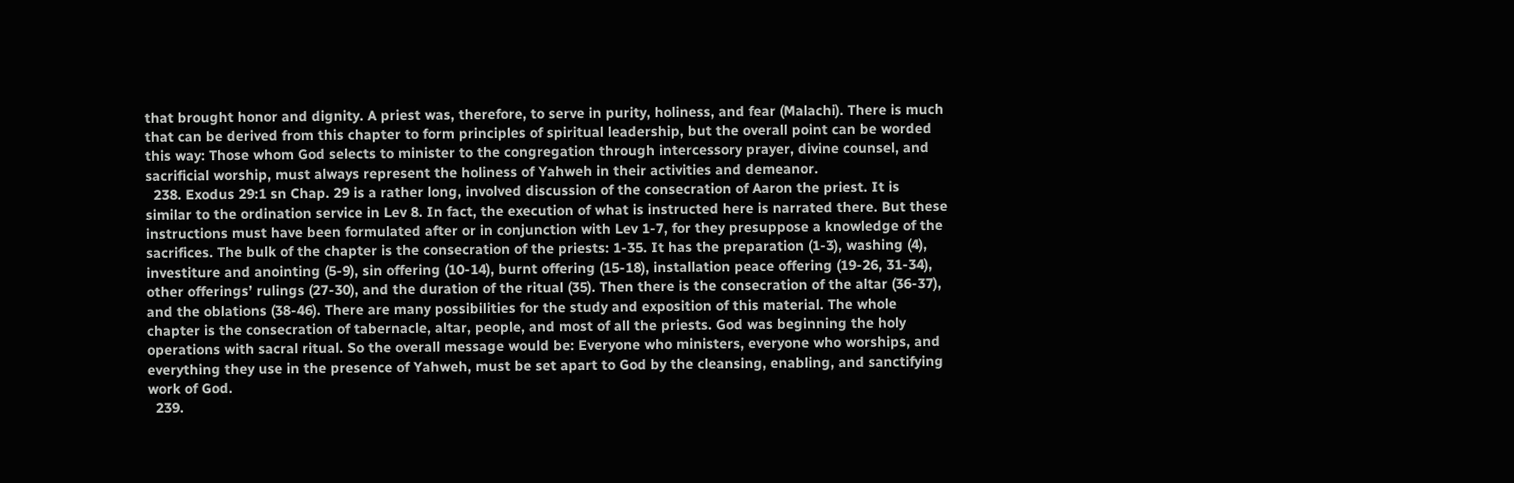that brought honor and dignity. A priest was, therefore, to serve in purity, holiness, and fear (Malachi). There is much that can be derived from this chapter to form principles of spiritual leadership, but the overall point can be worded this way: Those whom God selects to minister to the congregation through intercessory prayer, divine counsel, and sacrificial worship, must always represent the holiness of Yahweh in their activities and demeanor.
  238. Exodus 29:1 sn Chap. 29 is a rather long, involved discussion of the consecration of Aaron the priest. It is similar to the ordination service in Lev 8. In fact, the execution of what is instructed here is narrated there. But these instructions must have been formulated after or in conjunction with Lev 1-7, for they presuppose a knowledge of the sacrifices. The bulk of the chapter is the consecration of the priests: 1-35. It has the preparation (1-3), washing (4), investiture and anointing (5-9), sin offering (10-14), burnt offering (15-18), installation peace offering (19-26, 31-34), other offerings’ rulings (27-30), and the duration of the ritual (35). Then there is the consecration of the altar (36-37), and the oblations (38-46). There are many possibilities for the study and exposition of this material. The whole chapter is the consecration of tabernacle, altar, people, and most of all the priests. God was beginning the holy operations with sacral ritual. So the overall message would be: Everyone who ministers, everyone who worships, and everything they use in the presence of Yahweh, must be set apart to God by the cleansing, enabling, and sanctifying work of God.
  239.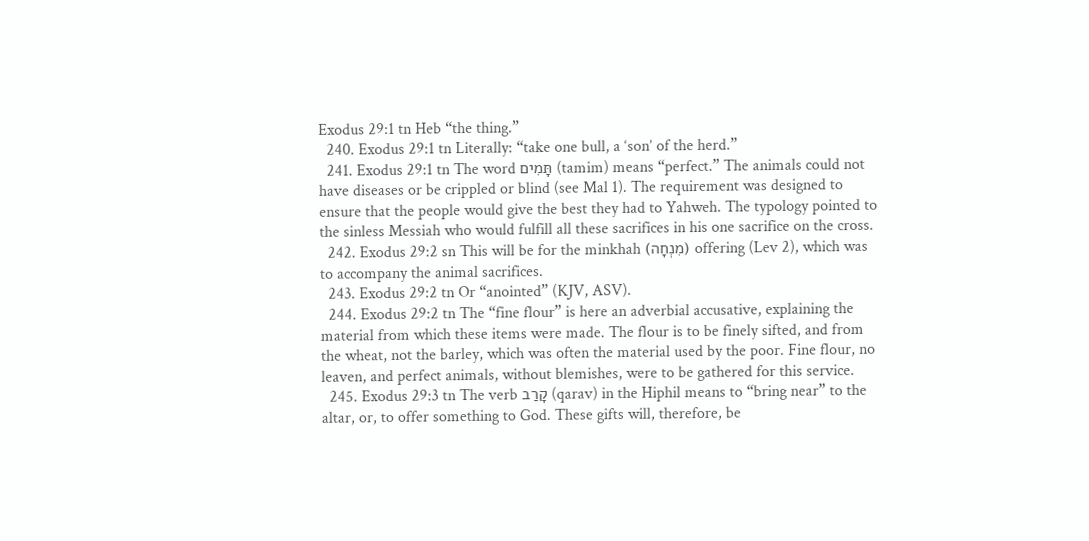Exodus 29:1 tn Heb “the thing.”
  240. Exodus 29:1 tn Literally: “take one bull, a ‘son’ of the herd.”
  241. Exodus 29:1 tn The word תָּמִים (tamim) means “perfect.” The animals could not have diseases or be crippled or blind (see Mal 1). The requirement was designed to ensure that the people would give the best they had to Yahweh. The typology pointed to the sinless Messiah who would fulfill all these sacrifices in his one sacrifice on the cross.
  242. Exodus 29:2 sn This will be for the minkhah (מִנְחָה) offering (Lev 2), which was to accompany the animal sacrifices.
  243. Exodus 29:2 tn Or “anointed” (KJV, ASV).
  244. Exodus 29:2 tn The “fine flour” is here an adverbial accusative, explaining the material from which these items were made. The flour is to be finely sifted, and from the wheat, not the barley, which was often the material used by the poor. Fine flour, no leaven, and perfect animals, without blemishes, were to be gathered for this service.
  245. Exodus 29:3 tn The verb קָרַב (qarav) in the Hiphil means to “bring near” to the altar, or, to offer something to God. These gifts will, therefore, be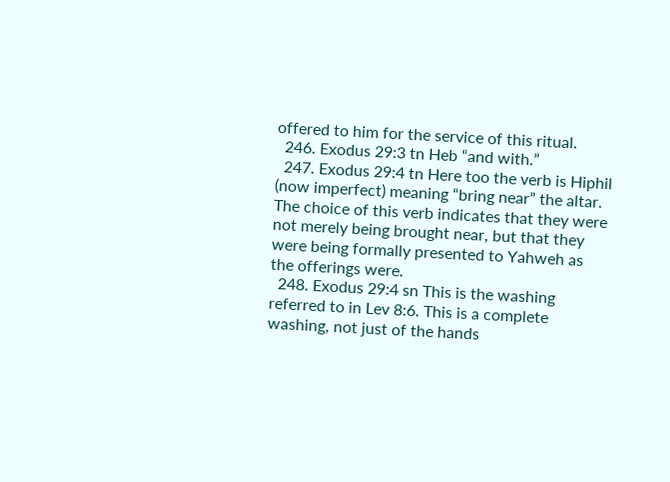offered to him for the service of this ritual.
  246. Exodus 29:3 tn Heb “and with.”
  247. Exodus 29:4 tn Here too the verb is Hiphil (now imperfect) meaning “bring near” the altar. The choice of this verb indicates that they were not merely being brought near, but that they were being formally presented to Yahweh as the offerings were.
  248. Exodus 29:4 sn This is the washing referred to in Lev 8:6. This is a complete washing, not just of the hands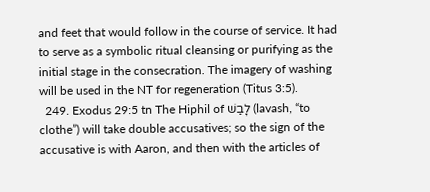and feet that would follow in the course of service. It had to serve as a symbolic ritual cleansing or purifying as the initial stage in the consecration. The imagery of washing will be used in the NT for regeneration (Titus 3:5).
  249. Exodus 29:5 tn The Hiphil of לָבַשׁ (lavash, “to clothe”) will take double accusatives; so the sign of the accusative is with Aaron, and then with the articles of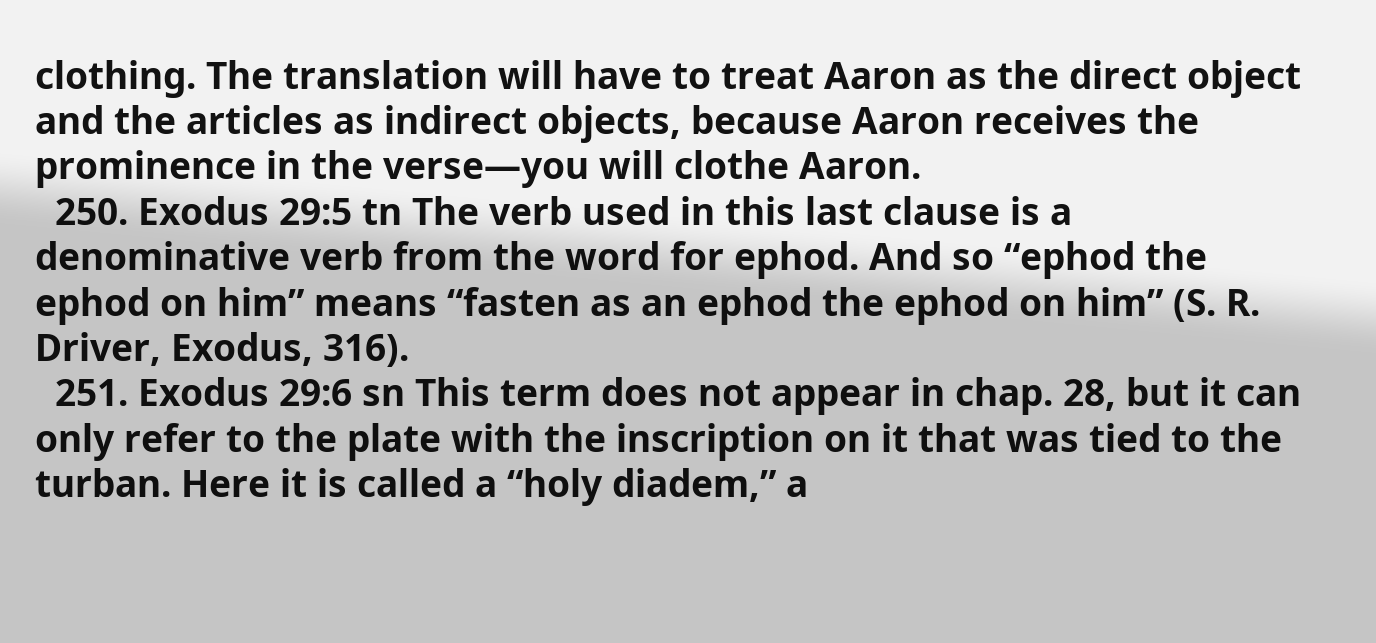clothing. The translation will have to treat Aaron as the direct object and the articles as indirect objects, because Aaron receives the prominence in the verse—you will clothe Aaron.
  250. Exodus 29:5 tn The verb used in this last clause is a denominative verb from the word for ephod. And so “ephod the ephod on him” means “fasten as an ephod the ephod on him” (S. R. Driver, Exodus, 316).
  251. Exodus 29:6 sn This term does not appear in chap. 28, but it can only refer to the plate with the inscription on it that was tied to the turban. Here it is called a “holy diadem,” a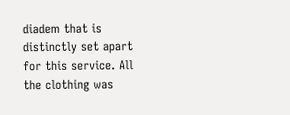diadem that is distinctly set apart for this service. All the clothing was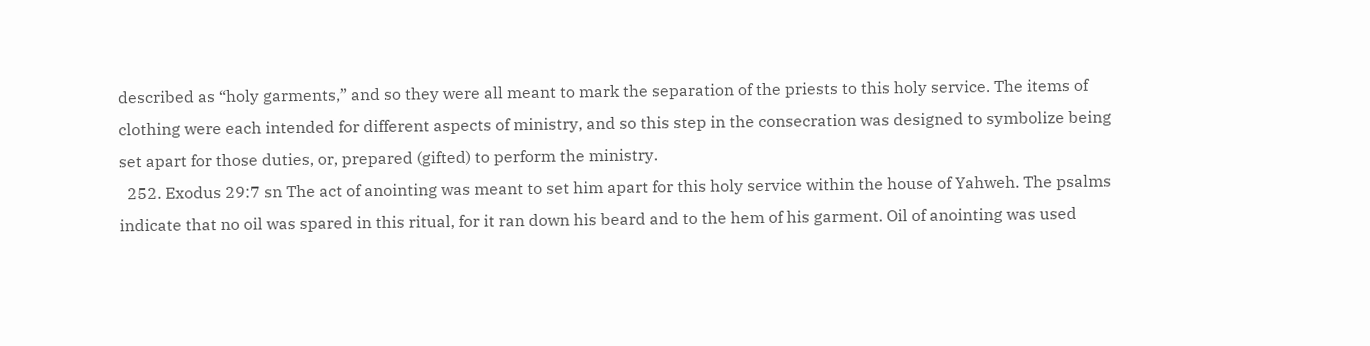described as “holy garments,” and so they were all meant to mark the separation of the priests to this holy service. The items of clothing were each intended for different aspects of ministry, and so this step in the consecration was designed to symbolize being set apart for those duties, or, prepared (gifted) to perform the ministry.
  252. Exodus 29:7 sn The act of anointing was meant to set him apart for this holy service within the house of Yahweh. The psalms indicate that no oil was spared in this ritual, for it ran down his beard and to the hem of his garment. Oil of anointing was used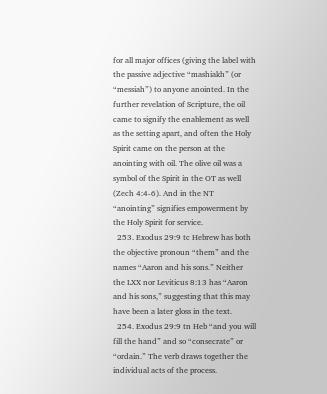for all major offices (giving the label with the passive adjective “mashiakh” (or “messiah”) to anyone anointed. In the further revelation of Scripture, the oil came to signify the enablement as well as the setting apart, and often the Holy Spirit came on the person at the anointing with oil. The olive oil was a symbol of the Spirit in the OT as well (Zech 4:4-6). And in the NT “anointing” signifies empowerment by the Holy Spirit for service.
  253. Exodus 29:9 tc Hebrew has both the objective pronoun “them” and the names “Aaron and his sons.” Neither the LXX nor Leviticus 8:13 has “Aaron and his sons,” suggesting that this may have been a later gloss in the text.
  254. Exodus 29:9 tn Heb “and you will fill the hand” and so “consecrate” or “ordain.” The verb draws together the individual acts of the process.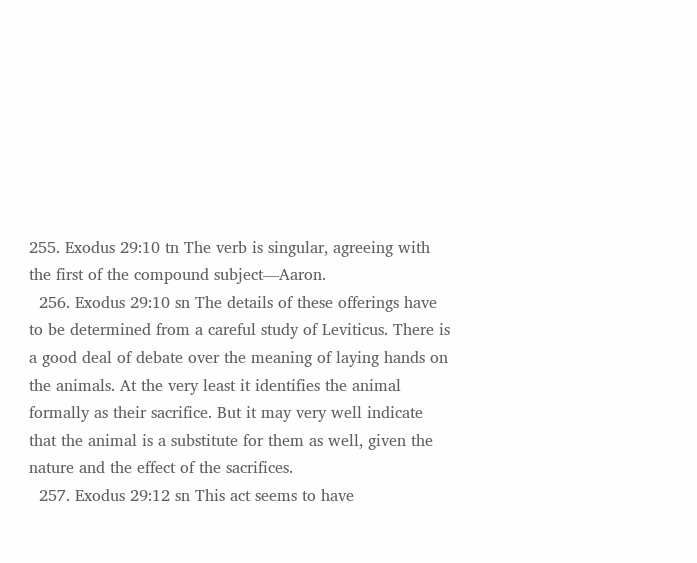255. Exodus 29:10 tn The verb is singular, agreeing with the first of the compound subject—Aaron.
  256. Exodus 29:10 sn The details of these offerings have to be determined from a careful study of Leviticus. There is a good deal of debate over the meaning of laying hands on the animals. At the very least it identifies the animal formally as their sacrifice. But it may very well indicate that the animal is a substitute for them as well, given the nature and the effect of the sacrifices.
  257. Exodus 29:12 sn This act seems to have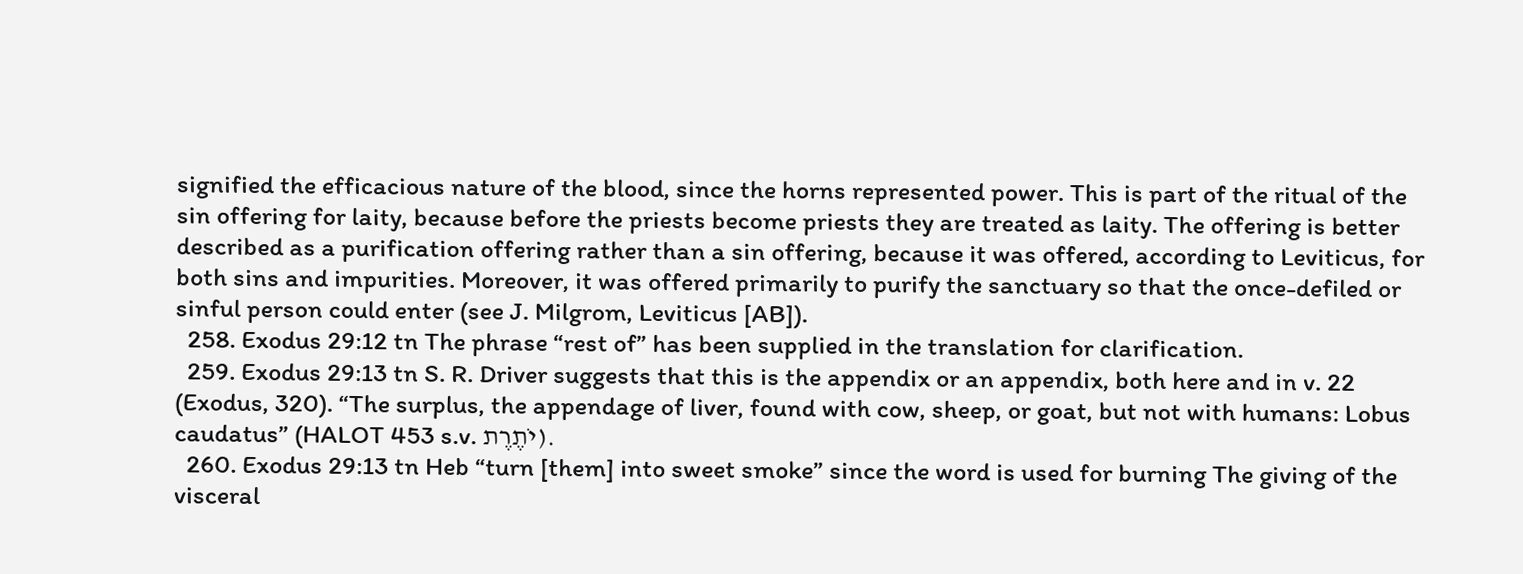signified the efficacious nature of the blood, since the horns represented power. This is part of the ritual of the sin offering for laity, because before the priests become priests they are treated as laity. The offering is better described as a purification offering rather than a sin offering, because it was offered, according to Leviticus, for both sins and impurities. Moreover, it was offered primarily to purify the sanctuary so that the once-defiled or sinful person could enter (see J. Milgrom, Leviticus [AB]).
  258. Exodus 29:12 tn The phrase “rest of” has been supplied in the translation for clarification.
  259. Exodus 29:13 tn S. R. Driver suggests that this is the appendix or an appendix, both here and in v. 22 (Exodus, 320). “The surplus, the appendage of liver, found with cow, sheep, or goat, but not with humans: Lobus caudatus” (HALOT 453 s.v. יֹתֶרֶת).
  260. Exodus 29:13 tn Heb “turn [them] into sweet smoke” since the word is used for burning The giving of the visceral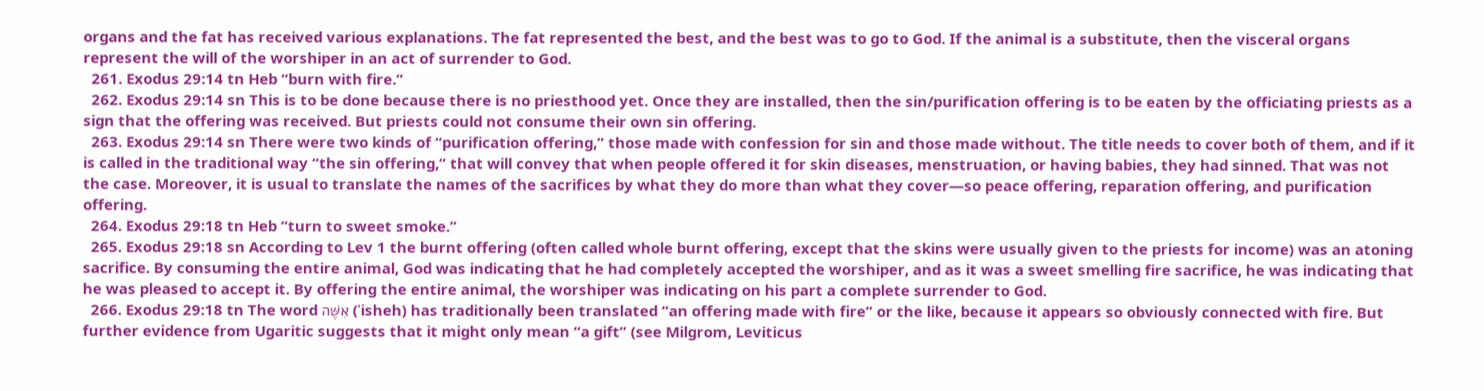organs and the fat has received various explanations. The fat represented the best, and the best was to go to God. If the animal is a substitute, then the visceral organs represent the will of the worshiper in an act of surrender to God.
  261. Exodus 29:14 tn Heb “burn with fire.”
  262. Exodus 29:14 sn This is to be done because there is no priesthood yet. Once they are installed, then the sin/purification offering is to be eaten by the officiating priests as a sign that the offering was received. But priests could not consume their own sin offering.
  263. Exodus 29:14 sn There were two kinds of “purification offering,” those made with confession for sin and those made without. The title needs to cover both of them, and if it is called in the traditional way “the sin offering,” that will convey that when people offered it for skin diseases, menstruation, or having babies, they had sinned. That was not the case. Moreover, it is usual to translate the names of the sacrifices by what they do more than what they cover—so peace offering, reparation offering, and purification offering.
  264. Exodus 29:18 tn Heb “turn to sweet smoke.”
  265. Exodus 29:18 sn According to Lev 1 the burnt offering (often called whole burnt offering, except that the skins were usually given to the priests for income) was an atoning sacrifice. By consuming the entire animal, God was indicating that he had completely accepted the worshiper, and as it was a sweet smelling fire sacrifice, he was indicating that he was pleased to accept it. By offering the entire animal, the worshiper was indicating on his part a complete surrender to God.
  266. Exodus 29:18 tn The word אִשֶּׁה (ʾisheh) has traditionally been translated “an offering made with fire” or the like, because it appears so obviously connected with fire. But further evidence from Ugaritic suggests that it might only mean “a gift” (see Milgrom, Leviticus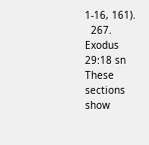1-16, 161).
  267. Exodus 29:18 sn These sections show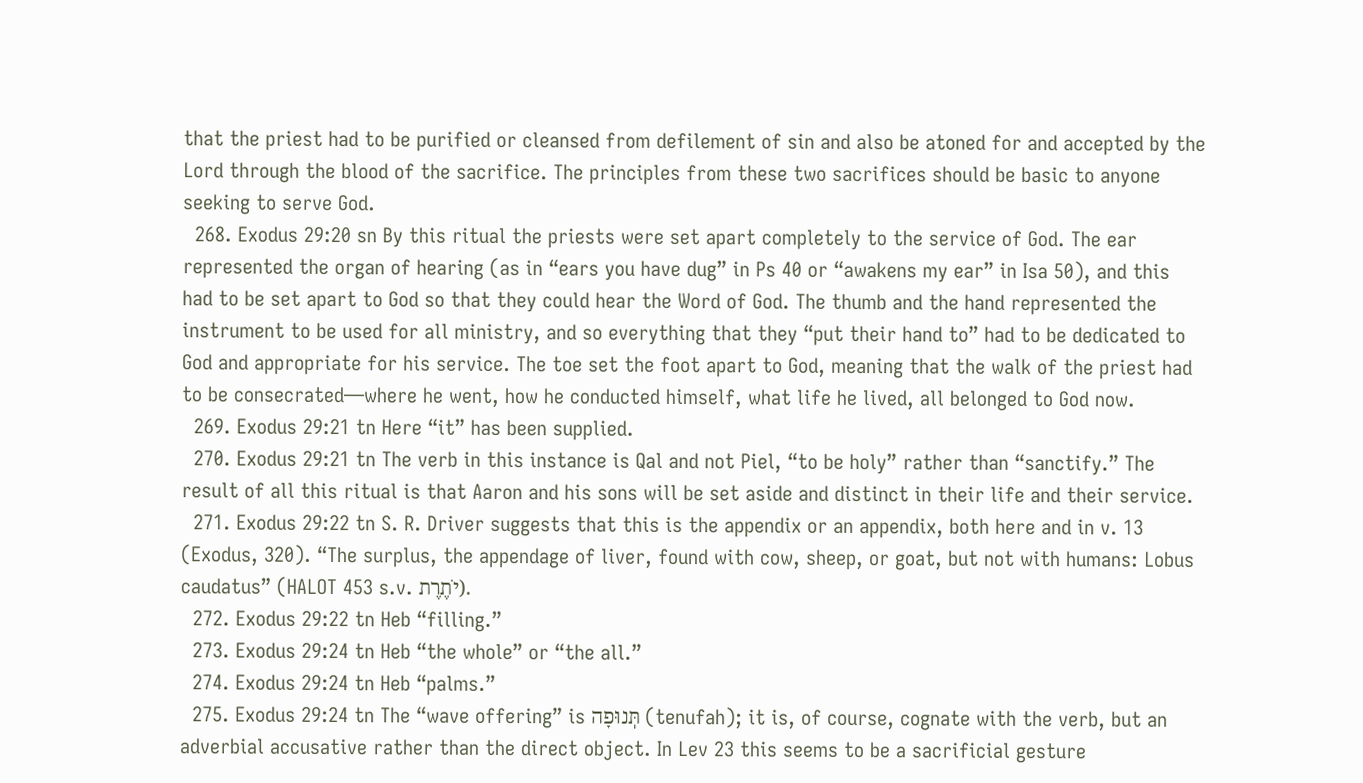that the priest had to be purified or cleansed from defilement of sin and also be atoned for and accepted by the Lord through the blood of the sacrifice. The principles from these two sacrifices should be basic to anyone seeking to serve God.
  268. Exodus 29:20 sn By this ritual the priests were set apart completely to the service of God. The ear represented the organ of hearing (as in “ears you have dug” in Ps 40 or “awakens my ear” in Isa 50), and this had to be set apart to God so that they could hear the Word of God. The thumb and the hand represented the instrument to be used for all ministry, and so everything that they “put their hand to” had to be dedicated to God and appropriate for his service. The toe set the foot apart to God, meaning that the walk of the priest had to be consecrated—where he went, how he conducted himself, what life he lived, all belonged to God now.
  269. Exodus 29:21 tn Here “it” has been supplied.
  270. Exodus 29:21 tn The verb in this instance is Qal and not Piel, “to be holy” rather than “sanctify.” The result of all this ritual is that Aaron and his sons will be set aside and distinct in their life and their service.
  271. Exodus 29:22 tn S. R. Driver suggests that this is the appendix or an appendix, both here and in v. 13 (Exodus, 320). “The surplus, the appendage of liver, found with cow, sheep, or goat, but not with humans: Lobus caudatus” (HALOT 453 s.v. יֹתֶרֶת).
  272. Exodus 29:22 tn Heb “filling.”
  273. Exodus 29:24 tn Heb “the whole” or “the all.”
  274. Exodus 29:24 tn Heb “palms.”
  275. Exodus 29:24 tn The “wave offering” is תְּנוּפָה (tenufah); it is, of course, cognate with the verb, but an adverbial accusative rather than the direct object. In Lev 23 this seems to be a sacrificial gesture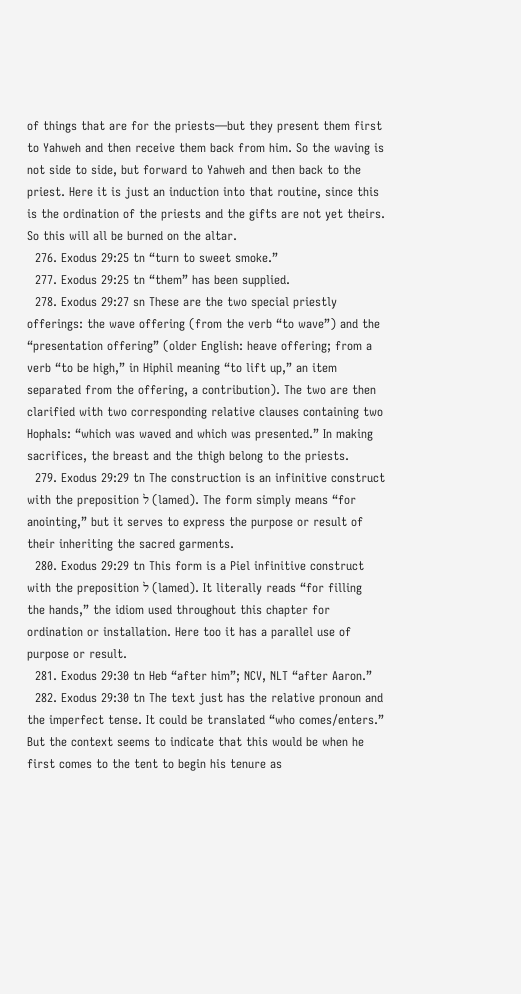of things that are for the priests—but they present them first to Yahweh and then receive them back from him. So the waving is not side to side, but forward to Yahweh and then back to the priest. Here it is just an induction into that routine, since this is the ordination of the priests and the gifts are not yet theirs. So this will all be burned on the altar.
  276. Exodus 29:25 tn “turn to sweet smoke.”
  277. Exodus 29:25 tn “them” has been supplied.
  278. Exodus 29:27 sn These are the two special priestly offerings: the wave offering (from the verb “to wave”) and the “presentation offering” (older English: heave offering; from a verb “to be high,” in Hiphil meaning “to lift up,” an item separated from the offering, a contribution). The two are then clarified with two corresponding relative clauses containing two Hophals: “which was waved and which was presented.” In making sacrifices, the breast and the thigh belong to the priests.
  279. Exodus 29:29 tn The construction is an infinitive construct with the preposition ל (lamed). The form simply means “for anointing,” but it serves to express the purpose or result of their inheriting the sacred garments.
  280. Exodus 29:29 tn This form is a Piel infinitive construct with the preposition ל (lamed). It literally reads “for filling the hands,” the idiom used throughout this chapter for ordination or installation. Here too it has a parallel use of purpose or result.
  281. Exodus 29:30 tn Heb “after him”; NCV, NLT “after Aaron.”
  282. Exodus 29:30 tn The text just has the relative pronoun and the imperfect tense. It could be translated “who comes/enters.” But the context seems to indicate that this would be when he first comes to the tent to begin his tenure as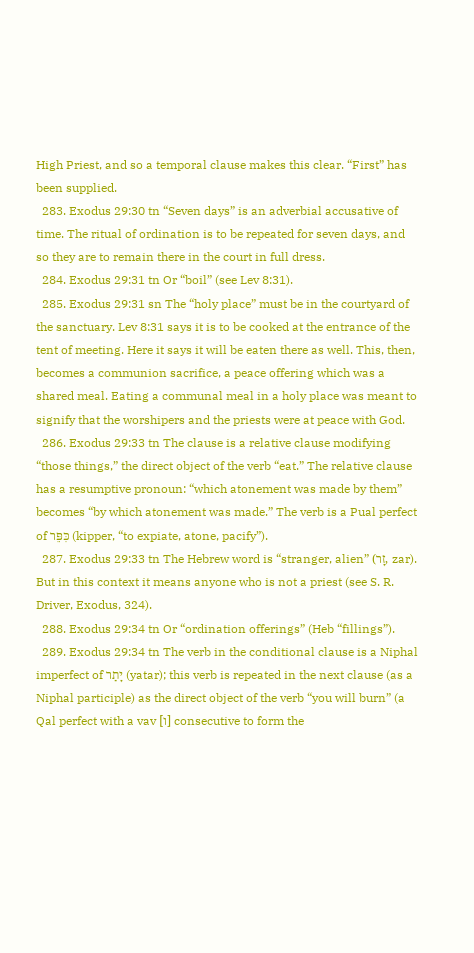High Priest, and so a temporal clause makes this clear. “First” has been supplied.
  283. Exodus 29:30 tn “Seven days” is an adverbial accusative of time. The ritual of ordination is to be repeated for seven days, and so they are to remain there in the court in full dress.
  284. Exodus 29:31 tn Or “boil” (see Lev 8:31).
  285. Exodus 29:31 sn The “holy place” must be in the courtyard of the sanctuary. Lev 8:31 says it is to be cooked at the entrance of the tent of meeting. Here it says it will be eaten there as well. This, then, becomes a communion sacrifice, a peace offering which was a shared meal. Eating a communal meal in a holy place was meant to signify that the worshipers and the priests were at peace with God.
  286. Exodus 29:33 tn The clause is a relative clause modifying “those things,” the direct object of the verb “eat.” The relative clause has a resumptive pronoun: “which atonement was made by them” becomes “by which atonement was made.” The verb is a Pual perfect of כִּפֵּר (kipper, “to expiate, atone, pacify”).
  287. Exodus 29:33 tn The Hebrew word is “stranger, alien” (זָר, zar). But in this context it means anyone who is not a priest (see S. R. Driver, Exodus, 324).
  288. Exodus 29:34 tn Or “ordination offerings” (Heb “fillings”).
  289. Exodus 29:34 tn The verb in the conditional clause is a Niphal imperfect of יָתַר (yatar); this verb is repeated in the next clause (as a Niphal participle) as the direct object of the verb “you will burn” (a Qal perfect with a vav [ו] consecutive to form the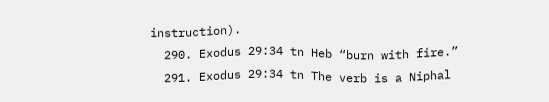instruction).
  290. Exodus 29:34 tn Heb “burn with fire.”
  291. Exodus 29:34 tn The verb is a Niphal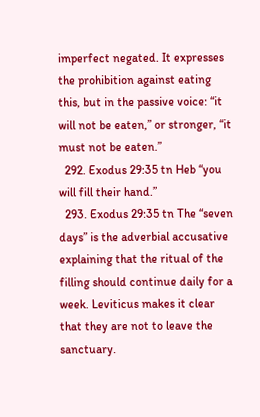imperfect negated. It expresses the prohibition against eating this, but in the passive voice: “it will not be eaten,” or stronger, “it must not be eaten.”
  292. Exodus 29:35 tn Heb “you will fill their hand.”
  293. Exodus 29:35 tn The “seven days” is the adverbial accusative explaining that the ritual of the filling should continue daily for a week. Leviticus makes it clear that they are not to leave the sanctuary.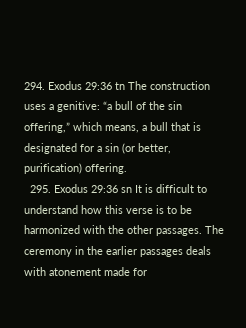294. Exodus 29:36 tn The construction uses a genitive: “a bull of the sin offering,” which means, a bull that is designated for a sin (or better, purification) offering.
  295. Exodus 29:36 sn It is difficult to understand how this verse is to be harmonized with the other passages. The ceremony in the earlier passages deals with atonement made for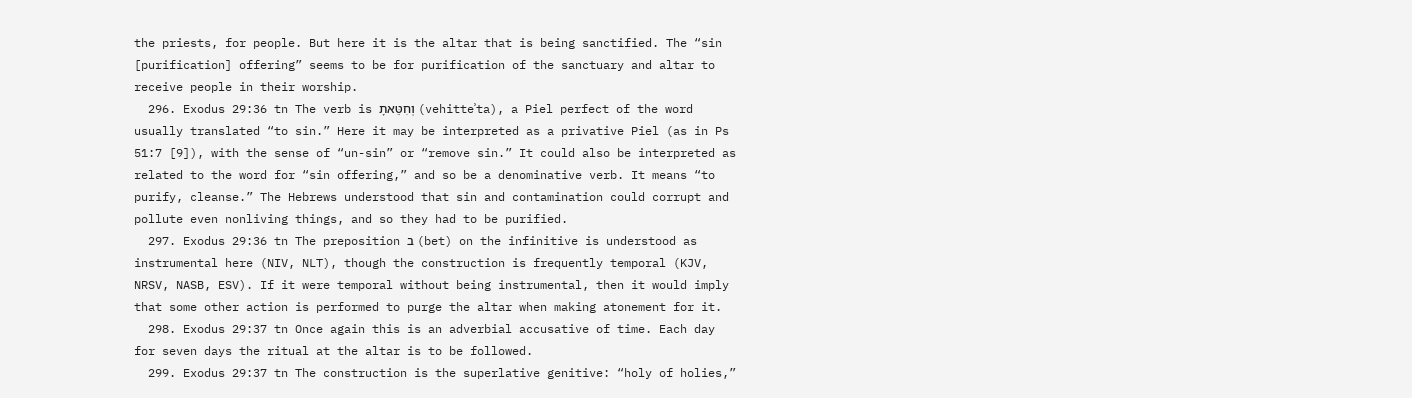the priests, for people. But here it is the altar that is being sanctified. The “sin [purification] offering” seems to be for purification of the sanctuary and altar to receive people in their worship.
  296. Exodus 29:36 tn The verb is וְחִטֵּאתָ (vehitteʾta), a Piel perfect of the word usually translated “to sin.” Here it may be interpreted as a privative Piel (as in Ps 51:7 [9]), with the sense of “un-sin” or “remove sin.” It could also be interpreted as related to the word for “sin offering,” and so be a denominative verb. It means “to purify, cleanse.” The Hebrews understood that sin and contamination could corrupt and pollute even nonliving things, and so they had to be purified.
  297. Exodus 29:36 tn The preposition ב (bet) on the infinitive is understood as instrumental here (NIV, NLT), though the construction is frequently temporal (KJV, NRSV, NASB, ESV). If it were temporal without being instrumental, then it would imply that some other action is performed to purge the altar when making atonement for it.
  298. Exodus 29:37 tn Once again this is an adverbial accusative of time. Each day for seven days the ritual at the altar is to be followed.
  299. Exodus 29:37 tn The construction is the superlative genitive: “holy of holies,”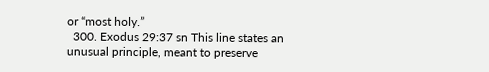or “most holy.”
  300. Exodus 29:37 sn This line states an unusual principle, meant to preserve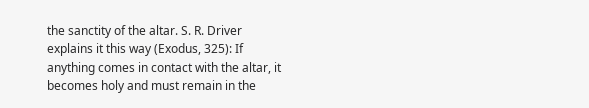the sanctity of the altar. S. R. Driver explains it this way (Exodus, 325): If anything comes in contact with the altar, it becomes holy and must remain in the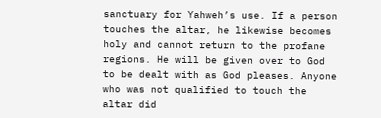sanctuary for Yahweh’s use. If a person touches the altar, he likewise becomes holy and cannot return to the profane regions. He will be given over to God to be dealt with as God pleases. Anyone who was not qualified to touch the altar did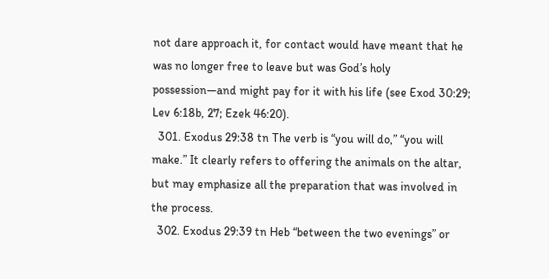not dare approach it, for contact would have meant that he was no longer free to leave but was God’s holy possession—and might pay for it with his life (see Exod 30:29; Lev 6:18b, 27; Ezek 46:20).
  301. Exodus 29:38 tn The verb is “you will do,” “you will make.” It clearly refers to offering the animals on the altar, but may emphasize all the preparation that was involved in the process.
  302. Exodus 29:39 tn Heb “between the two evenings” or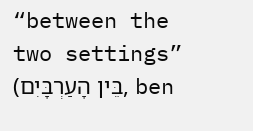“between the two settings” (בֵּין הָעַרְבָּיִם, ben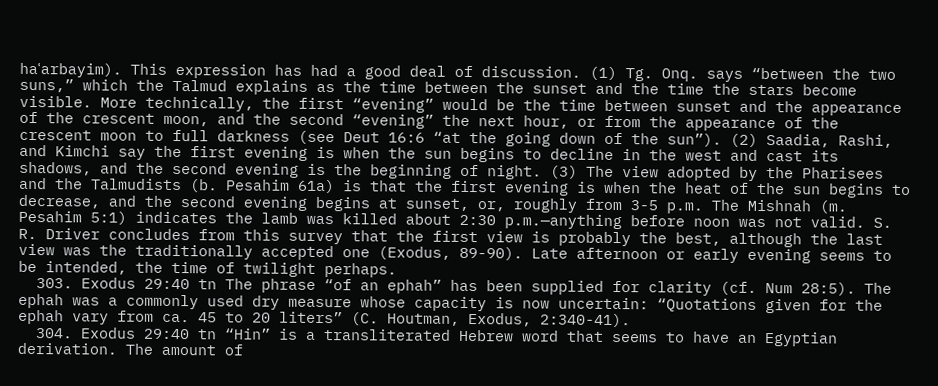haʿarbayim). This expression has had a good deal of discussion. (1) Tg. Onq. says “between the two suns,” which the Talmud explains as the time between the sunset and the time the stars become visible. More technically, the first “evening” would be the time between sunset and the appearance of the crescent moon, and the second “evening” the next hour, or from the appearance of the crescent moon to full darkness (see Deut 16:6 “at the going down of the sun”). (2) Saadia, Rashi, and Kimchi say the first evening is when the sun begins to decline in the west and cast its shadows, and the second evening is the beginning of night. (3) The view adopted by the Pharisees and the Talmudists (b. Pesahim 61a) is that the first evening is when the heat of the sun begins to decrease, and the second evening begins at sunset, or, roughly from 3-5 p.m. The Mishnah (m. Pesahim 5:1) indicates the lamb was killed about 2:30 p.m.—anything before noon was not valid. S. R. Driver concludes from this survey that the first view is probably the best, although the last view was the traditionally accepted one (Exodus, 89-90). Late afternoon or early evening seems to be intended, the time of twilight perhaps.
  303. Exodus 29:40 tn The phrase “of an ephah” has been supplied for clarity (cf. Num 28:5). The ephah was a commonly used dry measure whose capacity is now uncertain: “Quotations given for the ephah vary from ca. 45 to 20 liters” (C. Houtman, Exodus, 2:340-41).
  304. Exodus 29:40 tn “Hin” is a transliterated Hebrew word that seems to have an Egyptian derivation. The amount of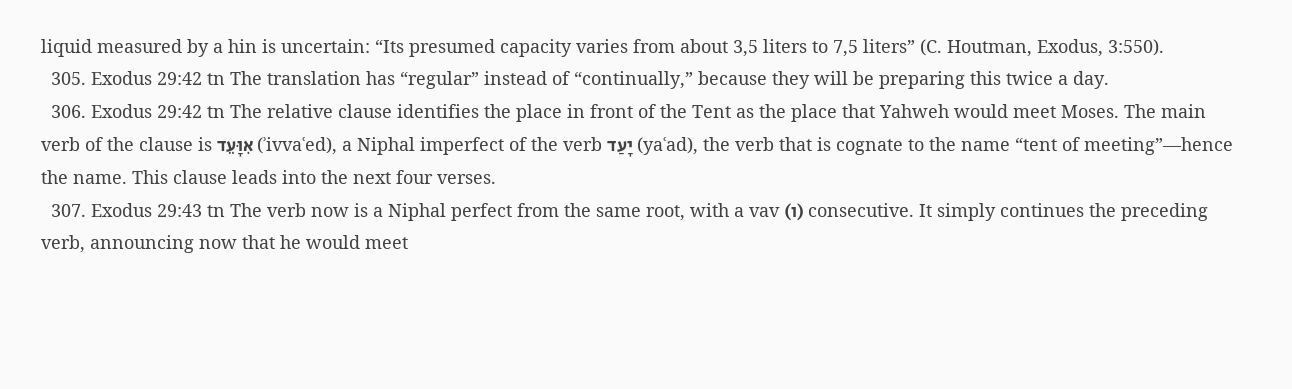liquid measured by a hin is uncertain: “Its presumed capacity varies from about 3,5 liters to 7,5 liters” (C. Houtman, Exodus, 3:550).
  305. Exodus 29:42 tn The translation has “regular” instead of “continually,” because they will be preparing this twice a day.
  306. Exodus 29:42 tn The relative clause identifies the place in front of the Tent as the place that Yahweh would meet Moses. The main verb of the clause is אִוָּעֵד (ʾivvaʿed), a Niphal imperfect of the verb יָעַד (yaʿad), the verb that is cognate to the name “tent of meeting”—hence the name. This clause leads into the next four verses.
  307. Exodus 29:43 tn The verb now is a Niphal perfect from the same root, with a vav (ו) consecutive. It simply continues the preceding verb, announcing now that he would meet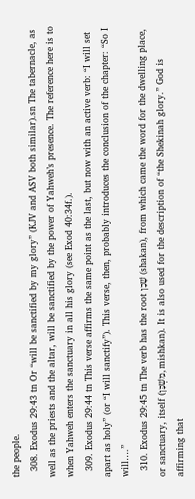the people.
  308. Exodus 29:43 tn Or “will be sanctified by my glory” (KJV and ASV both similar).sn The tabernacle, as well as the priests and the altar, will be sanctified by the power of Yahweh’s presence. The reference here is to when Yahweh enters the sanctuary in all his glory (see Exod 40:34f.).
  309. Exodus 29:44 tn This verse affirms the same point as the last, but now with an active verb: “I will set apart as holy” (or “I will sanctify”). This verse, then, probably introduces the conclusion of the chapter: “So I will….”
  310. Exodus 29:45 tn The verb has the root שָׁכַן (shakan), from which came the word for the dwelling place, or sanctuary, itself (מִשְׁכָּן, mishkan). It is also used for the description of “the Shekinah glory.” God is affirming that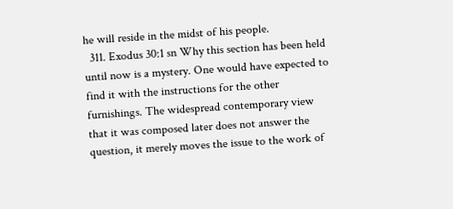he will reside in the midst of his people.
  311. Exodus 30:1 sn Why this section has been held until now is a mystery. One would have expected to find it with the instructions for the other furnishings. The widespread contemporary view that it was composed later does not answer the question, it merely moves the issue to the work of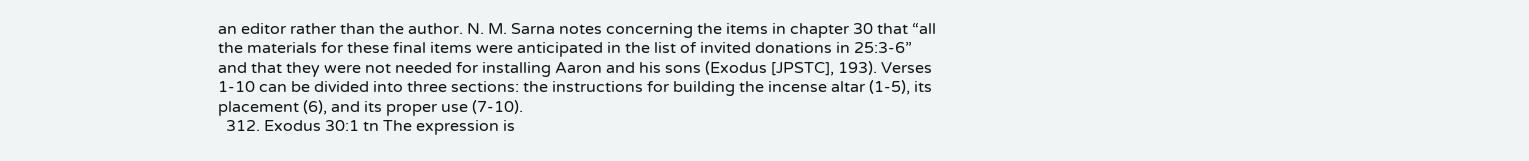an editor rather than the author. N. M. Sarna notes concerning the items in chapter 30 that “all the materials for these final items were anticipated in the list of invited donations in 25:3-6” and that they were not needed for installing Aaron and his sons (Exodus [JPSTC], 193). Verses 1-10 can be divided into three sections: the instructions for building the incense altar (1-5), its placement (6), and its proper use (7-10).
  312. Exodus 30:1 tn The expression is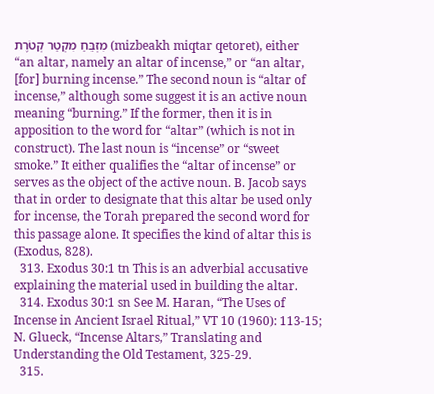מִזְבֵּחַ מִקְטַר קְטֹרֶת (mizbeakh miqtar qetoret), either “an altar, namely an altar of incense,” or “an altar, [for] burning incense.” The second noun is “altar of incense,” although some suggest it is an active noun meaning “burning.” If the former, then it is in apposition to the word for “altar” (which is not in construct). The last noun is “incense” or “sweet smoke.” It either qualifies the “altar of incense” or serves as the object of the active noun. B. Jacob says that in order to designate that this altar be used only for incense, the Torah prepared the second word for this passage alone. It specifies the kind of altar this is (Exodus, 828).
  313. Exodus 30:1 tn This is an adverbial accusative explaining the material used in building the altar.
  314. Exodus 30:1 sn See M. Haran, “The Uses of Incense in Ancient Israel Ritual,” VT 10 (1960): 113-15; N. Glueck, “Incense Altars,” Translating and Understanding the Old Testament, 325-29.
  315.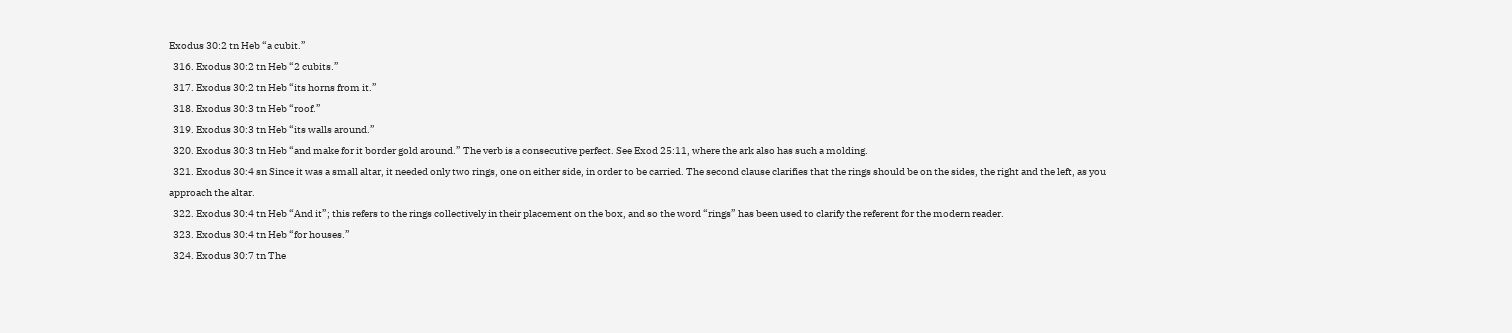Exodus 30:2 tn Heb “a cubit.”
  316. Exodus 30:2 tn Heb “2 cubits.”
  317. Exodus 30:2 tn Heb “its horns from it.”
  318. Exodus 30:3 tn Heb “roof.”
  319. Exodus 30:3 tn Heb “its walls around.”
  320. Exodus 30:3 tn Heb “and make for it border gold around.” The verb is a consecutive perfect. See Exod 25:11, where the ark also has such a molding.
  321. Exodus 30:4 sn Since it was a small altar, it needed only two rings, one on either side, in order to be carried. The second clause clarifies that the rings should be on the sides, the right and the left, as you approach the altar.
  322. Exodus 30:4 tn Heb “And it”; this refers to the rings collectively in their placement on the box, and so the word “rings” has been used to clarify the referent for the modern reader.
  323. Exodus 30:4 tn Heb “for houses.”
  324. Exodus 30:7 tn The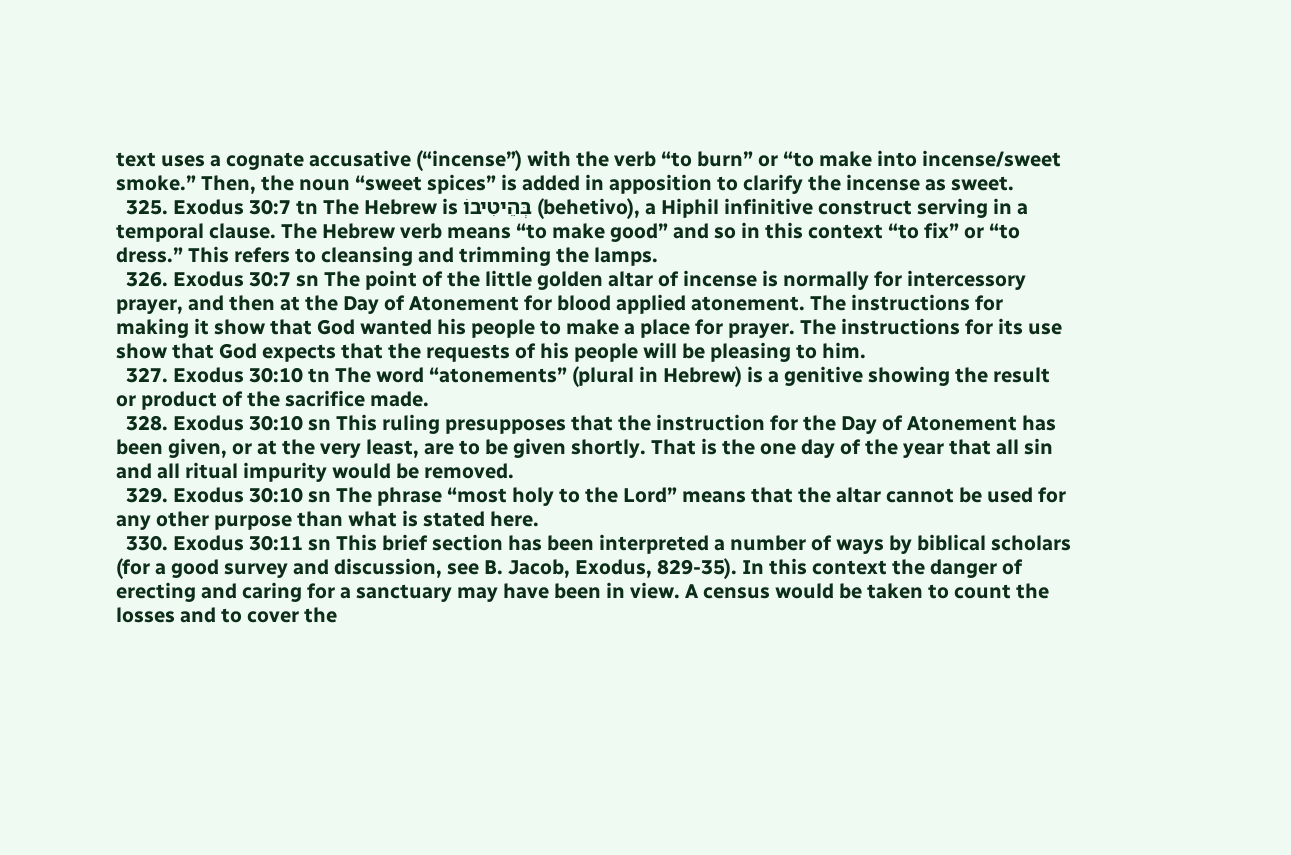text uses a cognate accusative (“incense”) with the verb “to burn” or “to make into incense/sweet smoke.” Then, the noun “sweet spices” is added in apposition to clarify the incense as sweet.
  325. Exodus 30:7 tn The Hebrew is בְּהֵיטִיבוֹ (behetivo), a Hiphil infinitive construct serving in a temporal clause. The Hebrew verb means “to make good” and so in this context “to fix” or “to dress.” This refers to cleansing and trimming the lamps.
  326. Exodus 30:7 sn The point of the little golden altar of incense is normally for intercessory prayer, and then at the Day of Atonement for blood applied atonement. The instructions for making it show that God wanted his people to make a place for prayer. The instructions for its use show that God expects that the requests of his people will be pleasing to him.
  327. Exodus 30:10 tn The word “atonements” (plural in Hebrew) is a genitive showing the result or product of the sacrifice made.
  328. Exodus 30:10 sn This ruling presupposes that the instruction for the Day of Atonement has been given, or at the very least, are to be given shortly. That is the one day of the year that all sin and all ritual impurity would be removed.
  329. Exodus 30:10 sn The phrase “most holy to the Lord” means that the altar cannot be used for any other purpose than what is stated here.
  330. Exodus 30:11 sn This brief section has been interpreted a number of ways by biblical scholars (for a good survey and discussion, see B. Jacob, Exodus, 829-35). In this context the danger of erecting and caring for a sanctuary may have been in view. A census would be taken to count the losses and to cover the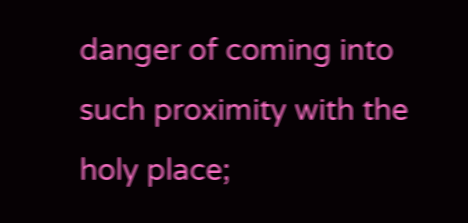danger of coming into such proximity with the holy place;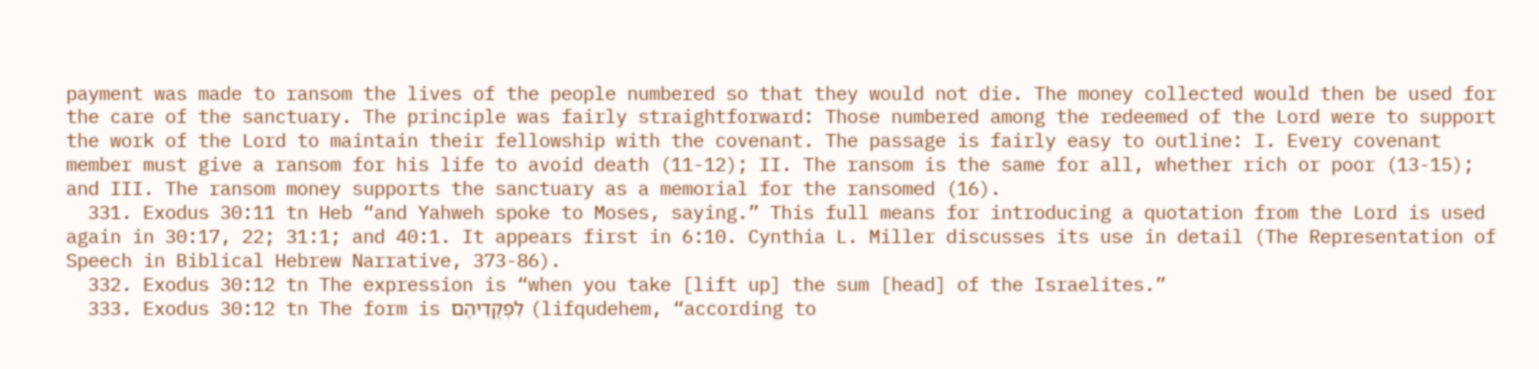payment was made to ransom the lives of the people numbered so that they would not die. The money collected would then be used for the care of the sanctuary. The principle was fairly straightforward: Those numbered among the redeemed of the Lord were to support the work of the Lord to maintain their fellowship with the covenant. The passage is fairly easy to outline: I. Every covenant member must give a ransom for his life to avoid death (11-12); II. The ransom is the same for all, whether rich or poor (13-15); and III. The ransom money supports the sanctuary as a memorial for the ransomed (16).
  331. Exodus 30:11 tn Heb “and Yahweh spoke to Moses, saying.” This full means for introducing a quotation from the Lord is used again in 30:17, 22; 31:1; and 40:1. It appears first in 6:10. Cynthia L. Miller discusses its use in detail (The Representation of Speech in Biblical Hebrew Narrative, 373-86).
  332. Exodus 30:12 tn The expression is “when you take [lift up] the sum [head] of the Israelites.”
  333. Exodus 30:12 tn The form is לִפְקֻדֵיהֶם (lifqudehem, “according to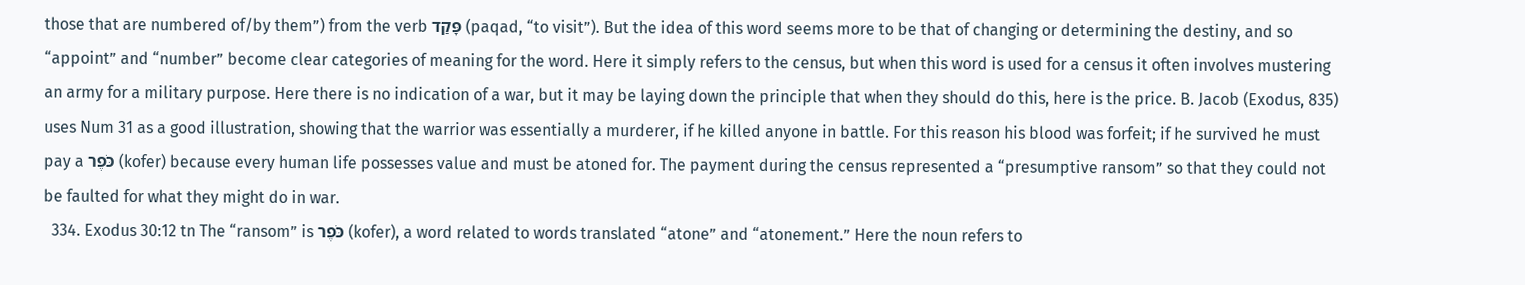those that are numbered of/by them”) from the verb פָּקַד (paqad, “to visit”). But the idea of this word seems more to be that of changing or determining the destiny, and so “appoint” and “number” become clear categories of meaning for the word. Here it simply refers to the census, but when this word is used for a census it often involves mustering an army for a military purpose. Here there is no indication of a war, but it may be laying down the principle that when they should do this, here is the price. B. Jacob (Exodus, 835) uses Num 31 as a good illustration, showing that the warrior was essentially a murderer, if he killed anyone in battle. For this reason his blood was forfeit; if he survived he must pay a כֹּפֶר (kofer) because every human life possesses value and must be atoned for. The payment during the census represented a “presumptive ransom” so that they could not be faulted for what they might do in war.
  334. Exodus 30:12 tn The “ransom” is כֹּפֶר (kofer), a word related to words translated “atone” and “atonement.” Here the noun refers to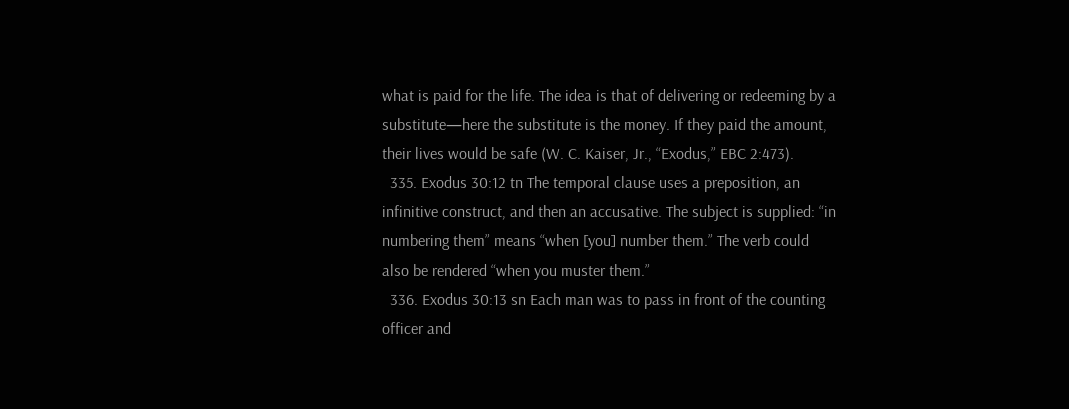what is paid for the life. The idea is that of delivering or redeeming by a substitute—here the substitute is the money. If they paid the amount, their lives would be safe (W. C. Kaiser, Jr., “Exodus,” EBC 2:473).
  335. Exodus 30:12 tn The temporal clause uses a preposition, an infinitive construct, and then an accusative. The subject is supplied: “in numbering them” means “when [you] number them.” The verb could also be rendered “when you muster them.”
  336. Exodus 30:13 sn Each man was to pass in front of the counting officer and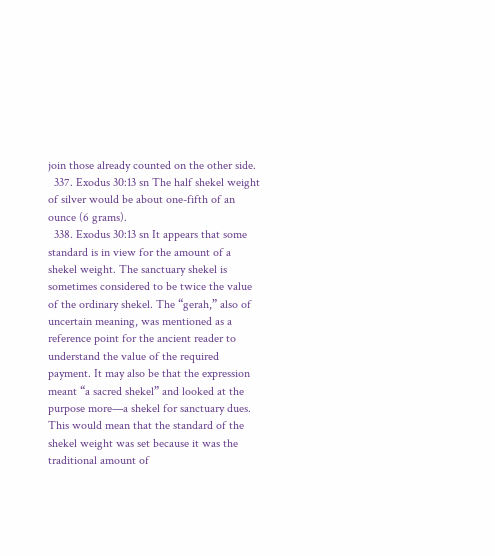join those already counted on the other side.
  337. Exodus 30:13 sn The half shekel weight of silver would be about one-fifth of an ounce (6 grams).
  338. Exodus 30:13 sn It appears that some standard is in view for the amount of a shekel weight. The sanctuary shekel is sometimes considered to be twice the value of the ordinary shekel. The “gerah,” also of uncertain meaning, was mentioned as a reference point for the ancient reader to understand the value of the required payment. It may also be that the expression meant “a sacred shekel” and looked at the purpose more—a shekel for sanctuary dues. This would mean that the standard of the shekel weight was set because it was the traditional amount of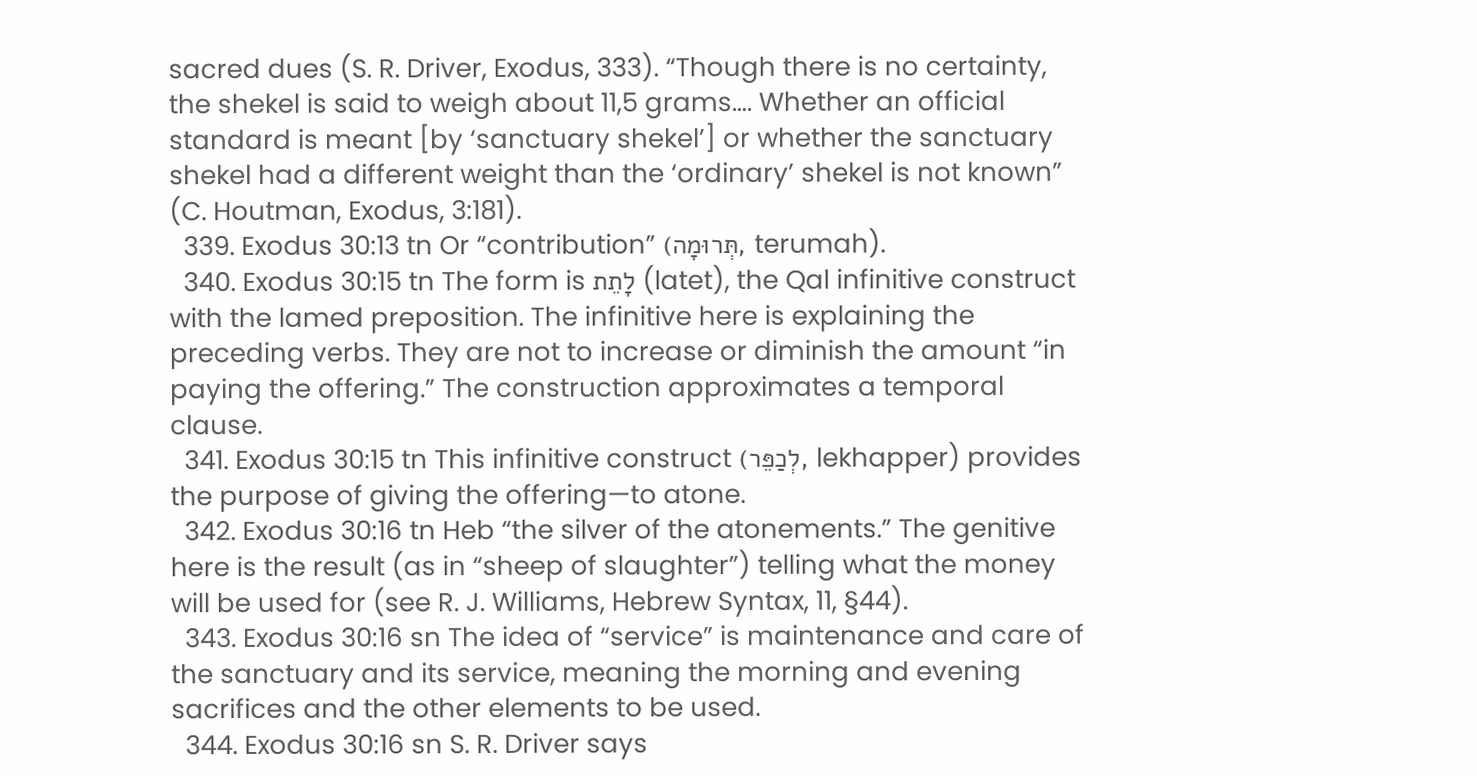sacred dues (S. R. Driver, Exodus, 333). “Though there is no certainty, the shekel is said to weigh about 11,5 grams…. Whether an official standard is meant [by ‘sanctuary shekel’] or whether the sanctuary shekel had a different weight than the ‘ordinary’ shekel is not known” (C. Houtman, Exodus, 3:181).
  339. Exodus 30:13 tn Or “contribution” (תְּרוּמָה, terumah).
  340. Exodus 30:15 tn The form is לָתֵת (latet), the Qal infinitive construct with the lamed preposition. The infinitive here is explaining the preceding verbs. They are not to increase or diminish the amount “in paying the offering.” The construction approximates a temporal clause.
  341. Exodus 30:15 tn This infinitive construct (לְכַפֵּר, lekhapper) provides the purpose of giving the offering—to atone.
  342. Exodus 30:16 tn Heb “the silver of the atonements.” The genitive here is the result (as in “sheep of slaughter”) telling what the money will be used for (see R. J. Williams, Hebrew Syntax, 11, §44).
  343. Exodus 30:16 sn The idea of “service” is maintenance and care of the sanctuary and its service, meaning the morning and evening sacrifices and the other elements to be used.
  344. Exodus 30:16 sn S. R. Driver says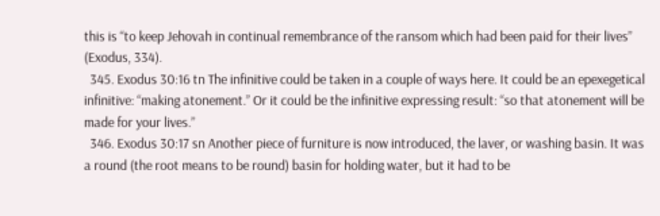this is “to keep Jehovah in continual remembrance of the ransom which had been paid for their lives” (Exodus, 334).
  345. Exodus 30:16 tn The infinitive could be taken in a couple of ways here. It could be an epexegetical infinitive: “making atonement.” Or it could be the infinitive expressing result: “so that atonement will be made for your lives.”
  346. Exodus 30:17 sn Another piece of furniture is now introduced, the laver, or washing basin. It was a round (the root means to be round) basin for holding water, but it had to be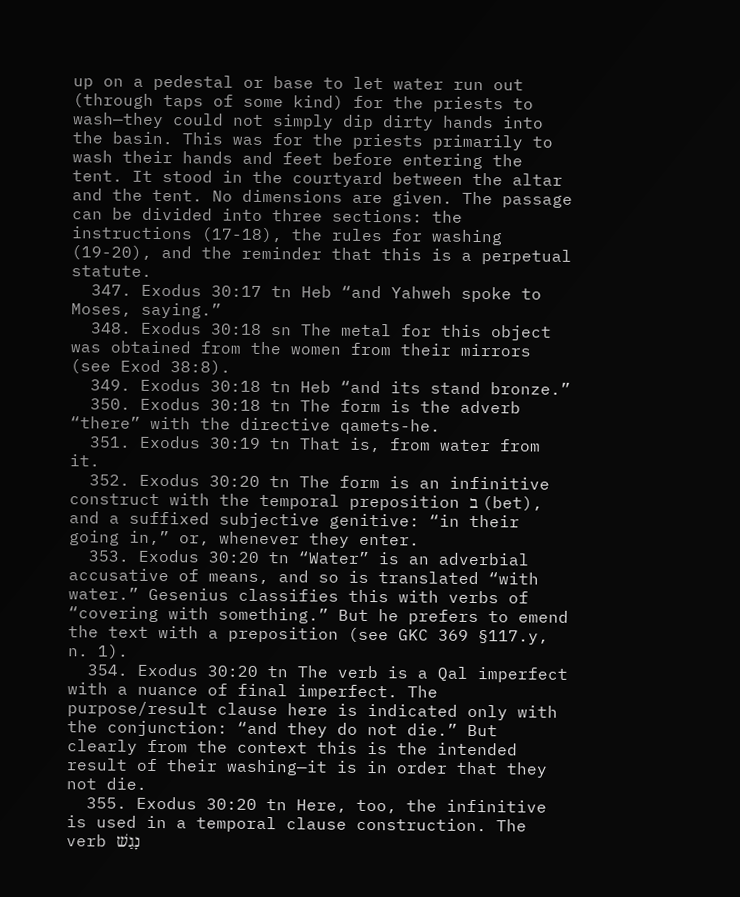up on a pedestal or base to let water run out (through taps of some kind) for the priests to wash—they could not simply dip dirty hands into the basin. This was for the priests primarily to wash their hands and feet before entering the tent. It stood in the courtyard between the altar and the tent. No dimensions are given. The passage can be divided into three sections: the instructions (17-18), the rules for washing (19-20), and the reminder that this is a perpetual statute.
  347. Exodus 30:17 tn Heb “and Yahweh spoke to Moses, saying.”
  348. Exodus 30:18 sn The metal for this object was obtained from the women from their mirrors (see Exod 38:8).
  349. Exodus 30:18 tn Heb “and its stand bronze.”
  350. Exodus 30:18 tn The form is the adverb “there” with the directive qamets-he.
  351. Exodus 30:19 tn That is, from water from it.
  352. Exodus 30:20 tn The form is an infinitive construct with the temporal preposition ב (bet), and a suffixed subjective genitive: “in their going in,” or, whenever they enter.
  353. Exodus 30:20 tn “Water” is an adverbial accusative of means, and so is translated “with water.” Gesenius classifies this with verbs of “covering with something.” But he prefers to emend the text with a preposition (see GKC 369 §117.y, n. 1).
  354. Exodus 30:20 tn The verb is a Qal imperfect with a nuance of final imperfect. The purpose/result clause here is indicated only with the conjunction: “and they do not die.” But clearly from the context this is the intended result of their washing—it is in order that they not die.
  355. Exodus 30:20 tn Here, too, the infinitive is used in a temporal clause construction. The verb נָגַשׁ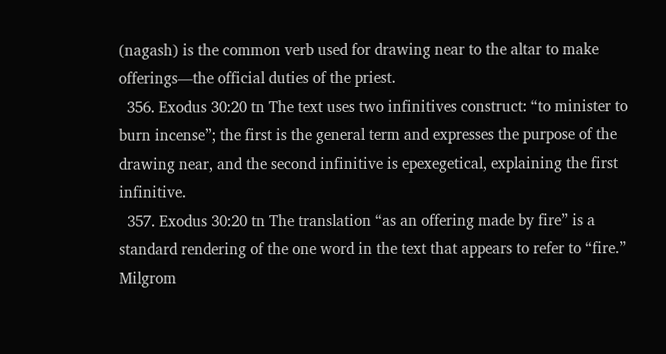(nagash) is the common verb used for drawing near to the altar to make offerings—the official duties of the priest.
  356. Exodus 30:20 tn The text uses two infinitives construct: “to minister to burn incense”; the first is the general term and expresses the purpose of the drawing near, and the second infinitive is epexegetical, explaining the first infinitive.
  357. Exodus 30:20 tn The translation “as an offering made by fire” is a standard rendering of the one word in the text that appears to refer to “fire.” Milgrom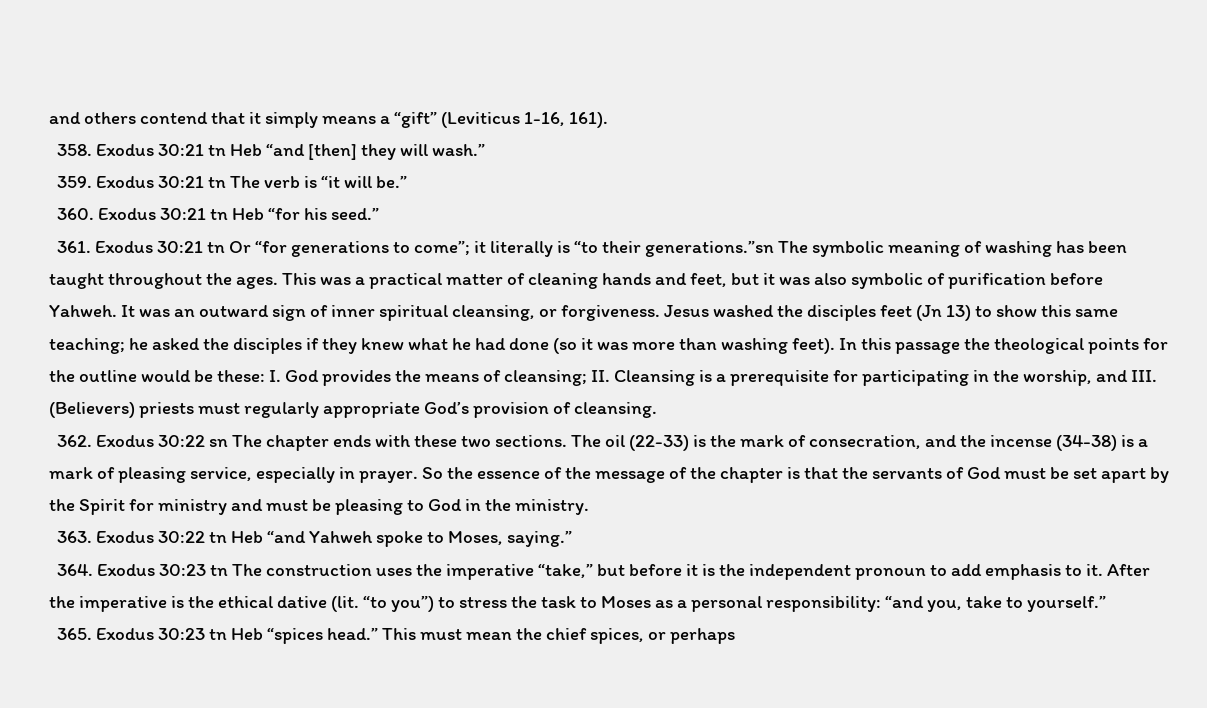and others contend that it simply means a “gift” (Leviticus 1-16, 161).
  358. Exodus 30:21 tn Heb “and [then] they will wash.”
  359. Exodus 30:21 tn The verb is “it will be.”
  360. Exodus 30:21 tn Heb “for his seed.”
  361. Exodus 30:21 tn Or “for generations to come”; it literally is “to their generations.”sn The symbolic meaning of washing has been taught throughout the ages. This was a practical matter of cleaning hands and feet, but it was also symbolic of purification before Yahweh. It was an outward sign of inner spiritual cleansing, or forgiveness. Jesus washed the disciples feet (Jn 13) to show this same teaching; he asked the disciples if they knew what he had done (so it was more than washing feet). In this passage the theological points for the outline would be these: I. God provides the means of cleansing; II. Cleansing is a prerequisite for participating in the worship, and III. (Believers) priests must regularly appropriate God’s provision of cleansing.
  362. Exodus 30:22 sn The chapter ends with these two sections. The oil (22-33) is the mark of consecration, and the incense (34-38) is a mark of pleasing service, especially in prayer. So the essence of the message of the chapter is that the servants of God must be set apart by the Spirit for ministry and must be pleasing to God in the ministry.
  363. Exodus 30:22 tn Heb “and Yahweh spoke to Moses, saying.”
  364. Exodus 30:23 tn The construction uses the imperative “take,” but before it is the independent pronoun to add emphasis to it. After the imperative is the ethical dative (lit. “to you”) to stress the task to Moses as a personal responsibility: “and you, take to yourself.”
  365. Exodus 30:23 tn Heb “spices head.” This must mean the chief spices, or perhaps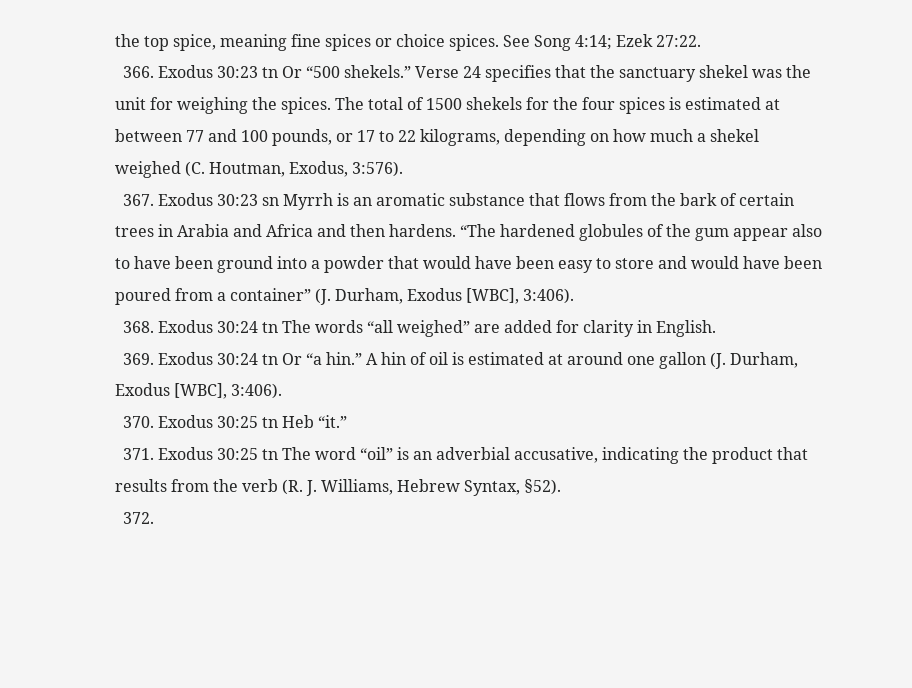the top spice, meaning fine spices or choice spices. See Song 4:14; Ezek 27:22.
  366. Exodus 30:23 tn Or “500 shekels.” Verse 24 specifies that the sanctuary shekel was the unit for weighing the spices. The total of 1500 shekels for the four spices is estimated at between 77 and 100 pounds, or 17 to 22 kilograms, depending on how much a shekel weighed (C. Houtman, Exodus, 3:576).
  367. Exodus 30:23 sn Myrrh is an aromatic substance that flows from the bark of certain trees in Arabia and Africa and then hardens. “The hardened globules of the gum appear also to have been ground into a powder that would have been easy to store and would have been poured from a container” (J. Durham, Exodus [WBC], 3:406).
  368. Exodus 30:24 tn The words “all weighed” are added for clarity in English.
  369. Exodus 30:24 tn Or “a hin.” A hin of oil is estimated at around one gallon (J. Durham, Exodus [WBC], 3:406).
  370. Exodus 30:25 tn Heb “it.”
  371. Exodus 30:25 tn The word “oil” is an adverbial accusative, indicating the product that results from the verb (R. J. Williams, Hebrew Syntax, §52).
  372.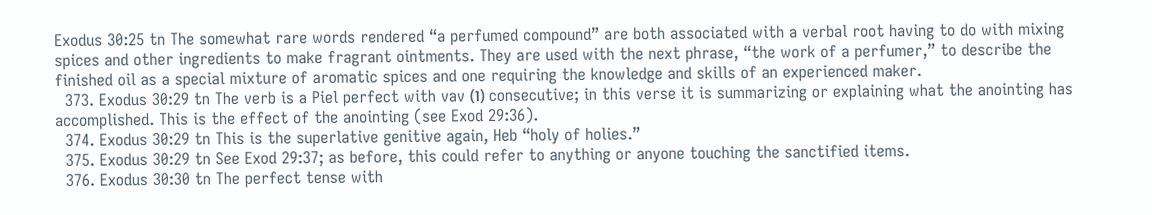Exodus 30:25 tn The somewhat rare words rendered “a perfumed compound” are both associated with a verbal root having to do with mixing spices and other ingredients to make fragrant ointments. They are used with the next phrase, “the work of a perfumer,” to describe the finished oil as a special mixture of aromatic spices and one requiring the knowledge and skills of an experienced maker.
  373. Exodus 30:29 tn The verb is a Piel perfect with vav (ו) consecutive; in this verse it is summarizing or explaining what the anointing has accomplished. This is the effect of the anointing (see Exod 29:36).
  374. Exodus 30:29 tn This is the superlative genitive again, Heb “holy of holies.”
  375. Exodus 30:29 tn See Exod 29:37; as before, this could refer to anything or anyone touching the sanctified items.
  376. Exodus 30:30 tn The perfect tense with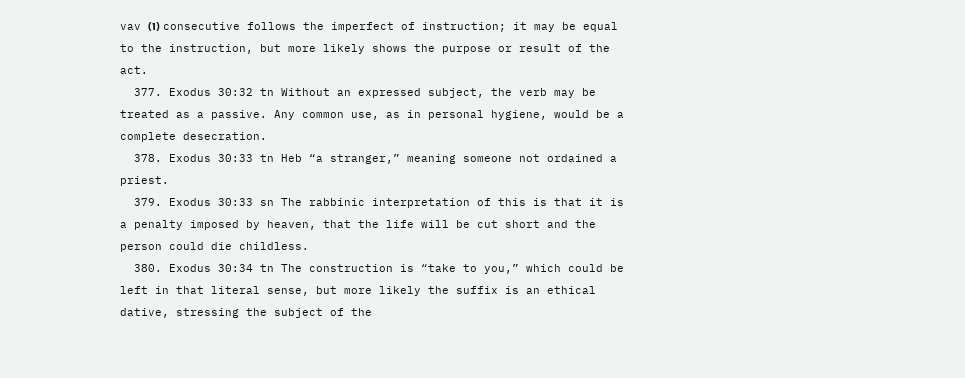vav (ו) consecutive follows the imperfect of instruction; it may be equal to the instruction, but more likely shows the purpose or result of the act.
  377. Exodus 30:32 tn Without an expressed subject, the verb may be treated as a passive. Any common use, as in personal hygiene, would be a complete desecration.
  378. Exodus 30:33 tn Heb “a stranger,” meaning someone not ordained a priest.
  379. Exodus 30:33 sn The rabbinic interpretation of this is that it is a penalty imposed by heaven, that the life will be cut short and the person could die childless.
  380. Exodus 30:34 tn The construction is “take to you,” which could be left in that literal sense, but more likely the suffix is an ethical dative, stressing the subject of the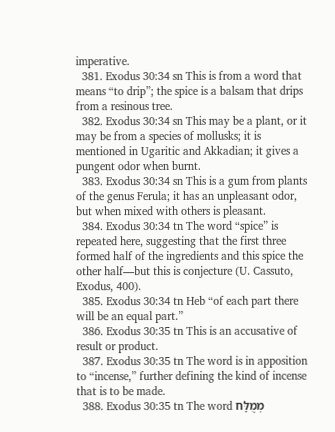imperative.
  381. Exodus 30:34 sn This is from a word that means “to drip”; the spice is a balsam that drips from a resinous tree.
  382. Exodus 30:34 sn This may be a plant, or it may be from a species of mollusks; it is mentioned in Ugaritic and Akkadian; it gives a pungent odor when burnt.
  383. Exodus 30:34 sn This is a gum from plants of the genus Ferula; it has an unpleasant odor, but when mixed with others is pleasant.
  384. Exodus 30:34 tn The word “spice” is repeated here, suggesting that the first three formed half of the ingredients and this spice the other half—but this is conjecture (U. Cassuto, Exodus, 400).
  385. Exodus 30:34 tn Heb “of each part there will be an equal part.”
  386. Exodus 30:35 tn This is an accusative of result or product.
  387. Exodus 30:35 tn The word is in apposition to “incense,” further defining the kind of incense that is to be made.
  388. Exodus 30:35 tn The word מְמֻלָּח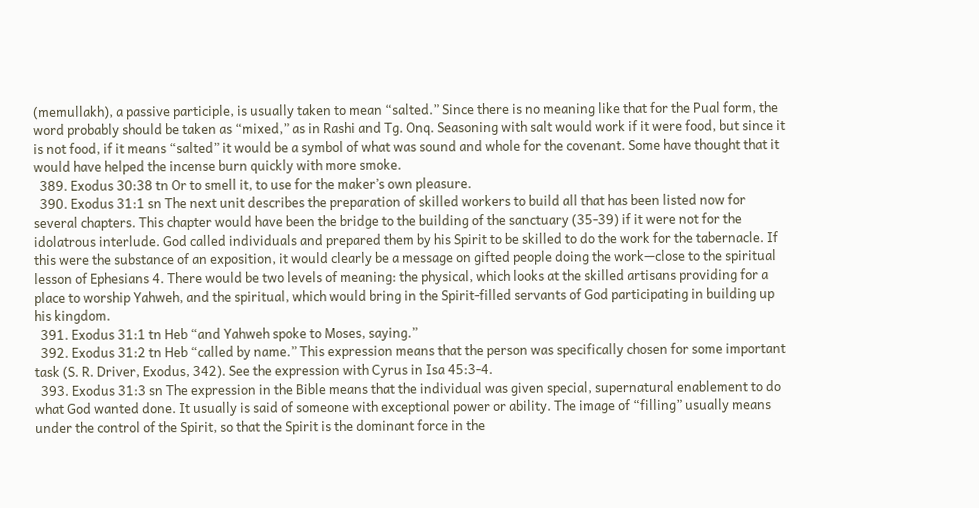(memullakh), a passive participle, is usually taken to mean “salted.” Since there is no meaning like that for the Pual form, the word probably should be taken as “mixed,” as in Rashi and Tg. Onq. Seasoning with salt would work if it were food, but since it is not food, if it means “salted” it would be a symbol of what was sound and whole for the covenant. Some have thought that it would have helped the incense burn quickly with more smoke.
  389. Exodus 30:38 tn Or to smell it, to use for the maker’s own pleasure.
  390. Exodus 31:1 sn The next unit describes the preparation of skilled workers to build all that has been listed now for several chapters. This chapter would have been the bridge to the building of the sanctuary (35-39) if it were not for the idolatrous interlude. God called individuals and prepared them by his Spirit to be skilled to do the work for the tabernacle. If this were the substance of an exposition, it would clearly be a message on gifted people doing the work—close to the spiritual lesson of Ephesians 4. There would be two levels of meaning: the physical, which looks at the skilled artisans providing for a place to worship Yahweh, and the spiritual, which would bring in the Spirit-filled servants of God participating in building up his kingdom.
  391. Exodus 31:1 tn Heb “and Yahweh spoke to Moses, saying.”
  392. Exodus 31:2 tn Heb “called by name.” This expression means that the person was specifically chosen for some important task (S. R. Driver, Exodus, 342). See the expression with Cyrus in Isa 45:3-4.
  393. Exodus 31:3 sn The expression in the Bible means that the individual was given special, supernatural enablement to do what God wanted done. It usually is said of someone with exceptional power or ability. The image of “filling” usually means under the control of the Spirit, so that the Spirit is the dominant force in the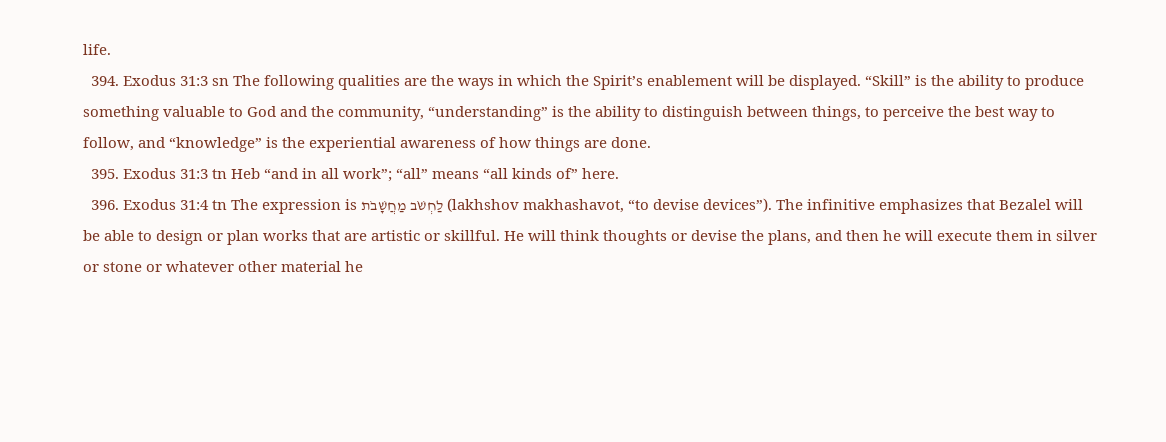life.
  394. Exodus 31:3 sn The following qualities are the ways in which the Spirit’s enablement will be displayed. “Skill” is the ability to produce something valuable to God and the community, “understanding” is the ability to distinguish between things, to perceive the best way to follow, and “knowledge” is the experiential awareness of how things are done.
  395. Exodus 31:3 tn Heb “and in all work”; “all” means “all kinds of” here.
  396. Exodus 31:4 tn The expression is לַחְשֹׁב מַחֲשָׁבֹת (lakhshov makhashavot, “to devise devices”). The infinitive emphasizes that Bezalel will be able to design or plan works that are artistic or skillful. He will think thoughts or devise the plans, and then he will execute them in silver or stone or whatever other material he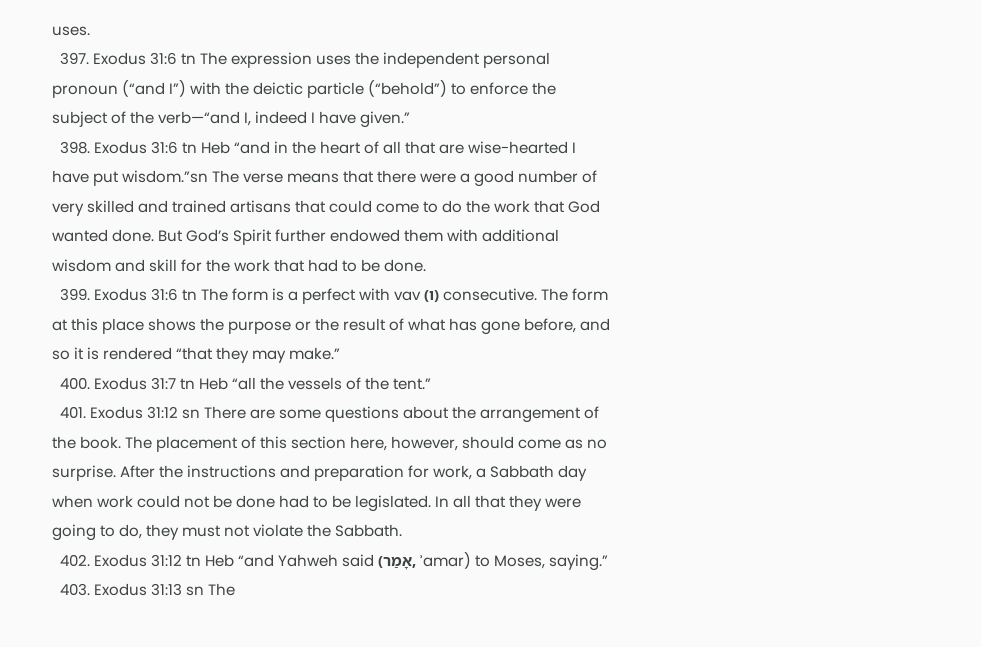uses.
  397. Exodus 31:6 tn The expression uses the independent personal pronoun (“and I”) with the deictic particle (“behold”) to enforce the subject of the verb—“and I, indeed I have given.”
  398. Exodus 31:6 tn Heb “and in the heart of all that are wise-hearted I have put wisdom.”sn The verse means that there were a good number of very skilled and trained artisans that could come to do the work that God wanted done. But God’s Spirit further endowed them with additional wisdom and skill for the work that had to be done.
  399. Exodus 31:6 tn The form is a perfect with vav (ו) consecutive. The form at this place shows the purpose or the result of what has gone before, and so it is rendered “that they may make.”
  400. Exodus 31:7 tn Heb “all the vessels of the tent.”
  401. Exodus 31:12 sn There are some questions about the arrangement of the book. The placement of this section here, however, should come as no surprise. After the instructions and preparation for work, a Sabbath day when work could not be done had to be legislated. In all that they were going to do, they must not violate the Sabbath.
  402. Exodus 31:12 tn Heb “and Yahweh said (אָמַר, ʾamar) to Moses, saying.”
  403. Exodus 31:13 sn The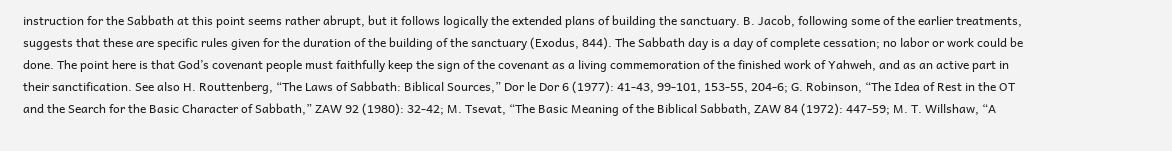instruction for the Sabbath at this point seems rather abrupt, but it follows logically the extended plans of building the sanctuary. B. Jacob, following some of the earlier treatments, suggests that these are specific rules given for the duration of the building of the sanctuary (Exodus, 844). The Sabbath day is a day of complete cessation; no labor or work could be done. The point here is that God’s covenant people must faithfully keep the sign of the covenant as a living commemoration of the finished work of Yahweh, and as an active part in their sanctification. See also H. Routtenberg, “The Laws of Sabbath: Biblical Sources,” Dor le Dor 6 (1977): 41-43, 99-101, 153-55, 204-6; G. Robinson, “The Idea of Rest in the OT and the Search for the Basic Character of Sabbath,” ZAW 92 (1980): 32-42; M. Tsevat, “The Basic Meaning of the Biblical Sabbath, ZAW 84 (1972): 447-59; M. T. Willshaw, “A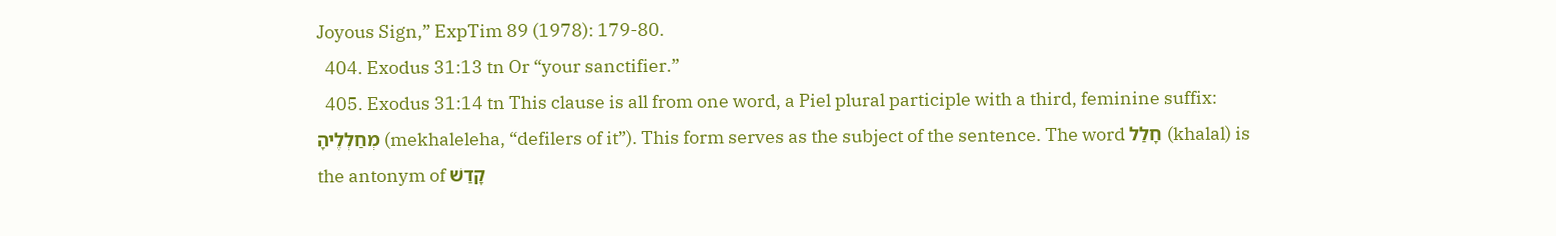Joyous Sign,” ExpTim 89 (1978): 179-80.
  404. Exodus 31:13 tn Or “your sanctifier.”
  405. Exodus 31:14 tn This clause is all from one word, a Piel plural participle with a third, feminine suffix: מְחַלְלֶיהָ (mekhaleleha, “defilers of it”). This form serves as the subject of the sentence. The word חָלַל (khalal) is the antonym of קָדַשׁ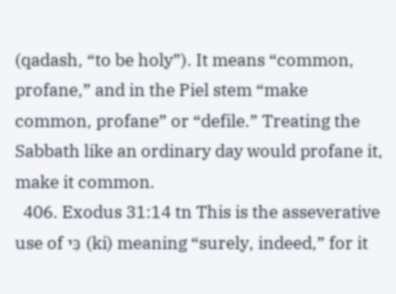(qadash, “to be holy”). It means “common, profane,” and in the Piel stem “make common, profane” or “defile.” Treating the Sabbath like an ordinary day would profane it, make it common.
  406. Exodus 31:14 tn This is the asseverative use of כִּי (ki) meaning “surely, indeed,” for it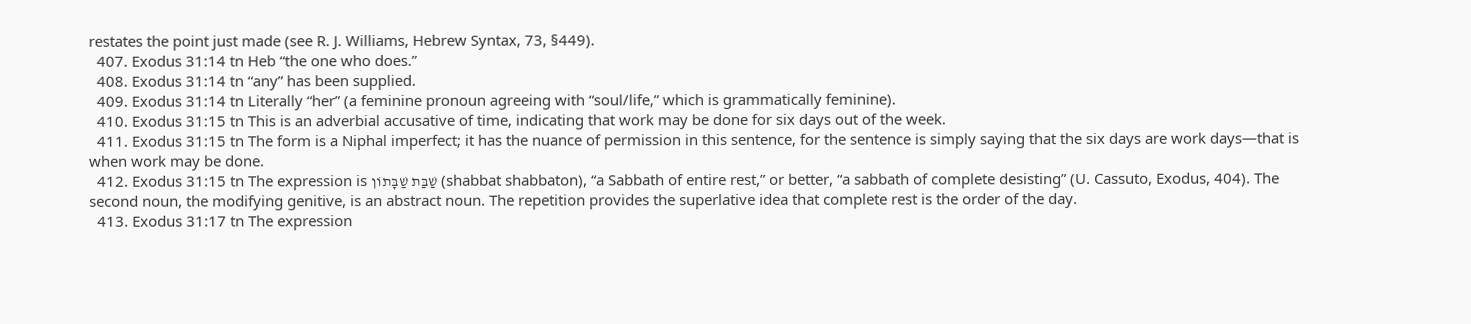restates the point just made (see R. J. Williams, Hebrew Syntax, 73, §449).
  407. Exodus 31:14 tn Heb “the one who does.”
  408. Exodus 31:14 tn “any” has been supplied.
  409. Exodus 31:14 tn Literally “her” (a feminine pronoun agreeing with “soul/life,” which is grammatically feminine).
  410. Exodus 31:15 tn This is an adverbial accusative of time, indicating that work may be done for six days out of the week.
  411. Exodus 31:15 tn The form is a Niphal imperfect; it has the nuance of permission in this sentence, for the sentence is simply saying that the six days are work days—that is when work may be done.
  412. Exodus 31:15 tn The expression is שַׁבַּת שַׁבָּתוֹן (shabbat shabbaton), “a Sabbath of entire rest,” or better, “a sabbath of complete desisting” (U. Cassuto, Exodus, 404). The second noun, the modifying genitive, is an abstract noun. The repetition provides the superlative idea that complete rest is the order of the day.
  413. Exodus 31:17 tn The expression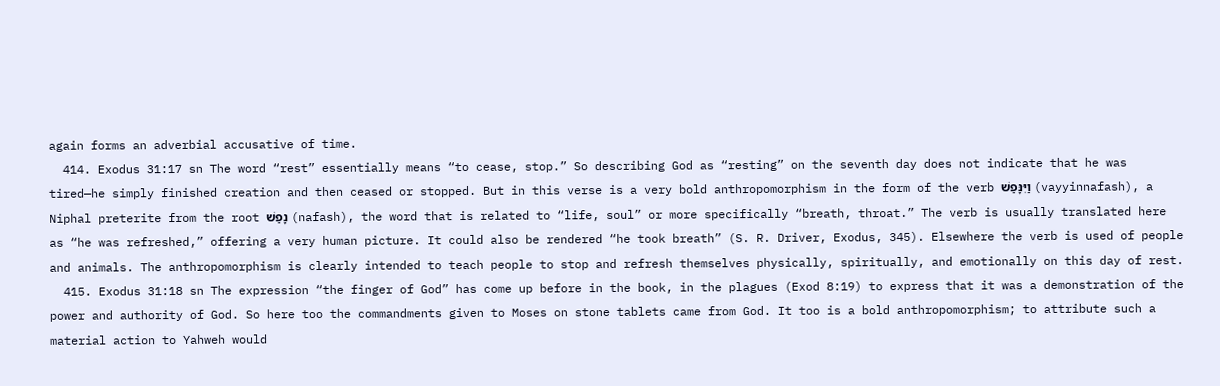again forms an adverbial accusative of time.
  414. Exodus 31:17 sn The word “rest” essentially means “to cease, stop.” So describing God as “resting” on the seventh day does not indicate that he was tired—he simply finished creation and then ceased or stopped. But in this verse is a very bold anthropomorphism in the form of the verb וַיִּנָּפַשׁ (vayyinnafash), a Niphal preterite from the root נָפַשׁ (nafash), the word that is related to “life, soul” or more specifically “breath, throat.” The verb is usually translated here as “he was refreshed,” offering a very human picture. It could also be rendered “he took breath” (S. R. Driver, Exodus, 345). Elsewhere the verb is used of people and animals. The anthropomorphism is clearly intended to teach people to stop and refresh themselves physically, spiritually, and emotionally on this day of rest.
  415. Exodus 31:18 sn The expression “the finger of God” has come up before in the book, in the plagues (Exod 8:19) to express that it was a demonstration of the power and authority of God. So here too the commandments given to Moses on stone tablets came from God. It too is a bold anthropomorphism; to attribute such a material action to Yahweh would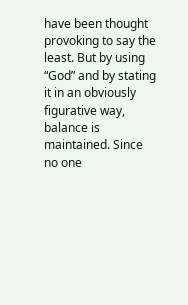have been thought provoking to say the least. But by using “God” and by stating it in an obviously figurative way, balance is maintained. Since no one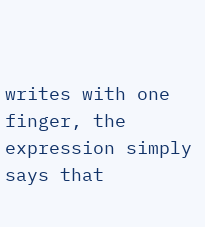writes with one finger, the expression simply says that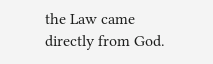the Law came directly from God.